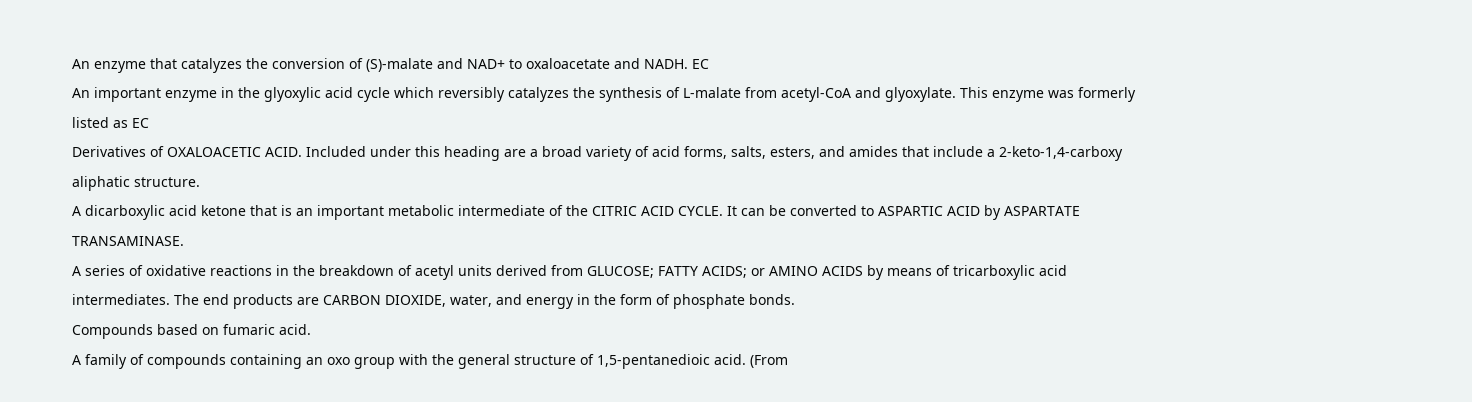An enzyme that catalyzes the conversion of (S)-malate and NAD+ to oxaloacetate and NADH. EC
An important enzyme in the glyoxylic acid cycle which reversibly catalyzes the synthesis of L-malate from acetyl-CoA and glyoxylate. This enzyme was formerly listed as EC
Derivatives of OXALOACETIC ACID. Included under this heading are a broad variety of acid forms, salts, esters, and amides that include a 2-keto-1,4-carboxy aliphatic structure.
A dicarboxylic acid ketone that is an important metabolic intermediate of the CITRIC ACID CYCLE. It can be converted to ASPARTIC ACID by ASPARTATE TRANSAMINASE.
A series of oxidative reactions in the breakdown of acetyl units derived from GLUCOSE; FATTY ACIDS; or AMINO ACIDS by means of tricarboxylic acid intermediates. The end products are CARBON DIOXIDE, water, and energy in the form of phosphate bonds.
Compounds based on fumaric acid.
A family of compounds containing an oxo group with the general structure of 1,5-pentanedioic acid. (From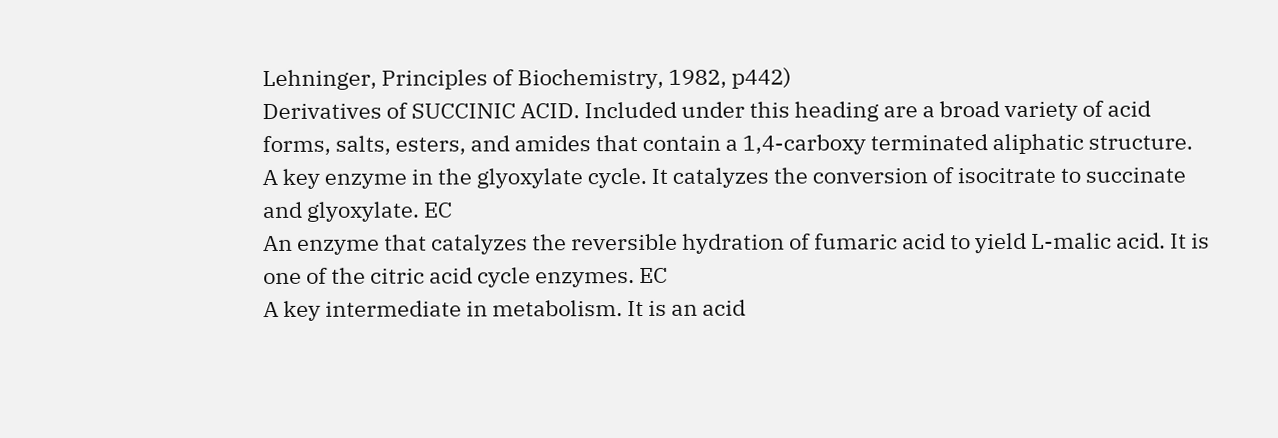Lehninger, Principles of Biochemistry, 1982, p442)
Derivatives of SUCCINIC ACID. Included under this heading are a broad variety of acid forms, salts, esters, and amides that contain a 1,4-carboxy terminated aliphatic structure.
A key enzyme in the glyoxylate cycle. It catalyzes the conversion of isocitrate to succinate and glyoxylate. EC
An enzyme that catalyzes the reversible hydration of fumaric acid to yield L-malic acid. It is one of the citric acid cycle enzymes. EC
A key intermediate in metabolism. It is an acid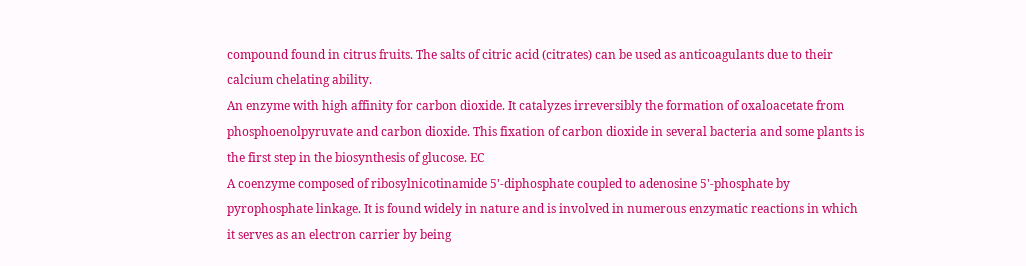compound found in citrus fruits. The salts of citric acid (citrates) can be used as anticoagulants due to their calcium chelating ability.
An enzyme with high affinity for carbon dioxide. It catalyzes irreversibly the formation of oxaloacetate from phosphoenolpyruvate and carbon dioxide. This fixation of carbon dioxide in several bacteria and some plants is the first step in the biosynthesis of glucose. EC
A coenzyme composed of ribosylnicotinamide 5'-diphosphate coupled to adenosine 5'-phosphate by pyrophosphate linkage. It is found widely in nature and is involved in numerous enzymatic reactions in which it serves as an electron carrier by being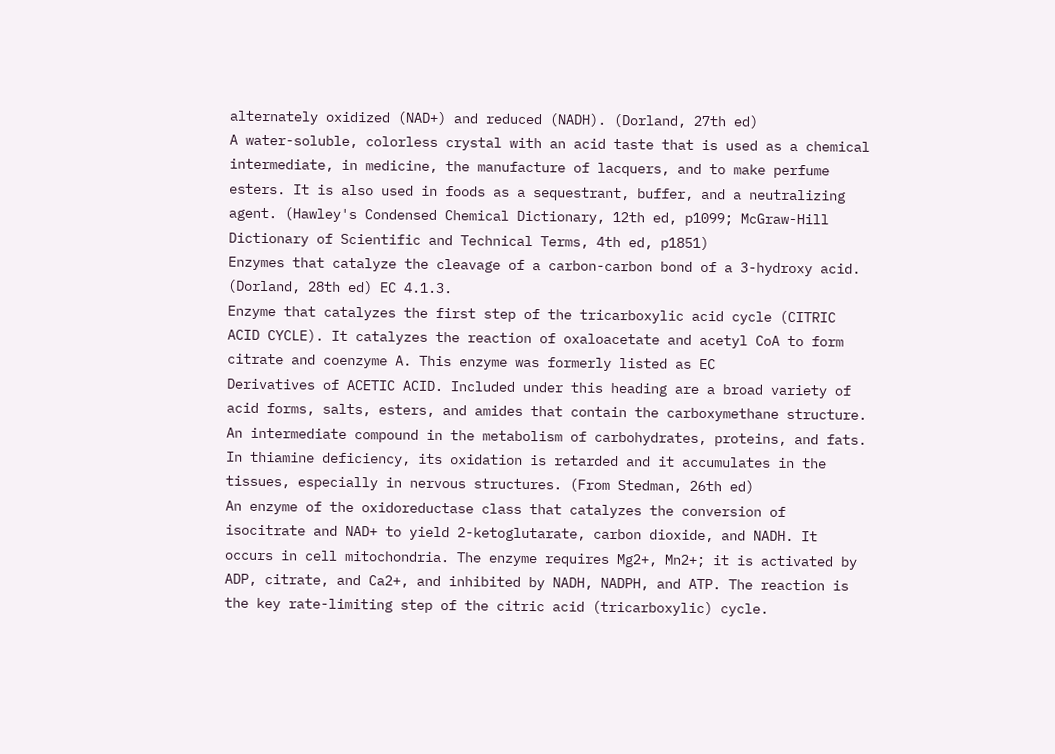alternately oxidized (NAD+) and reduced (NADH). (Dorland, 27th ed)
A water-soluble, colorless crystal with an acid taste that is used as a chemical intermediate, in medicine, the manufacture of lacquers, and to make perfume esters. It is also used in foods as a sequestrant, buffer, and a neutralizing agent. (Hawley's Condensed Chemical Dictionary, 12th ed, p1099; McGraw-Hill Dictionary of Scientific and Technical Terms, 4th ed, p1851)
Enzymes that catalyze the cleavage of a carbon-carbon bond of a 3-hydroxy acid. (Dorland, 28th ed) EC 4.1.3.
Enzyme that catalyzes the first step of the tricarboxylic acid cycle (CITRIC ACID CYCLE). It catalyzes the reaction of oxaloacetate and acetyl CoA to form citrate and coenzyme A. This enzyme was formerly listed as EC
Derivatives of ACETIC ACID. Included under this heading are a broad variety of acid forms, salts, esters, and amides that contain the carboxymethane structure.
An intermediate compound in the metabolism of carbohydrates, proteins, and fats. In thiamine deficiency, its oxidation is retarded and it accumulates in the tissues, especially in nervous structures. (From Stedman, 26th ed)
An enzyme of the oxidoreductase class that catalyzes the conversion of isocitrate and NAD+ to yield 2-ketoglutarate, carbon dioxide, and NADH. It occurs in cell mitochondria. The enzyme requires Mg2+, Mn2+; it is activated by ADP, citrate, and Ca2+, and inhibited by NADH, NADPH, and ATP. The reaction is the key rate-limiting step of the citric acid (tricarboxylic) cycle.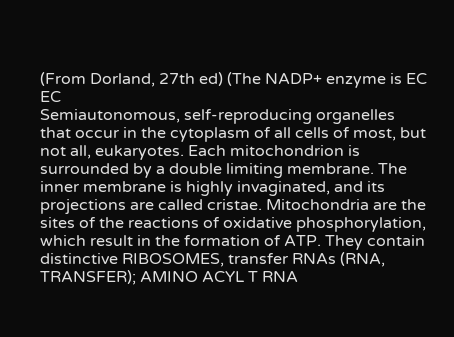(From Dorland, 27th ed) (The NADP+ enzyme is EC EC
Semiautonomous, self-reproducing organelles that occur in the cytoplasm of all cells of most, but not all, eukaryotes. Each mitochondrion is surrounded by a double limiting membrane. The inner membrane is highly invaginated, and its projections are called cristae. Mitochondria are the sites of the reactions of oxidative phosphorylation, which result in the formation of ATP. They contain distinctive RIBOSOMES, transfer RNAs (RNA, TRANSFER); AMINO ACYL T RNA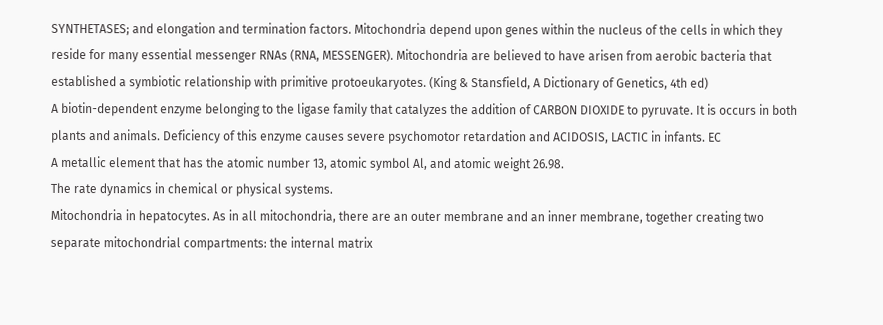SYNTHETASES; and elongation and termination factors. Mitochondria depend upon genes within the nucleus of the cells in which they reside for many essential messenger RNAs (RNA, MESSENGER). Mitochondria are believed to have arisen from aerobic bacteria that established a symbiotic relationship with primitive protoeukaryotes. (King & Stansfield, A Dictionary of Genetics, 4th ed)
A biotin-dependent enzyme belonging to the ligase family that catalyzes the addition of CARBON DIOXIDE to pyruvate. It is occurs in both plants and animals. Deficiency of this enzyme causes severe psychomotor retardation and ACIDOSIS, LACTIC in infants. EC
A metallic element that has the atomic number 13, atomic symbol Al, and atomic weight 26.98.
The rate dynamics in chemical or physical systems.
Mitochondria in hepatocytes. As in all mitochondria, there are an outer membrane and an inner membrane, together creating two separate mitochondrial compartments: the internal matrix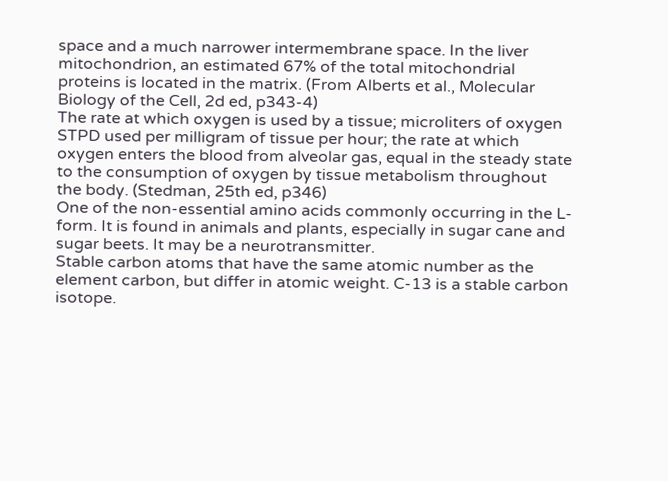space and a much narrower intermembrane space. In the liver mitochondrion, an estimated 67% of the total mitochondrial proteins is located in the matrix. (From Alberts et al., Molecular Biology of the Cell, 2d ed, p343-4)
The rate at which oxygen is used by a tissue; microliters of oxygen STPD used per milligram of tissue per hour; the rate at which oxygen enters the blood from alveolar gas, equal in the steady state to the consumption of oxygen by tissue metabolism throughout the body. (Stedman, 25th ed, p346)
One of the non-essential amino acids commonly occurring in the L-form. It is found in animals and plants, especially in sugar cane and sugar beets. It may be a neurotransmitter.
Stable carbon atoms that have the same atomic number as the element carbon, but differ in atomic weight. C-13 is a stable carbon isotope.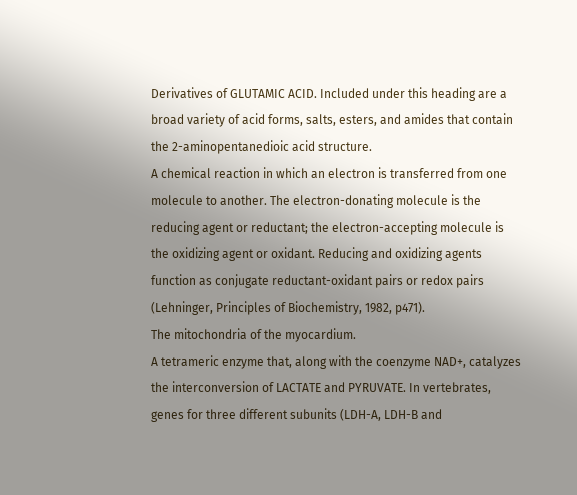Derivatives of GLUTAMIC ACID. Included under this heading are a broad variety of acid forms, salts, esters, and amides that contain the 2-aminopentanedioic acid structure.
A chemical reaction in which an electron is transferred from one molecule to another. The electron-donating molecule is the reducing agent or reductant; the electron-accepting molecule is the oxidizing agent or oxidant. Reducing and oxidizing agents function as conjugate reductant-oxidant pairs or redox pairs (Lehninger, Principles of Biochemistry, 1982, p471).
The mitochondria of the myocardium.
A tetrameric enzyme that, along with the coenzyme NAD+, catalyzes the interconversion of LACTATE and PYRUVATE. In vertebrates, genes for three different subunits (LDH-A, LDH-B and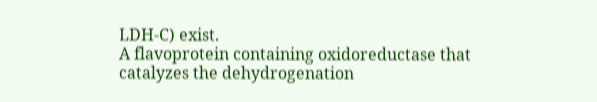LDH-C) exist.
A flavoprotein containing oxidoreductase that catalyzes the dehydrogenation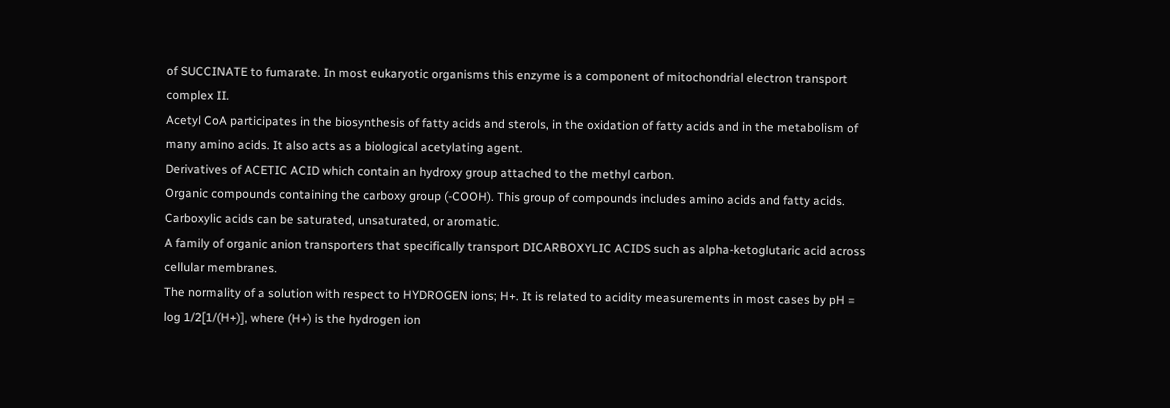of SUCCINATE to fumarate. In most eukaryotic organisms this enzyme is a component of mitochondrial electron transport complex II.
Acetyl CoA participates in the biosynthesis of fatty acids and sterols, in the oxidation of fatty acids and in the metabolism of many amino acids. It also acts as a biological acetylating agent.
Derivatives of ACETIC ACID which contain an hydroxy group attached to the methyl carbon.
Organic compounds containing the carboxy group (-COOH). This group of compounds includes amino acids and fatty acids. Carboxylic acids can be saturated, unsaturated, or aromatic.
A family of organic anion transporters that specifically transport DICARBOXYLIC ACIDS such as alpha-ketoglutaric acid across cellular membranes.
The normality of a solution with respect to HYDROGEN ions; H+. It is related to acidity measurements in most cases by pH = log 1/2[1/(H+)], where (H+) is the hydrogen ion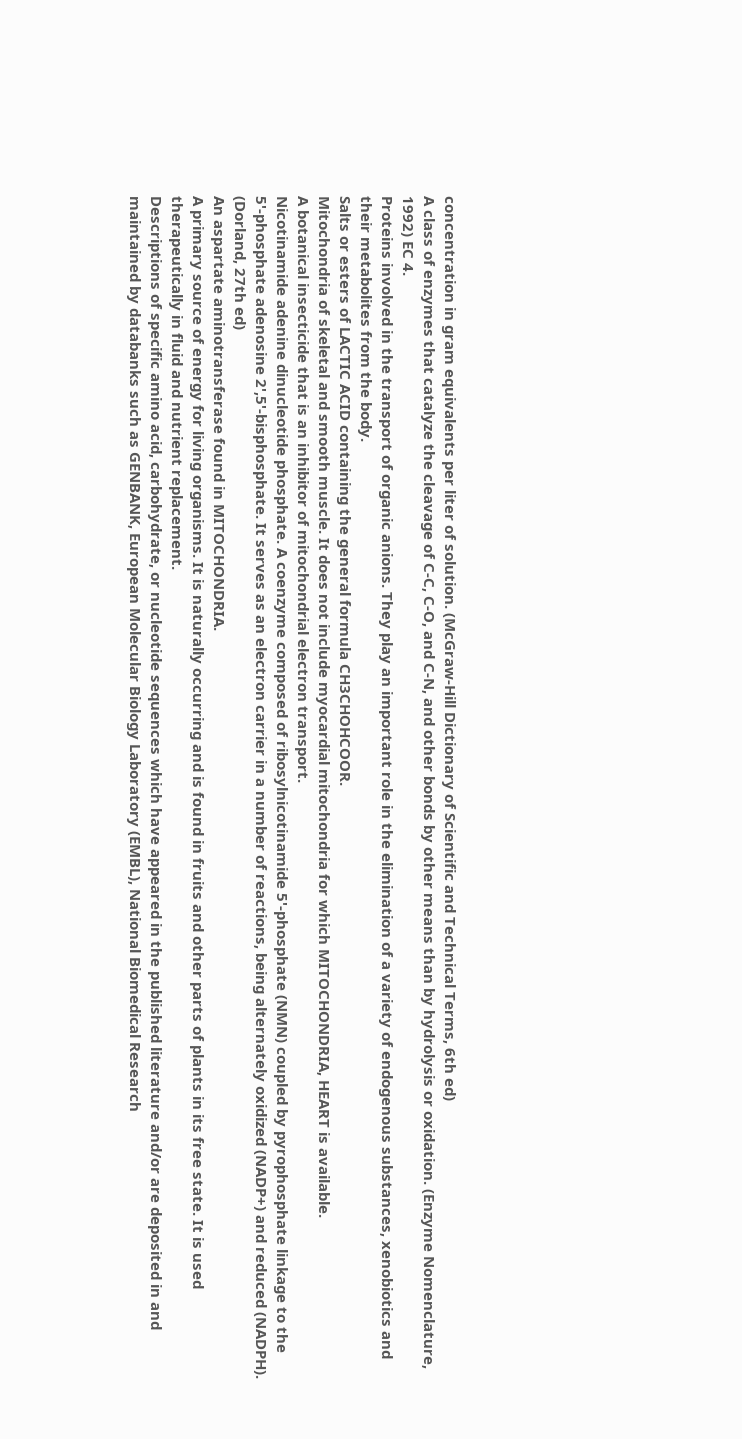concentration in gram equivalents per liter of solution. (McGraw-Hill Dictionary of Scientific and Technical Terms, 6th ed)
A class of enzymes that catalyze the cleavage of C-C, C-O, and C-N, and other bonds by other means than by hydrolysis or oxidation. (Enzyme Nomenclature, 1992) EC 4.
Proteins involved in the transport of organic anions. They play an important role in the elimination of a variety of endogenous substances, xenobiotics and their metabolites from the body.
Salts or esters of LACTIC ACID containing the general formula CH3CHOHCOOR.
Mitochondria of skeletal and smooth muscle. It does not include myocardial mitochondria for which MITOCHONDRIA, HEART is available.
A botanical insecticide that is an inhibitor of mitochondrial electron transport.
Nicotinamide adenine dinucleotide phosphate. A coenzyme composed of ribosylnicotinamide 5'-phosphate (NMN) coupled by pyrophosphate linkage to the 5'-phosphate adenosine 2',5'-bisphosphate. It serves as an electron carrier in a number of reactions, being alternately oxidized (NADP+) and reduced (NADPH). (Dorland, 27th ed)
An aspartate aminotransferase found in MITOCHONDRIA.
A primary source of energy for living organisms. It is naturally occurring and is found in fruits and other parts of plants in its free state. It is used therapeutically in fluid and nutrient replacement.
Descriptions of specific amino acid, carbohydrate, or nucleotide sequences which have appeared in the published literature and/or are deposited in and maintained by databanks such as GENBANK, European Molecular Biology Laboratory (EMBL), National Biomedical Research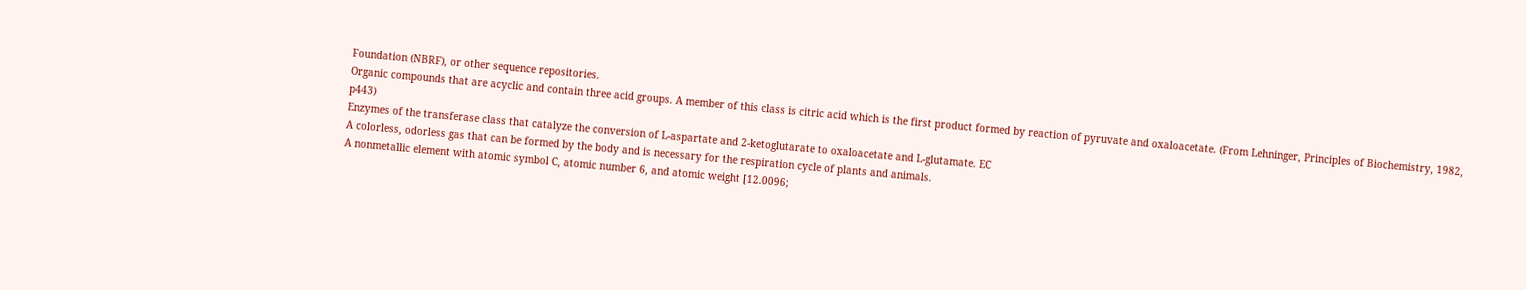Foundation (NBRF), or other sequence repositories.
Organic compounds that are acyclic and contain three acid groups. A member of this class is citric acid which is the first product formed by reaction of pyruvate and oxaloacetate. (From Lehninger, Principles of Biochemistry, 1982, p443)
Enzymes of the transferase class that catalyze the conversion of L-aspartate and 2-ketoglutarate to oxaloacetate and L-glutamate. EC
A colorless, odorless gas that can be formed by the body and is necessary for the respiration cycle of plants and animals.
A nonmetallic element with atomic symbol C, atomic number 6, and atomic weight [12.0096;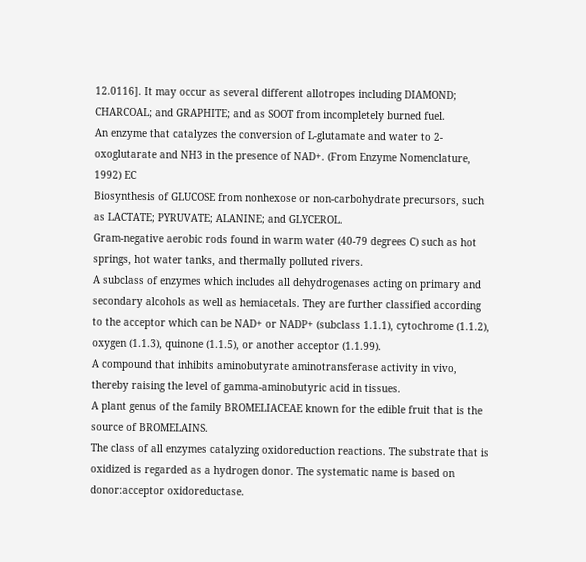12.0116]. It may occur as several different allotropes including DIAMOND; CHARCOAL; and GRAPHITE; and as SOOT from incompletely burned fuel.
An enzyme that catalyzes the conversion of L-glutamate and water to 2-oxoglutarate and NH3 in the presence of NAD+. (From Enzyme Nomenclature, 1992) EC
Biosynthesis of GLUCOSE from nonhexose or non-carbohydrate precursors, such as LACTATE; PYRUVATE; ALANINE; and GLYCEROL.
Gram-negative aerobic rods found in warm water (40-79 degrees C) such as hot springs, hot water tanks, and thermally polluted rivers.
A subclass of enzymes which includes all dehydrogenases acting on primary and secondary alcohols as well as hemiacetals. They are further classified according to the acceptor which can be NAD+ or NADP+ (subclass 1.1.1), cytochrome (1.1.2), oxygen (1.1.3), quinone (1.1.5), or another acceptor (1.1.99).
A compound that inhibits aminobutyrate aminotransferase activity in vivo, thereby raising the level of gamma-aminobutyric acid in tissues.
A plant genus of the family BROMELIACEAE known for the edible fruit that is the source of BROMELAINS.
The class of all enzymes catalyzing oxidoreduction reactions. The substrate that is oxidized is regarded as a hydrogen donor. The systematic name is based on donor:acceptor oxidoreductase.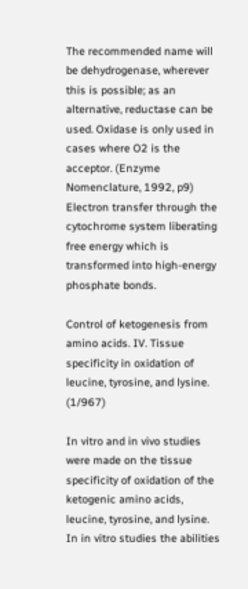The recommended name will be dehydrogenase, wherever this is possible; as an alternative, reductase can be used. Oxidase is only used in cases where O2 is the acceptor. (Enzyme Nomenclature, 1992, p9)
Electron transfer through the cytochrome system liberating free energy which is transformed into high-energy phosphate bonds.

Control of ketogenesis from amino acids. IV. Tissue specificity in oxidation of leucine, tyrosine, and lysine. (1/967)

In vitro and in vivo studies were made on the tissue specificity of oxidation of the ketogenic amino acids, leucine, tyrosine, and lysine. In in vitro studies the abilities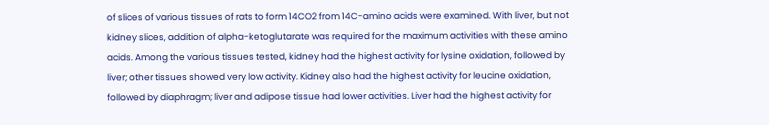of slices of various tissues of rats to form 14CO2 from 14C-amino acids were examined. With liver, but not kidney slices, addition of alpha-ketoglutarate was required for the maximum activities with these amino acids. Among the various tissues tested, kidney had the highest activity for lysine oxidation, followed by liver; other tissues showed very low activity. Kidney also had the highest activity for leucine oxidation, followed by diaphragm; liver and adipose tissue had lower activities. Liver had the highest activity for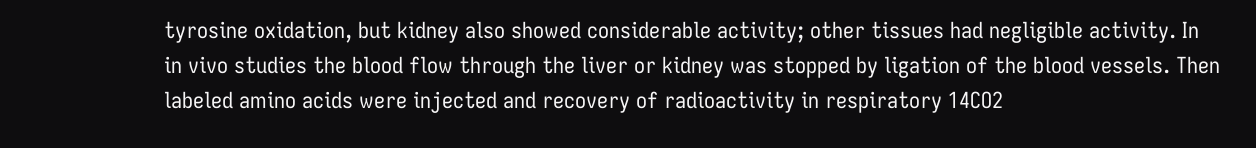tyrosine oxidation, but kidney also showed considerable activity; other tissues had negligible activity. In in vivo studies the blood flow through the liver or kidney was stopped by ligation of the blood vessels. Then labeled amino acids were injected and recovery of radioactivity in respiratory 14CO2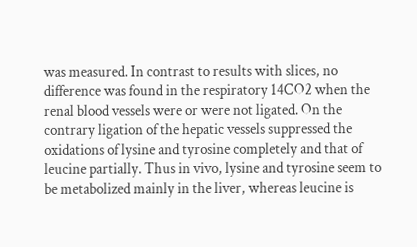was measured. In contrast to results with slices, no difference was found in the respiratory 14CO2 when the renal blood vessels were or were not ligated. On the contrary ligation of the hepatic vessels suppressed the oxidations of lysine and tyrosine completely and that of leucine partially. Thus in vivo, lysine and tyrosine seem to be metabolized mainly in the liver, whereas leucine is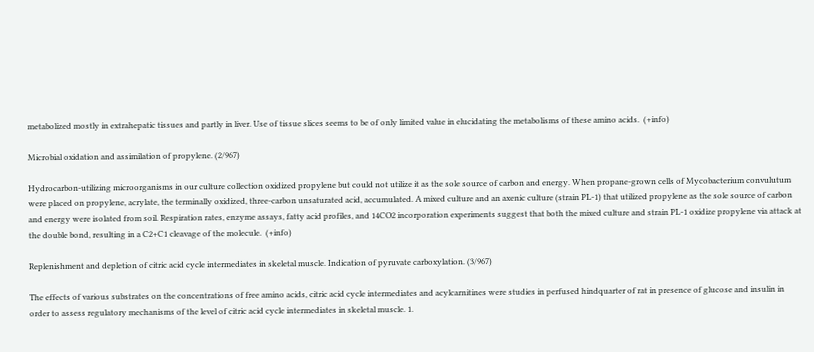metabolized mostly in extrahepatic tissues and partly in liver. Use of tissue slices seems to be of only limited value in elucidating the metabolisms of these amino acids.  (+info)

Microbial oxidation and assimilation of propylene. (2/967)

Hydrocarbon-utilizing microorganisms in our culture collection oxidized propylene but could not utilize it as the sole source of carbon and energy. When propane-grown cells of Mycobacterium convulutum were placed on propylene, acrylate, the terminally oxidized, three-carbon unsaturated acid, accumulated. A mixed culture and an axenic culture (strain PL-1) that utilized propylene as the sole source of carbon and energy were isolated from soil. Respiration rates, enzyme assays, fatty acid profiles, and 14CO2 incorporation experiments suggest that both the mixed culture and strain PL-1 oxidize propylene via attack at the double bond, resulting in a C2+C1 cleavage of the molecule.  (+info)

Replenishment and depletion of citric acid cycle intermediates in skeletal muscle. Indication of pyruvate carboxylation. (3/967)

The effects of various substrates on the concentrations of free amino acids, citric acid cycle intermediates and acylcarnitines were studies in perfused hindquarter of rat in presence of glucose and insulin in order to assess regulatory mechanisms of the level of citric acid cycle intermediates in skeletal muscle. 1.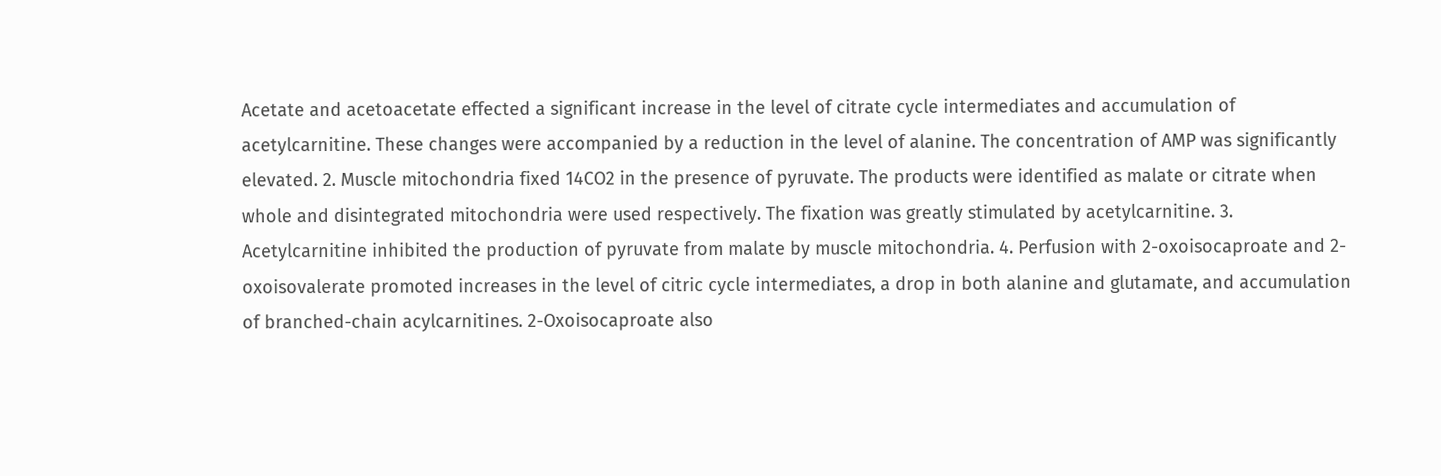Acetate and acetoacetate effected a significant increase in the level of citrate cycle intermediates and accumulation of acetylcarnitine. These changes were accompanied by a reduction in the level of alanine. The concentration of AMP was significantly elevated. 2. Muscle mitochondria fixed 14CO2 in the presence of pyruvate. The products were identified as malate or citrate when whole and disintegrated mitochondria were used respectively. The fixation was greatly stimulated by acetylcarnitine. 3. Acetylcarnitine inhibited the production of pyruvate from malate by muscle mitochondria. 4. Perfusion with 2-oxoisocaproate and 2-oxoisovalerate promoted increases in the level of citric cycle intermediates, a drop in both alanine and glutamate, and accumulation of branched-chain acylcarnitines. 2-Oxoisocaproate also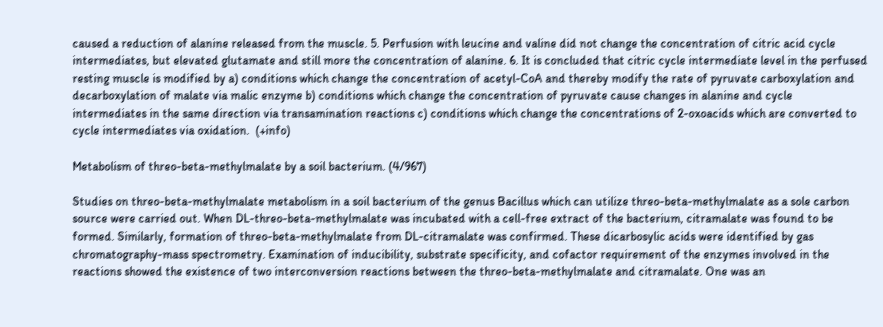caused a reduction of alanine released from the muscle. 5. Perfusion with leucine and valine did not change the concentration of citric acid cycle intermediates, but elevated glutamate and still more the concentration of alanine. 6. It is concluded that citric cycle intermediate level in the perfused resting muscle is modified by a) conditions which change the concentration of acetyl-CoA and thereby modify the rate of pyruvate carboxylation and decarboxylation of malate via malic enzyme b) conditions which change the concentration of pyruvate cause changes in alanine and cycle intermediates in the same direction via transamination reactions c) conditions which change the concentrations of 2-oxoacids which are converted to cycle intermediates via oxidation.  (+info)

Metabolism of threo-beta-methylmalate by a soil bacterium. (4/967)

Studies on threo-beta-methylmalate metabolism in a soil bacterium of the genus Bacillus which can utilize threo-beta-methylmalate as a sole carbon source were carried out. When DL-threo-beta-methylmalate was incubated with a cell-free extract of the bacterium, citramalate was found to be formed. Similarly, formation of threo-beta-methylmalate from DL-citramalate was confirmed. These dicarbosylic acids were identified by gas chromatography-mass spectrometry. Examination of inducibility, substrate specificity, and cofactor requirement of the enzymes involved in the reactions showed the existence of two interconversion reactions between the threo-beta-methylmalate and citramalate. One was an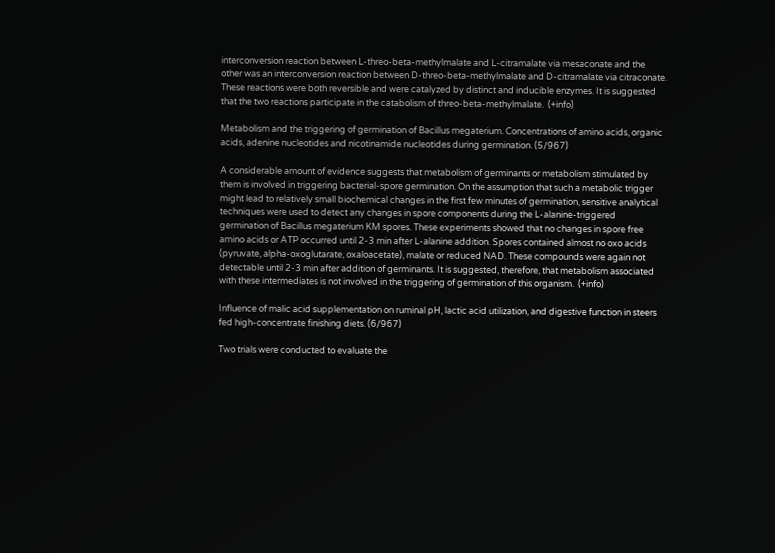interconversion reaction between L-threo-beta-methylmalate and L-citramalate via mesaconate and the other was an interconversion reaction between D-threo-beta-methylmalate and D-citramalate via citraconate. These reactions were both reversible and were catalyzed by distinct and inducible enzymes. It is suggested that the two reactions participate in the catabolism of threo-beta-methylmalate.  (+info)

Metabolism and the triggering of germination of Bacillus megaterium. Concentrations of amino acids, organic acids, adenine nucleotides and nicotinamide nucleotides during germination. (5/967)

A considerable amount of evidence suggests that metabolism of germinants or metabolism stimulated by them is involved in triggering bacterial-spore germination. On the assumption that such a metabolic trigger might lead to relatively small biochemical changes in the first few minutes of germination, sensitive analytical techniques were used to detect any changes in spore components during the L-alanine-triggered germination of Bacillus megaterium KM spores. These experiments showed that no changes in spore free amino acids or ATP occurred until 2-3 min after L-alanine addition. Spores contained almost no oxo acids (pyruvate, alpha-oxoglutarate, oxaloacetate), malate or reduced NAD. These compounds were again not detectable until 2-3 min after addition of germinants. It is suggested, therefore, that metabolism associated with these intermediates is not involved in the triggering of germination of this organism.  (+info)

Influence of malic acid supplementation on ruminal pH, lactic acid utilization, and digestive function in steers fed high-concentrate finishing diets. (6/967)

Two trials were conducted to evaluate the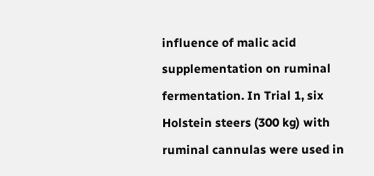influence of malic acid supplementation on ruminal fermentation. In Trial 1, six Holstein steers (300 kg) with ruminal cannulas were used in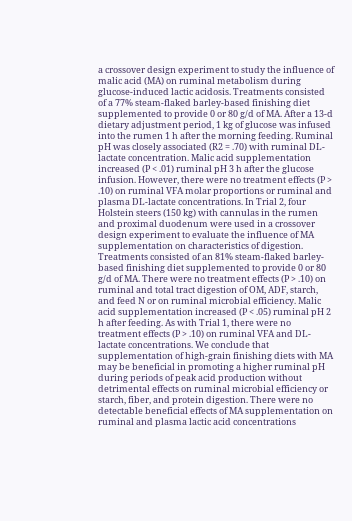a crossover design experiment to study the influence of malic acid (MA) on ruminal metabolism during glucose-induced lactic acidosis. Treatments consisted of a 77% steam-flaked barley-based finishing diet supplemented to provide 0 or 80 g/d of MA. After a 13-d dietary adjustment period, 1 kg of glucose was infused into the rumen 1 h after the morning feeding. Ruminal pH was closely associated (R2 = .70) with ruminal DL-lactate concentration. Malic acid supplementation increased (P < .01) ruminal pH 3 h after the glucose infusion. However, there were no treatment effects (P > .10) on ruminal VFA molar proportions or ruminal and plasma DL-lactate concentrations. In Trial 2, four Holstein steers (150 kg) with cannulas in the rumen and proximal duodenum were used in a crossover design experiment to evaluate the influence of MA supplementation on characteristics of digestion. Treatments consisted of an 81% steam-flaked barley-based finishing diet supplemented to provide 0 or 80 g/d of MA. There were no treatment effects (P > .10) on ruminal and total tract digestion of OM, ADF, starch, and feed N or on ruminal microbial efficiency. Malic acid supplementation increased (P < .05) ruminal pH 2 h after feeding. As with Trial 1, there were no treatment effects (P > .10) on ruminal VFA and DL-lactate concentrations. We conclude that supplementation of high-grain finishing diets with MA may be beneficial in promoting a higher ruminal pH during periods of peak acid production without detrimental effects on ruminal microbial efficiency or starch, fiber, and protein digestion. There were no detectable beneficial effects of MA supplementation on ruminal and plasma lactic acid concentrations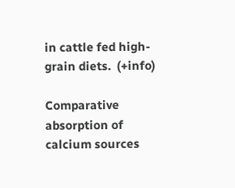in cattle fed high-grain diets.  (+info)

Comparative absorption of calcium sources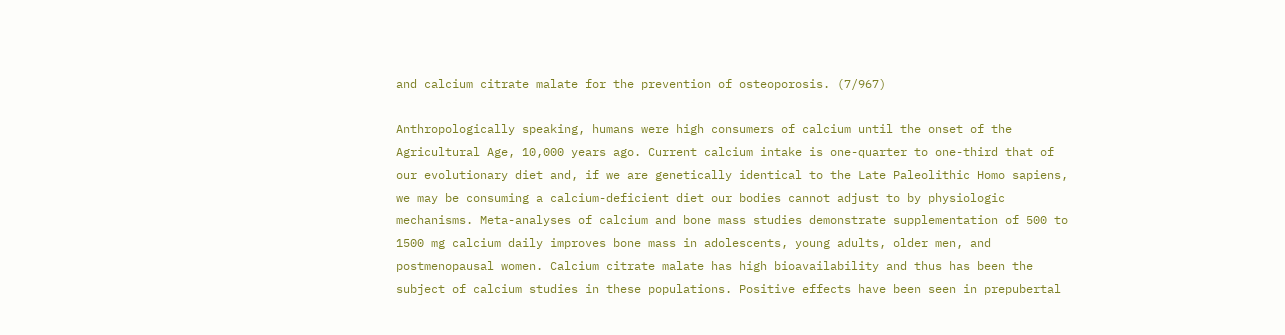and calcium citrate malate for the prevention of osteoporosis. (7/967)

Anthropologically speaking, humans were high consumers of calcium until the onset of the Agricultural Age, 10,000 years ago. Current calcium intake is one-quarter to one-third that of our evolutionary diet and, if we are genetically identical to the Late Paleolithic Homo sapiens, we may be consuming a calcium-deficient diet our bodies cannot adjust to by physiologic mechanisms. Meta-analyses of calcium and bone mass studies demonstrate supplementation of 500 to 1500 mg calcium daily improves bone mass in adolescents, young adults, older men, and postmenopausal women. Calcium citrate malate has high bioavailability and thus has been the subject of calcium studies in these populations. Positive effects have been seen in prepubertal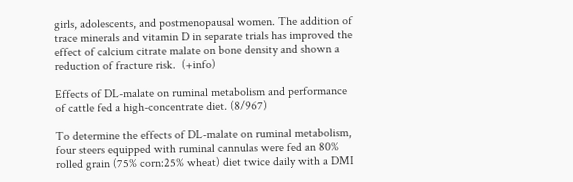girls, adolescents, and postmenopausal women. The addition of trace minerals and vitamin D in separate trials has improved the effect of calcium citrate malate on bone density and shown a reduction of fracture risk.  (+info)

Effects of DL-malate on ruminal metabolism and performance of cattle fed a high-concentrate diet. (8/967)

To determine the effects of DL-malate on ruminal metabolism, four steers equipped with ruminal cannulas were fed an 80% rolled grain (75% corn:25% wheat) diet twice daily with a DMI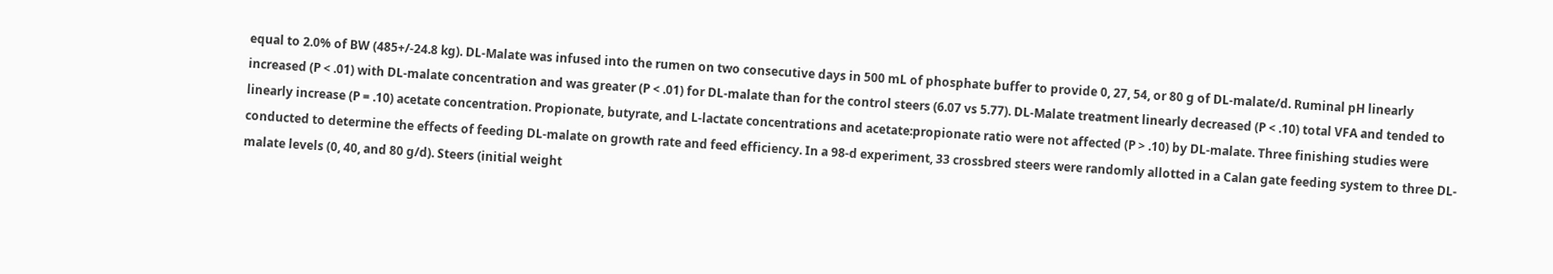equal to 2.0% of BW (485+/-24.8 kg). DL-Malate was infused into the rumen on two consecutive days in 500 mL of phosphate buffer to provide 0, 27, 54, or 80 g of DL-malate/d. Ruminal pH linearly increased (P < .01) with DL-malate concentration and was greater (P < .01) for DL-malate than for the control steers (6.07 vs 5.77). DL-Malate treatment linearly decreased (P < .10) total VFA and tended to linearly increase (P = .10) acetate concentration. Propionate, butyrate, and L-lactate concentrations and acetate:propionate ratio were not affected (P > .10) by DL-malate. Three finishing studies were conducted to determine the effects of feeding DL-malate on growth rate and feed efficiency. In a 98-d experiment, 33 crossbred steers were randomly allotted in a Calan gate feeding system to three DL-malate levels (0, 40, and 80 g/d). Steers (initial weight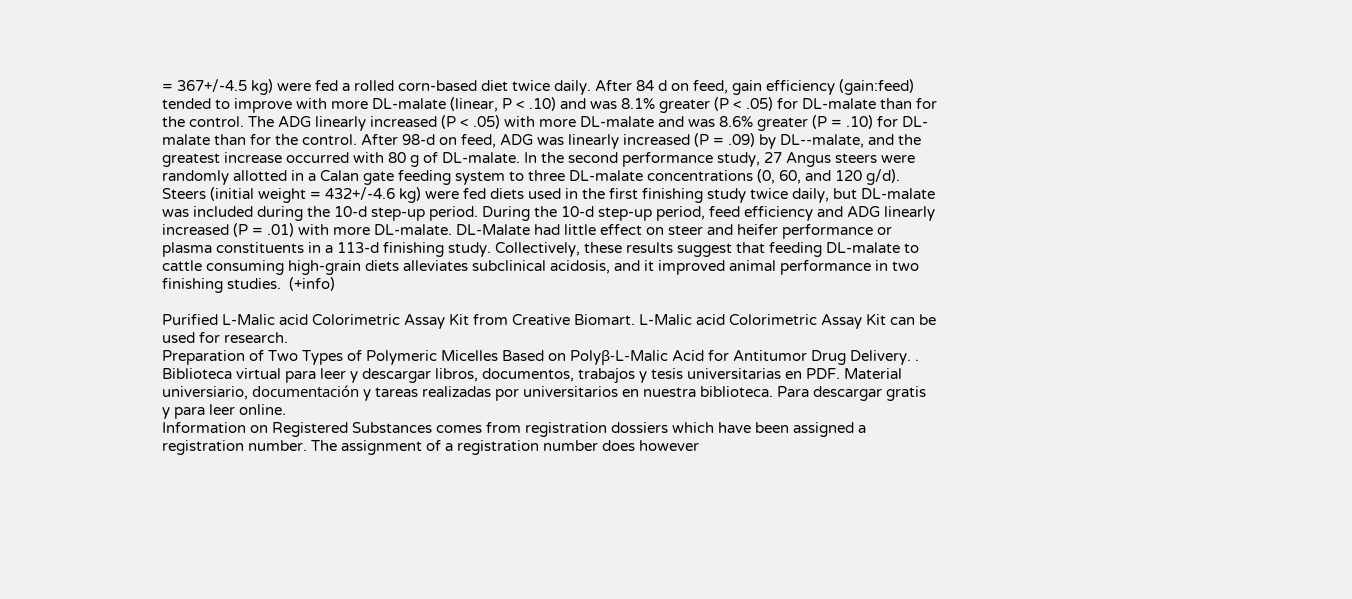= 367+/-4.5 kg) were fed a rolled corn-based diet twice daily. After 84 d on feed, gain efficiency (gain:feed) tended to improve with more DL-malate (linear, P < .10) and was 8.1% greater (P < .05) for DL-malate than for the control. The ADG linearly increased (P < .05) with more DL-malate and was 8.6% greater (P = .10) for DL-malate than for the control. After 98-d on feed, ADG was linearly increased (P = .09) by DL--malate, and the greatest increase occurred with 80 g of DL-malate. In the second performance study, 27 Angus steers were randomly allotted in a Calan gate feeding system to three DL-malate concentrations (0, 60, and 120 g/d). Steers (initial weight = 432+/-4.6 kg) were fed diets used in the first finishing study twice daily, but DL-malate was included during the 10-d step-up period. During the 10-d step-up period, feed efficiency and ADG linearly increased (P = .01) with more DL-malate. DL-Malate had little effect on steer and heifer performance or plasma constituents in a 113-d finishing study. Collectively, these results suggest that feeding DL-malate to cattle consuming high-grain diets alleviates subclinical acidosis, and it improved animal performance in two finishing studies.  (+info)

Purified L-Malic acid Colorimetric Assay Kit from Creative Biomart. L-Malic acid Colorimetric Assay Kit can be used for research.
Preparation of Two Types of Polymeric Micelles Based on Polyβ-L-Malic Acid for Antitumor Drug Delivery. . Biblioteca virtual para leer y descargar libros, documentos, trabajos y tesis universitarias en PDF. Material universiario, documentación y tareas realizadas por universitarios en nuestra biblioteca. Para descargar gratis y para leer online.
Information on Registered Substances comes from registration dossiers which have been assigned a registration number. The assignment of a registration number does however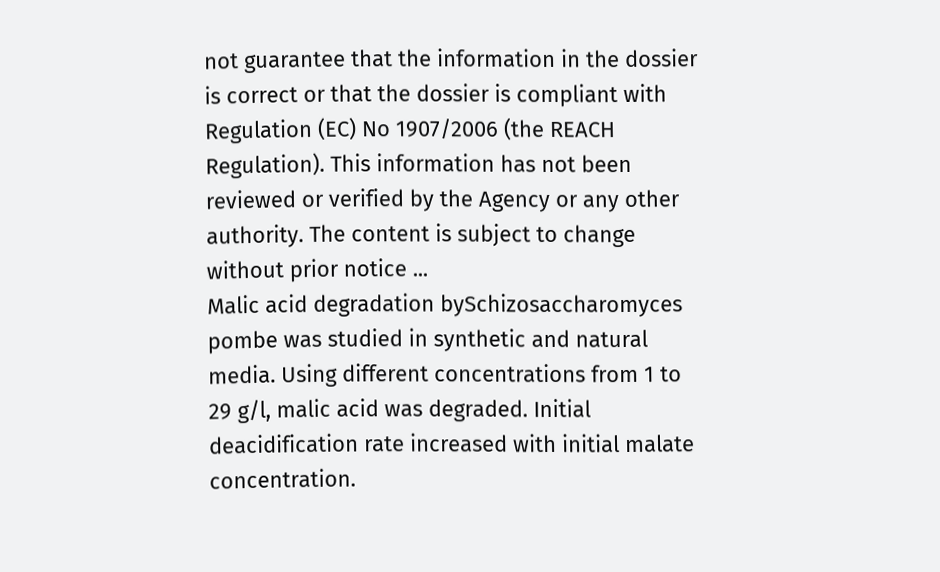not guarantee that the information in the dossier is correct or that the dossier is compliant with Regulation (EC) No 1907/2006 (the REACH Regulation). This information has not been reviewed or verified by the Agency or any other authority. The content is subject to change without prior notice ...
Malic acid degradation bySchizosaccharomyces pombe was studied in synthetic and natural media. Using different concentrations from 1 to 29 g/l, malic acid was degraded. Initial deacidification rate increased with initial malate concentration.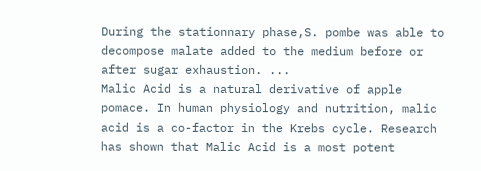During the stationnary phase,S. pombe was able to decompose malate added to the medium before or after sugar exhaustion. ...
Malic Acid is a natural derivative of apple pomace. In human physiology and nutrition, malic acid is a co-factor in the Krebs cycle. Research has shown that Malic Acid is a most potent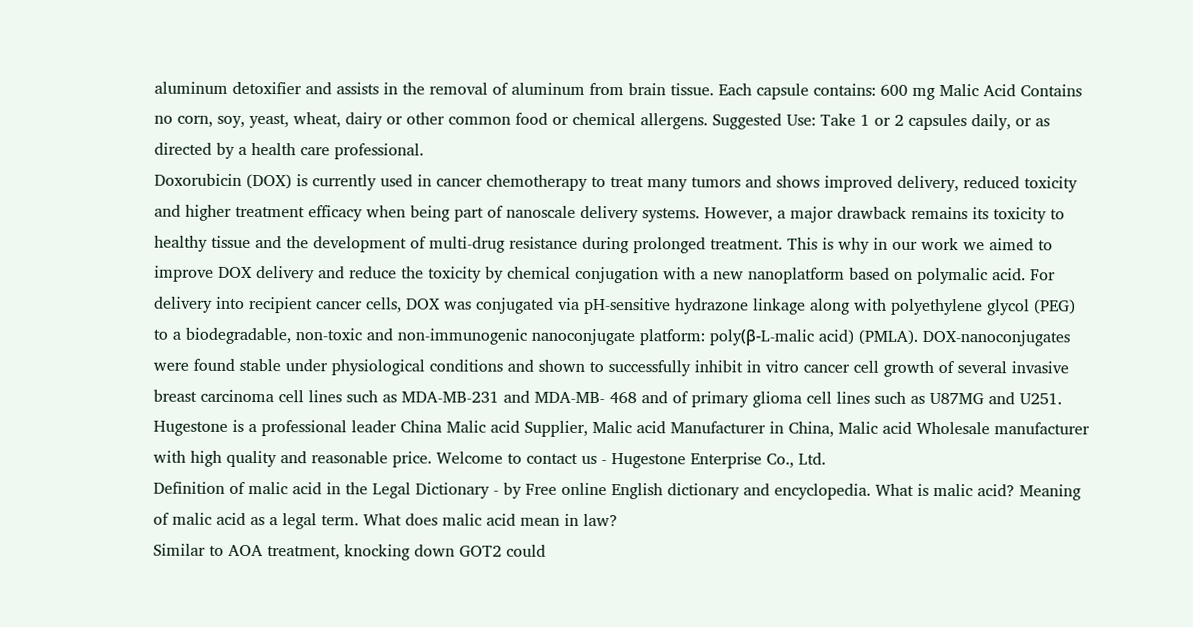aluminum detoxifier and assists in the removal of aluminum from brain tissue. Each capsule contains: 600 mg Malic Acid Contains no corn, soy, yeast, wheat, dairy or other common food or chemical allergens. Suggested Use: Take 1 or 2 capsules daily, or as directed by a health care professional.
Doxorubicin (DOX) is currently used in cancer chemotherapy to treat many tumors and shows improved delivery, reduced toxicity and higher treatment efficacy when being part of nanoscale delivery systems. However, a major drawback remains its toxicity to healthy tissue and the development of multi-drug resistance during prolonged treatment. This is why in our work we aimed to improve DOX delivery and reduce the toxicity by chemical conjugation with a new nanoplatform based on polymalic acid. For delivery into recipient cancer cells, DOX was conjugated via pH-sensitive hydrazone linkage along with polyethylene glycol (PEG) to a biodegradable, non-toxic and non-immunogenic nanoconjugate platform: poly(β-L-malic acid) (PMLA). DOX-nanoconjugates were found stable under physiological conditions and shown to successfully inhibit in vitro cancer cell growth of several invasive breast carcinoma cell lines such as MDA-MB-231 and MDA-MB- 468 and of primary glioma cell lines such as U87MG and U251.
Hugestone is a professional leader China Malic acid Supplier, Malic acid Manufacturer in China, Malic acid Wholesale manufacturer with high quality and reasonable price. Welcome to contact us - Hugestone Enterprise Co., Ltd.
Definition of malic acid in the Legal Dictionary - by Free online English dictionary and encyclopedia. What is malic acid? Meaning of malic acid as a legal term. What does malic acid mean in law?
Similar to AOA treatment, knocking down GOT2 could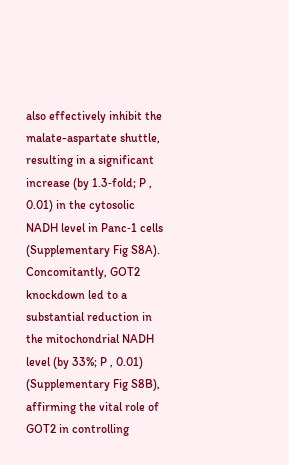also effectively inhibit the malate-aspartate shuttle, resulting in a significant increase (by 1.3‐fold; P , 0.01) in the cytosolic NADH level in Panc‐1 cells (Supplementary Fig S8A). Concomitantly, GOT2 knockdown led to a substantial reduction in the mitochondrial NADH level (by 33%; P , 0.01) (Supplementary Fig S8B), affirming the vital role of GOT2 in controlling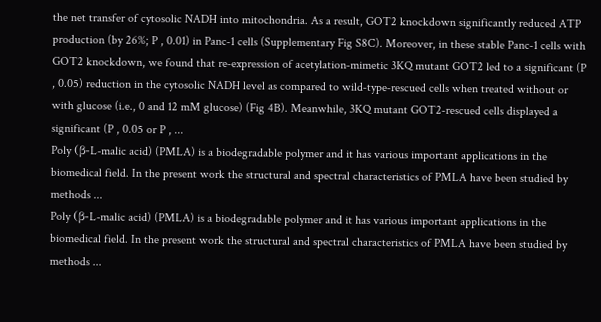the net transfer of cytosolic NADH into mitochondria. As a result, GOT2 knockdown significantly reduced ATP production (by 26%; P , 0.01) in Panc‐1 cells (Supplementary Fig S8C). Moreover, in these stable Panc‐1 cells with GOT2 knockdown, we found that re‐expression of acetylation‐mimetic 3KQ mutant GOT2 led to a significant (P , 0.05) reduction in the cytosolic NADH level as compared to wild‐type‐rescued cells when treated without or with glucose (i.e., 0 and 12 mM glucose) (Fig 4B). Meanwhile, 3KQ mutant GOT2‐rescued cells displayed a significant (P , 0.05 or P , ...
Poly (β-L-malic acid) (PMLA) is a biodegradable polymer and it has various important applications in the biomedical field. In the present work the structural and spectral characteristics of PMLA have been studied by methods ...
Poly (β-L-malic acid) (PMLA) is a biodegradable polymer and it has various important applications in the biomedical field. In the present work the structural and spectral characteristics of PMLA have been studied by methods ...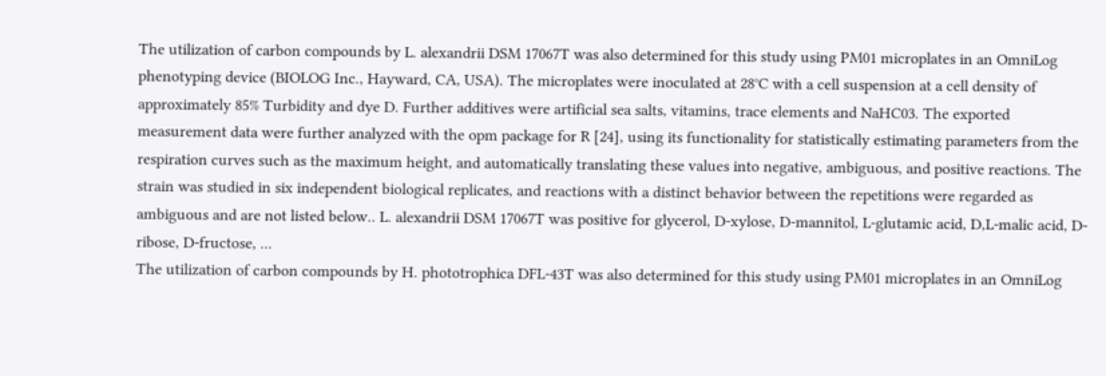The utilization of carbon compounds by L. alexandrii DSM 17067T was also determined for this study using PM01 microplates in an OmniLog phenotyping device (BIOLOG Inc., Hayward, CA, USA). The microplates were inoculated at 28°C with a cell suspension at a cell density of approximately 85% Turbidity and dye D. Further additives were artificial sea salts, vitamins, trace elements and NaHC03. The exported measurement data were further analyzed with the opm package for R [24], using its functionality for statistically estimating parameters from the respiration curves such as the maximum height, and automatically translating these values into negative, ambiguous, and positive reactions. The strain was studied in six independent biological replicates, and reactions with a distinct behavior between the repetitions were regarded as ambiguous and are not listed below.. L. alexandrii DSM 17067T was positive for glycerol, D-xylose, D-mannitol, L-glutamic acid, D,L-malic acid, D-ribose, D-fructose, ...
The utilization of carbon compounds by H. phototrophica DFL-43T was also determined for this study using PM01 microplates in an OmniLog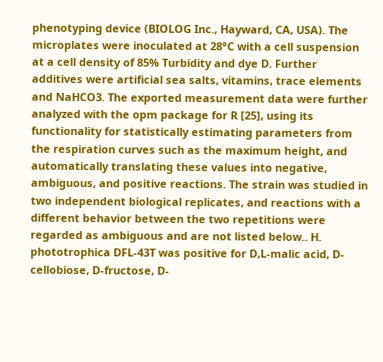phenotyping device (BIOLOG Inc., Hayward, CA, USA). The microplates were inoculated at 28°C with a cell suspension at a cell density of 85% Turbidity and dye D. Further additives were artificial sea salts, vitamins, trace elements and NaHCO3. The exported measurement data were further analyzed with the opm package for R [25], using its functionality for statistically estimating parameters from the respiration curves such as the maximum height, and automatically translating these values into negative, ambiguous, and positive reactions. The strain was studied in two independent biological replicates, and reactions with a different behavior between the two repetitions were regarded as ambiguous and are not listed below.. H. phototrophica DFL-43T was positive for D,L-malic acid, D-cellobiose, D-fructose, D-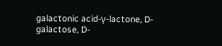galactonic acid-γ-lactone, D-galactose, D-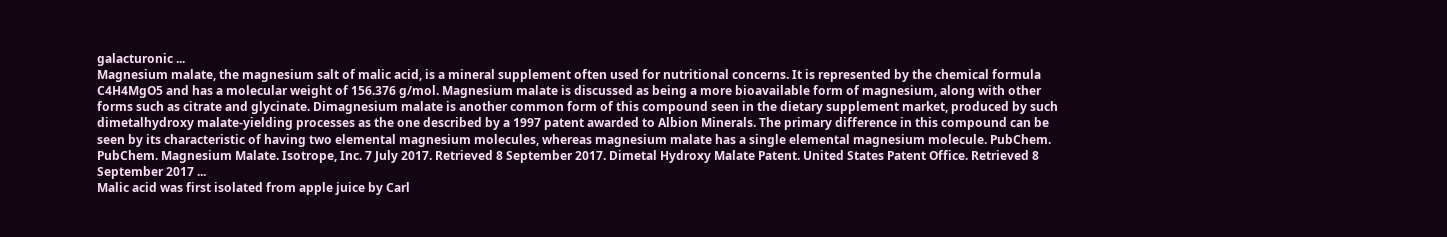galacturonic ...
Magnesium malate, the magnesium salt of malic acid, is a mineral supplement often used for nutritional concerns. It is represented by the chemical formula C4H4MgO5 and has a molecular weight of 156.376 g/mol. Magnesium malate is discussed as being a more bioavailable form of magnesium, along with other forms such as citrate and glycinate. Dimagnesium malate is another common form of this compound seen in the dietary supplement market, produced by such dimetalhydroxy malate-yielding processes as the one described by a 1997 patent awarded to Albion Minerals. The primary difference in this compound can be seen by its characteristic of having two elemental magnesium molecules, whereas magnesium malate has a single elemental magnesium molecule. PubChem. PubChem. Magnesium Malate. Isotrope, Inc. 7 July 2017. Retrieved 8 September 2017. Dimetal Hydroxy Malate Patent. United States Patent Office. Retrieved 8 September 2017 ...
Malic acid was first isolated from apple juice by Carl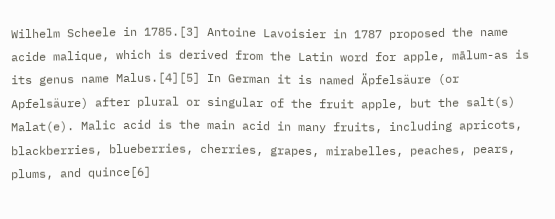Wilhelm Scheele in 1785.[3] Antoine Lavoisier in 1787 proposed the name acide malique, which is derived from the Latin word for apple, mālum-as is its genus name Malus.[4][5] In German it is named Äpfelsäure (or Apfelsäure) after plural or singular of the fruit apple, but the salt(s) Malat(e). Malic acid is the main acid in many fruits, including apricots, blackberries, blueberries, cherries, grapes, mirabelles, peaches, pears, plums, and quince[6]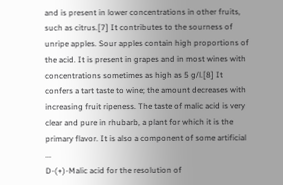and is present in lower concentrations in other fruits, such as citrus.[7] It contributes to the sourness of unripe apples. Sour apples contain high proportions of the acid. It is present in grapes and in most wines with concentrations sometimes as high as 5 g/l.[8] It confers a tart taste to wine; the amount decreases with increasing fruit ripeness. The taste of malic acid is very clear and pure in rhubarb, a plant for which it is the primary flavor. It is also a component of some artificial ...
D-(+)-Malic acid for the resolution of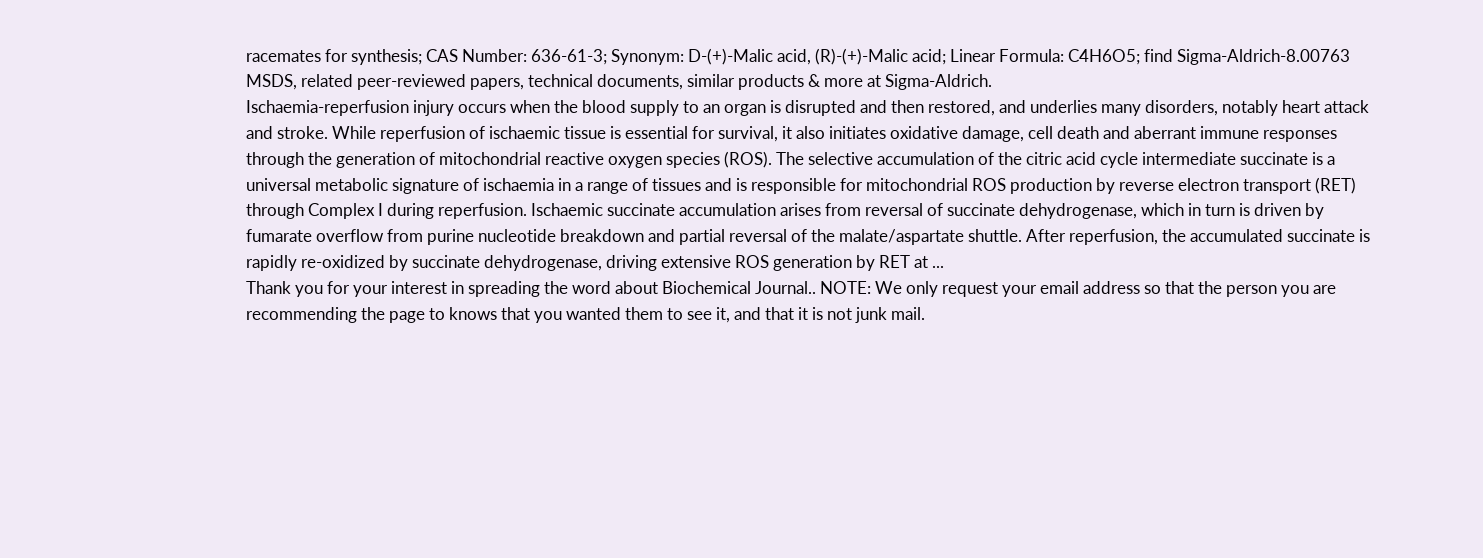racemates for synthesis; CAS Number: 636-61-3; Synonym: D-(+)-Malic acid, (R)-(+)-Malic acid; Linear Formula: C4H6O5; find Sigma-Aldrich-8.00763 MSDS, related peer-reviewed papers, technical documents, similar products & more at Sigma-Aldrich.
Ischaemia-reperfusion injury occurs when the blood supply to an organ is disrupted and then restored, and underlies many disorders, notably heart attack and stroke. While reperfusion of ischaemic tissue is essential for survival, it also initiates oxidative damage, cell death and aberrant immune responses through the generation of mitochondrial reactive oxygen species (ROS). The selective accumulation of the citric acid cycle intermediate succinate is a universal metabolic signature of ischaemia in a range of tissues and is responsible for mitochondrial ROS production by reverse electron transport (RET) through Complex I during reperfusion. Ischaemic succinate accumulation arises from reversal of succinate dehydrogenase, which in turn is driven by fumarate overflow from purine nucleotide breakdown and partial reversal of the malate/aspartate shuttle. After reperfusion, the accumulated succinate is rapidly re-oxidized by succinate dehydrogenase, driving extensive ROS generation by RET at ...
Thank you for your interest in spreading the word about Biochemical Journal.. NOTE: We only request your email address so that the person you are recommending the page to knows that you wanted them to see it, and that it is not junk mail.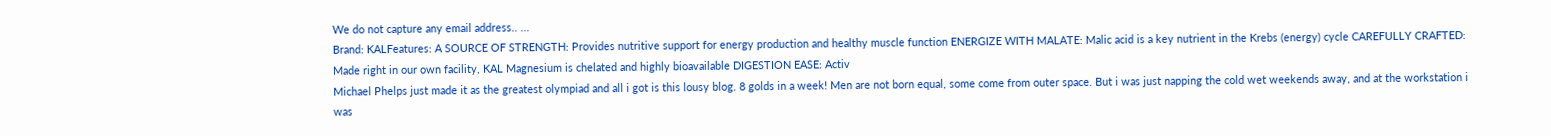We do not capture any email address.. ...
Brand: KALFeatures: A SOURCE OF STRENGTH: Provides nutritive support for energy production and healthy muscle function ENERGIZE WITH MALATE: Malic acid is a key nutrient in the Krebs (energy) cycle CAREFULLY CRAFTED: Made right in our own facility, KAL Magnesium is chelated and highly bioavailable DIGESTION EASE: Activ
Michael Phelps just made it as the greatest olympiad and all i got is this lousy blog. 8 golds in a week! Men are not born equal, some come from outer space. But i was just napping the cold wet weekends away, and at the workstation i was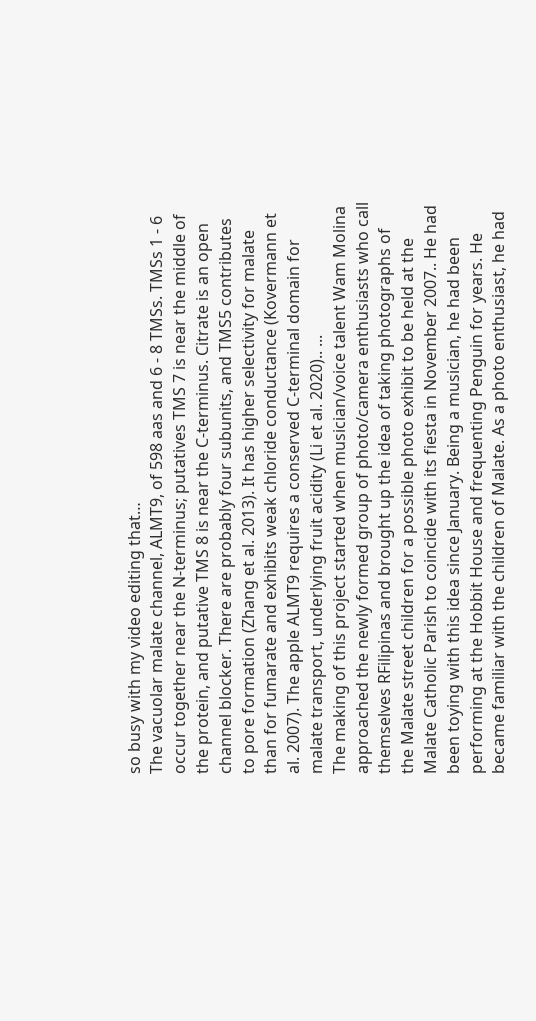so busy with my video editing that…
The vacuolar malate channel, ALMT9, of 598 aas and 6 - 8 TMSs. TMSs 1 - 6 occur together near the N-terminus; putatives TMS 7 is near the middle of the protein, and putative TMS 8 is near the C-terminus. Citrate is an open channel blocker. There are probably four subunits, and TMS5 contributes to pore formation (Zhang et al. 2013). It has higher selectivity for malate than for fumarate and exhibits weak chloride conductance (Kovermann et al. 2007). The apple ALMT9 requires a conserved C-terminal domain for malate transport, underlying fruit acidity (Li et al. 2020).. ...
The making of this project started when musician/voice talent Wam Molina approached the newly formed group of photo/camera enthusiasts who call themselves RFilipinas and brought up the idea of taking photographs of the Malate street children for a possible photo exhibit to be held at the Malate Catholic Parish to coincide with its fiesta in November 2007.. He had been toying with this idea since January. Being a musician, he had been performing at the Hobbit House and frequenting Penguin for years. He became familiar with the children of Malate. As a photo enthusiast, he had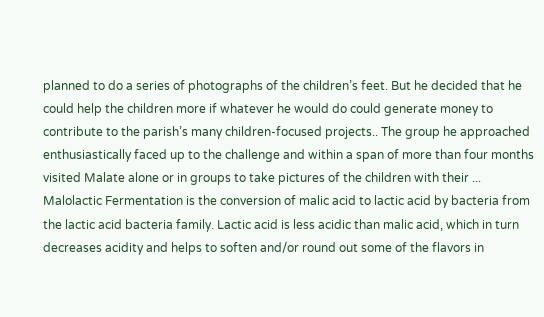planned to do a series of photographs of the children’s feet. But he decided that he could help the children more if whatever he would do could generate money to contribute to the parish’s many children-focused projects.. The group he approached enthusiastically faced up to the challenge and within a span of more than four months visited Malate alone or in groups to take pictures of the children with their ...
Malolactic Fermentation is the conversion of malic acid to lactic acid by bacteria from the lactic acid bacteria family. Lactic acid is less acidic than malic acid, which in turn decreases acidity and helps to soften and/or round out some of the flavors in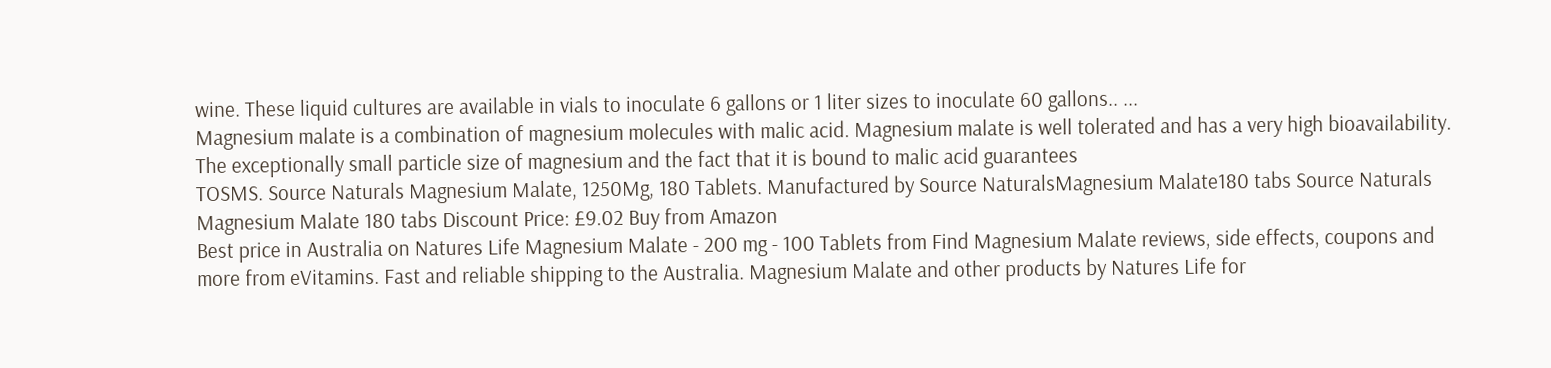wine. These liquid cultures are available in vials to inoculate 6 gallons or 1 liter sizes to inoculate 60 gallons.. ...
Magnesium malate is a combination of magnesium molecules with malic acid. Magnesium malate is well tolerated and has a very high bioavailability. The exceptionally small particle size of magnesium and the fact that it is bound to malic acid guarantees
TOSMS. Source Naturals Magnesium Malate, 1250Mg, 180 Tablets. Manufactured by Source NaturalsMagnesium Malate180 tabs Source Naturals Magnesium Malate 180 tabs Discount Price: £9.02 Buy from Amazon
Best price in Australia on Natures Life Magnesium Malate - 200 mg - 100 Tablets from Find Magnesium Malate reviews, side effects, coupons and more from eVitamins. Fast and reliable shipping to the Australia. Magnesium Malate and other products by Natures Life for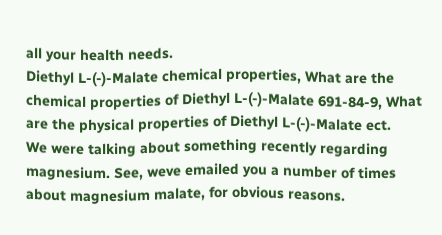all your health needs.
Diethyl L-(-)-Malate chemical properties, What are the chemical properties of Diethyl L-(-)-Malate 691-84-9, What are the physical properties of Diethyl L-(-)-Malate ect.
We were talking about something recently regarding magnesium. See, weve emailed you a number of times about magnesium malate, for obvious reasons.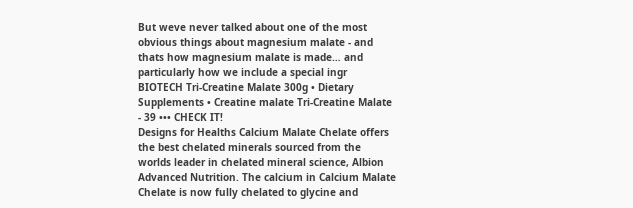But weve never talked about one of the most obvious things about magnesium malate - and thats how magnesium malate is made… and particularly how we include a special ingr
BIOTECH Tri-Creatine Malate 300g • Dietary Supplements • Creatine malate Tri-Creatine Malate - 39 ••• CHECK IT!
Designs for Healths Calcium Malate Chelate offers the best chelated minerals sourced from the worlds leader in chelated mineral science, Albion Advanced Nutrition. The calcium in Calcium Malate Chelate is now fully chelated to glycine and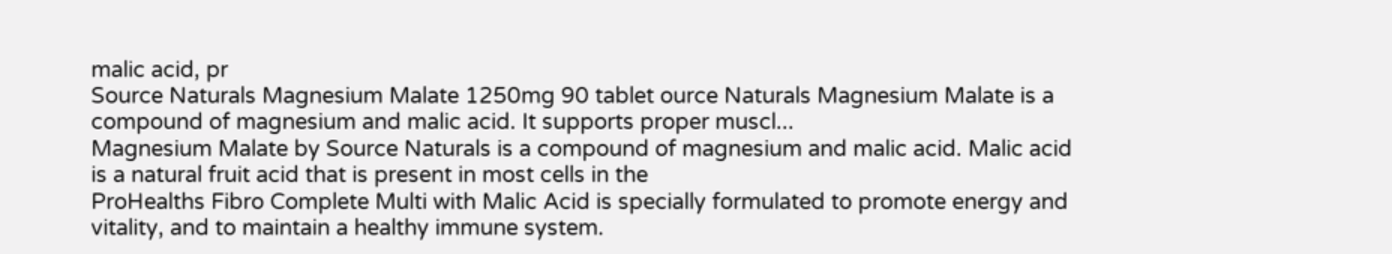malic acid, pr
Source Naturals Magnesium Malate 1250mg 90 tablet ource Naturals Magnesium Malate is a compound of magnesium and malic acid. It supports proper muscl...
Magnesium Malate by Source Naturals is a compound of magnesium and malic acid. Malic acid is a natural fruit acid that is present in most cells in the
ProHealths Fibro Complete Multi with Malic Acid is specially formulated to promote energy and vitality, and to maintain a healthy immune system.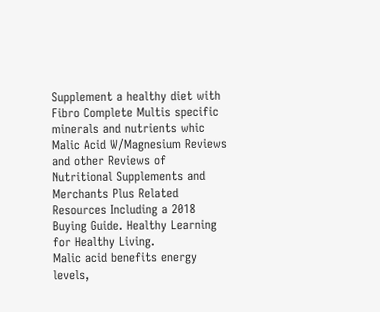Supplement a healthy diet with Fibro Complete Multis specific minerals and nutrients whic
Malic Acid W/Magnesium Reviews and other Reviews of Nutritional Supplements and Merchants Plus Related Resources Including a 2018 Buying Guide. Healthy Learning for Healthy Living.
Malic acid benefits energy levels,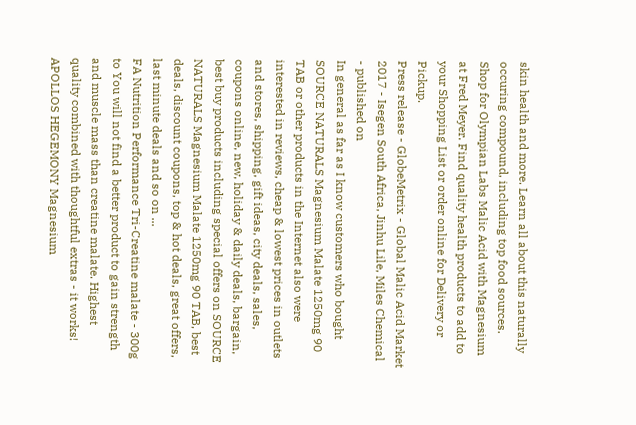skin health and more. Learn all about this naturally occuring compound, including top food sources.
Shop for Olympian Labs Malic Acid with Magnesium at Fred Meyer. Find quality health products to add to your Shopping List or order online for Delivery or Pickup.
Press release - GlobeMetrix - Global Malic Acid Market 2017 - Isegen South Africa, Jinhu Lile, Miles Chemical - published on
In general as far as I know customers who bought SOURCE NATURALS Magnesium Malate 1250mg 90 TAB or other products in the Internet also were interested in reviews, cheap & lowest prices in outlets and stores, shipping, gift ideas, city deals, sales, coupons online, new, holiday & daily deals, bargain, best buy products including special offers on SOURCE NATURALS Magnesium Malate 1250mg 90 TAB, best deals, discount coupons, top & hot deals, great offers, last minute deals and so on ...
FA Nutrition Performance Tri-Creatine malate - 300g to You will not find a better product to gain strength and muscle mass than creatine malate. Highest quality combined with thoughtful extras - it works!
APOLLOS HEGEMONY Magnesium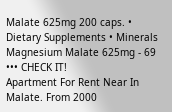Malate 625mg 200 caps. • Dietary Supplements • Minerals Magnesium Malate 625mg - 69 ••• CHECK IT!
Apartment For Rent Near In Malate. From 2000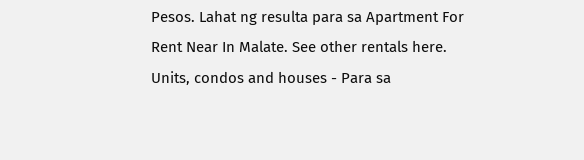Pesos. Lahat ng resulta para sa Apartment For Rent Near In Malate. See other rentals here. Units, condos and houses - Para sa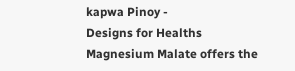kapwa Pinoy -
Designs for Healths Magnesium Malate offers the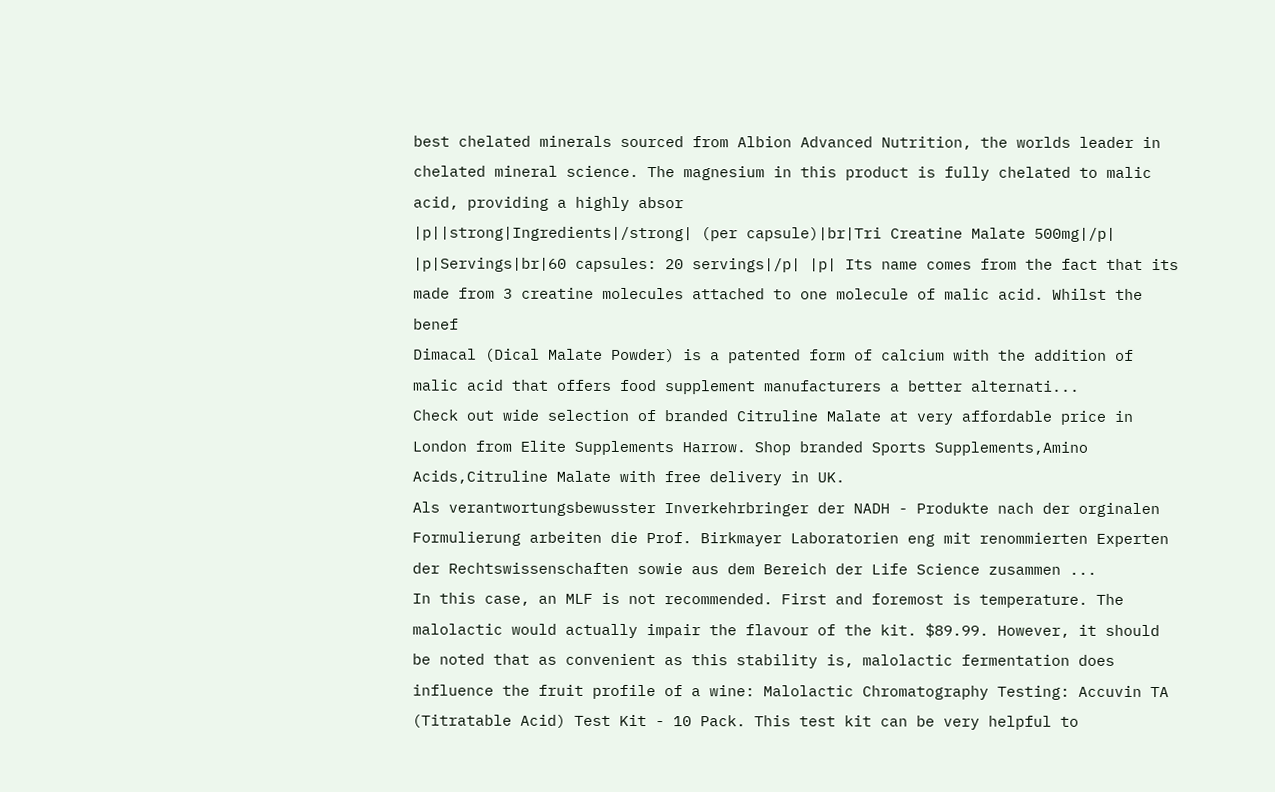best chelated minerals sourced from Albion Advanced Nutrition, the worlds leader in chelated mineral science. The magnesium in this product is fully chelated to malic acid, providing a highly absor
|p||strong|Ingredients|/strong| (per capsule)|br|Tri Creatine Malate 500mg|/p| |p|Servings|br|60 capsules: 20 servings|/p| |p| Its name comes from the fact that its made from 3 creatine molecules attached to one molecule of malic acid. Whilst the benef
Dimacal (Dical Malate Powder) is a patented form of calcium with the addition of malic acid that offers food supplement manufacturers a better alternati...
Check out wide selection of branded Citruline Malate at very affordable price in London from Elite Supplements Harrow. Shop branded Sports Supplements,Amino Acids,Citruline Malate with free delivery in UK.
Als verantwortungsbewusster Inverkehrbringer der NADH - Produkte nach der orginalen Formulierung arbeiten die Prof. Birkmayer Laboratorien eng mit renommierten Experten der Rechtswissenschaften sowie aus dem Bereich der Life Science zusammen ...
In this case, an MLF is not recommended. First and foremost is temperature. The malolactic would actually impair the flavour of the kit. $89.99. However, it should be noted that as convenient as this stability is, malolactic fermentation does influence the fruit profile of a wine: Malolactic Chromatography Testing: Accuvin TA (Titratable Acid) Test Kit - 10 Pack. This test kit can be very helpful to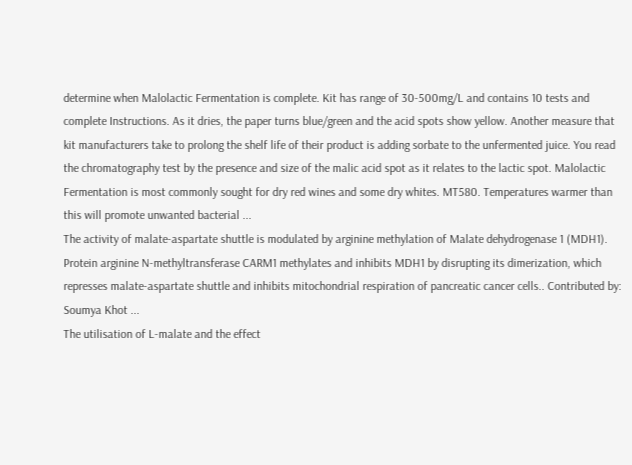determine when Malolactic Fermentation is complete. Kit has range of 30-500mg/L and contains 10 tests and complete Instructions. As it dries, the paper turns blue/green and the acid spots show yellow. Another measure that kit manufacturers take to prolong the shelf life of their product is adding sorbate to the unfermented juice. You read the chromatography test by the presence and size of the malic acid spot as it relates to the lactic spot. Malolactic Fermentation is most commonly sought for dry red wines and some dry whites. MT580. Temperatures warmer than this will promote unwanted bacterial ...
The activity of malate-aspartate shuttle is modulated by arginine methylation of Malate dehydrogenase 1 (MDH1). Protein arginine N-methyltransferase CARM1 methylates and inhibits MDH1 by disrupting its dimerization, which represses malate-aspartate shuttle and inhibits mitochondrial respiration of pancreatic cancer cells.. Contributed by: Soumya Khot ...
The utilisation of L-malate and the effect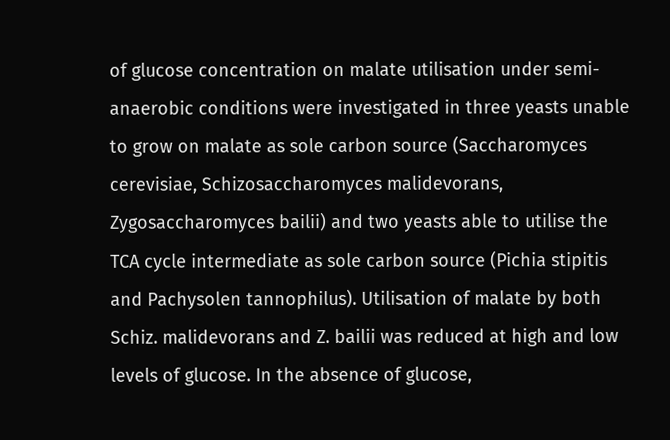of glucose concentration on malate utilisation under semi-anaerobic conditions were investigated in three yeasts unable to grow on malate as sole carbon source (Saccharomyces cerevisiae, Schizosaccharomyces malidevorans, Zygosaccharomyces bailii) and two yeasts able to utilise the TCA cycle intermediate as sole carbon source (Pichia stipitis and Pachysolen tannophilus). Utilisation of malate by both Schiz. malidevorans and Z. bailii was reduced at high and low levels of glucose. In the absence of glucose,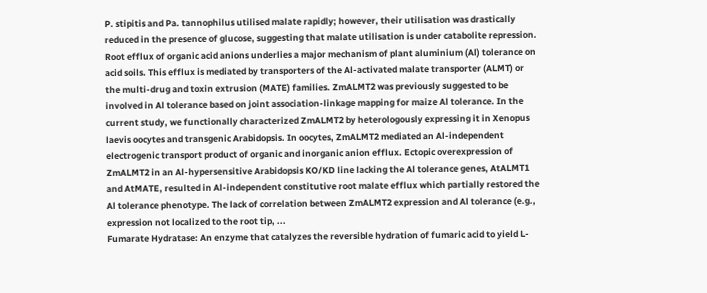P. stipitis and Pa. tannophilus utilised malate rapidly; however, their utilisation was drastically reduced in the presence of glucose, suggesting that malate utilisation is under catabolite repression.
Root efflux of organic acid anions underlies a major mechanism of plant aluminium (Al) tolerance on acid soils. This efflux is mediated by transporters of the Al-activated malate transporter (ALMT) or the multi-drug and toxin extrusion (MATE) families. ZmALMT2 was previously suggested to be involved in Al tolerance based on joint association-linkage mapping for maize Al tolerance. In the current study, we functionally characterized ZmALMT2 by heterologously expressing it in Xenopus laevis oocytes and transgenic Arabidopsis. In oocytes, ZmALMT2 mediated an Al-independent electrogenic transport product of organic and inorganic anion efflux. Ectopic overexpression of ZmALMT2 in an Al-hypersensitive Arabidopsis KO/KD line lacking the Al tolerance genes, AtALMT1 and AtMATE, resulted in Al-independent constitutive root malate efflux which partially restored the Al tolerance phenotype. The lack of correlation between ZmALMT2 expression and Al tolerance (e.g., expression not localized to the root tip, ...
Fumarate Hydratase: An enzyme that catalyzes the reversible hydration of fumaric acid to yield L-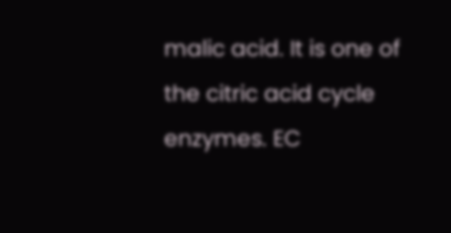malic acid. It is one of the citric acid cycle enzymes. EC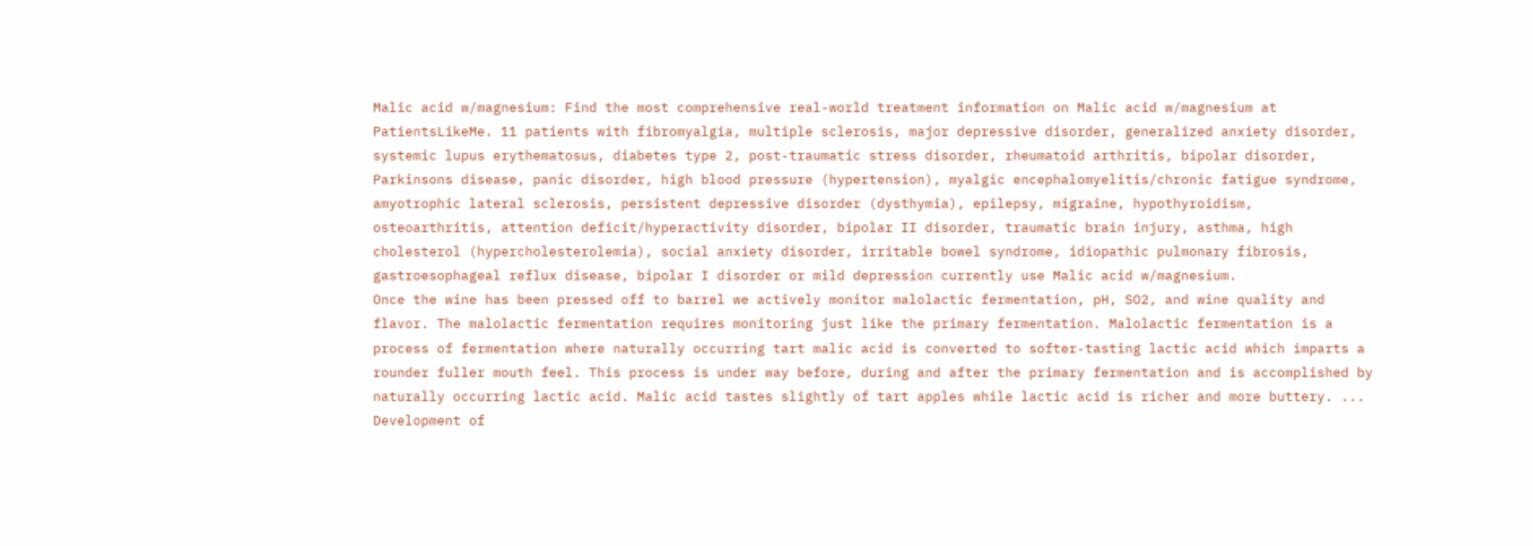Malic acid w/magnesium: Find the most comprehensive real-world treatment information on Malic acid w/magnesium at PatientsLikeMe. 11 patients with fibromyalgia, multiple sclerosis, major depressive disorder, generalized anxiety disorder, systemic lupus erythematosus, diabetes type 2, post-traumatic stress disorder, rheumatoid arthritis, bipolar disorder, Parkinsons disease, panic disorder, high blood pressure (hypertension), myalgic encephalomyelitis/chronic fatigue syndrome, amyotrophic lateral sclerosis, persistent depressive disorder (dysthymia), epilepsy, migraine, hypothyroidism, osteoarthritis, attention deficit/hyperactivity disorder, bipolar II disorder, traumatic brain injury, asthma, high cholesterol (hypercholesterolemia), social anxiety disorder, irritable bowel syndrome, idiopathic pulmonary fibrosis, gastroesophageal reflux disease, bipolar I disorder or mild depression currently use Malic acid w/magnesium.
Once the wine has been pressed off to barrel we actively monitor malolactic fermentation, pH, SO2, and wine quality and flavor. The malolactic fermentation requires monitoring just like the primary fermentation. Malolactic fermentation is a process of fermentation where naturally occurring tart malic acid is converted to softer-tasting lactic acid which imparts a rounder fuller mouth feel. This process is under way before, during and after the primary fermentation and is accomplished by naturally occurring lactic acid. Malic acid tastes slightly of tart apples while lactic acid is richer and more buttery. ...
Development of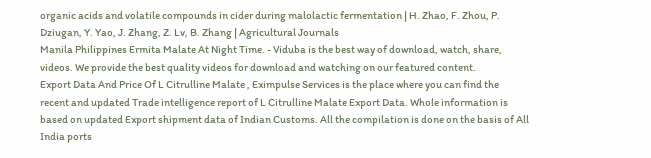organic acids and volatile compounds in cider during malolactic fermentation | H. Zhao, F. Zhou, P. Dziugan, Y. Yao, J. Zhang, Z. Lv, B. Zhang | Agricultural Journals
Manila Philippines Ermita Malate At Night Time. - Viduba is the best way of download, watch, share, videos. We provide the best quality videos for download and watching on our featured content.
Export Data And Price Of L Citrulline Malate , Eximpulse Services is the place where you can find the recent and updated Trade intelligence report of L Citrulline Malate Export Data. Whole information is based on updated Export shipment data of Indian Customs. All the compilation is done on the basis of All India ports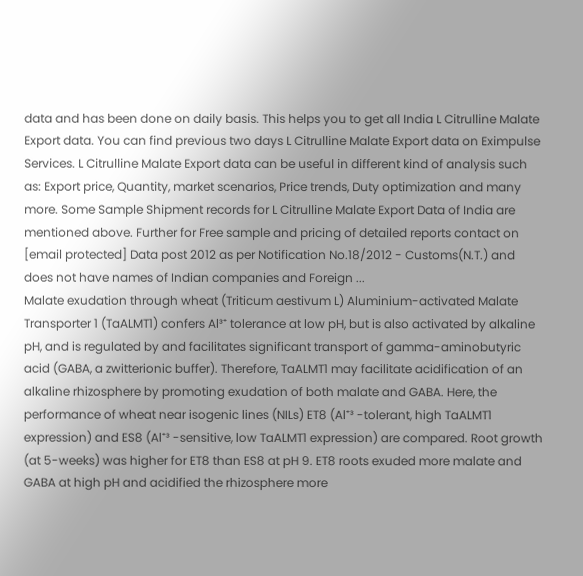data and has been done on daily basis. This helps you to get all India L Citrulline Malate Export data. You can find previous two days L Citrulline Malate Export data on Eximpulse Services. L Citrulline Malate Export data can be useful in different kind of analysis such as: Export price, Quantity, market scenarios, Price trends, Duty optimization and many more. Some Sample Shipment records for L Citrulline Malate Export Data of India are mentioned above. Further for Free sample and pricing of detailed reports contact on [email protected] Data post 2012 as per Notification No.18/2012 - Customs(N.T.) and does not have names of Indian companies and Foreign ...
Malate exudation through wheat (Triticum aestivum L) Aluminium-activated Malate Transporter 1 (TaALMT1) confers Al³⁺ tolerance at low pH, but is also activated by alkaline pH, and is regulated by and facilitates significant transport of gamma-aminobutyric acid (GABA, a zwitterionic buffer). Therefore, TaALMT1 may facilitate acidification of an alkaline rhizosphere by promoting exudation of both malate and GABA. Here, the performance of wheat near isogenic lines (NILs) ET8 (Al⁺³ -tolerant, high TaALMT1 expression) and ES8 (Al⁺³ -sensitive, low TaALMT1 expression) are compared. Root growth (at 5-weeks) was higher for ET8 than ES8 at pH 9. ET8 roots exuded more malate and GABA at high pH and acidified the rhizosphere more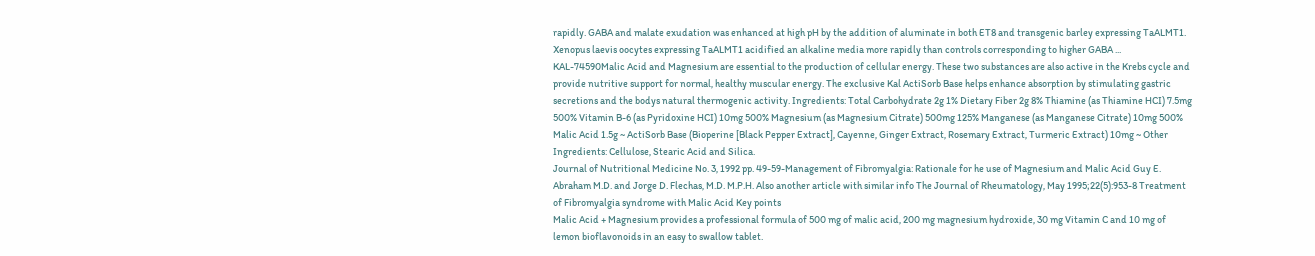rapidly. GABA and malate exudation was enhanced at high pH by the addition of aluminate in both ET8 and transgenic barley expressing TaALMT1. Xenopus laevis oocytes expressing TaALMT1 acidified an alkaline media more rapidly than controls corresponding to higher GABA ...
KAL-74590Malic Acid and Magnesium are essential to the production of cellular energy. These two substances are also active in the Krebs cycle and provide nutritive support for normal, healthy muscular energy. The exclusive Kal ActiSorb Base helps enhance absorption by stimulating gastric secretions and the bodys natural thermogenic activity. Ingredients: Total Carbohydrate 2g 1% Dietary Fiber 2g 8% Thiamine (as Thiamine HCI) 7.5mg 500% Vitamin B-6 (as Pyridoxine HCI) 10mg 500% Magnesium (as Magnesium Citrate) 500mg 125% Manganese (as Manganese Citrate) 10mg 500% Malic Acid 1.5g ~ ActiSorb Base (Bioperine [Black Pepper Extract], Cayenne, Ginger Extract, Rosemary Extract, Turmeric Extract) 10mg ~ Other Ingredients: Cellulose, Stearic Acid and Silica.
Journal of Nutritional Medicine No. 3, 1992 pp. 49-59-Management of Fibromyalgia: Rationale for he use of Magnesium and Malic Acid Guy E. Abraham M.D. and Jorge D. Flechas, M.D. M.P.H. Also another article with similar info The Journal of Rheumatology, May 1995;22(5):953-8 Treatment of Fibromyalgia syndrome with Malic Acid Key points
Malic Acid + Magnesium provides a professional formula of 500 mg of malic acid, 200 mg magnesium hydroxide, 30 mg Vitamin C and 10 mg of lemon bioflavonoids in an easy to swallow tablet.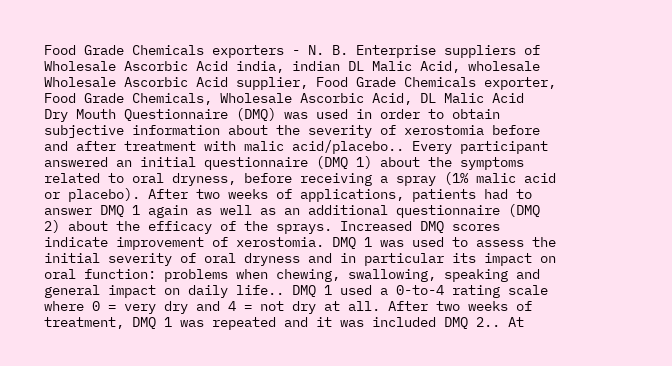Food Grade Chemicals exporters - N. B. Enterprise suppliers of Wholesale Ascorbic Acid india, indian DL Malic Acid, wholesale Wholesale Ascorbic Acid supplier, Food Grade Chemicals exporter, Food Grade Chemicals, Wholesale Ascorbic Acid, DL Malic Acid
Dry Mouth Questionnaire (DMQ) was used in order to obtain subjective information about the severity of xerostomia before and after treatment with malic acid/placebo.. Every participant answered an initial questionnaire (DMQ 1) about the symptoms related to oral dryness, before receiving a spray (1% malic acid or placebo). After two weeks of applications, patients had to answer DMQ 1 again as well as an additional questionnaire (DMQ 2) about the efficacy of the sprays. Increased DMQ scores indicate improvement of xerostomia. DMQ 1 was used to assess the initial severity of oral dryness and in particular its impact on oral function: problems when chewing, swallowing, speaking and general impact on daily life.. DMQ 1 used a 0-to-4 rating scale where 0 = very dry and 4 = not dry at all. After two weeks of treatment, DMQ 1 was repeated and it was included DMQ 2.. At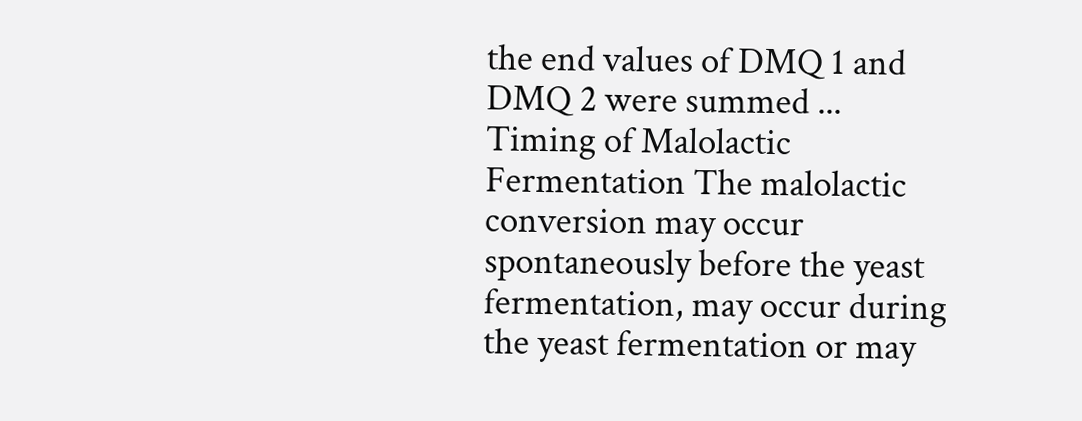the end values of DMQ 1 and DMQ 2 were summed ...
Timing of Malolactic Fermentation The malolactic conversion may occur spontaneously before the yeast fermentation, may occur during the yeast fermentation or may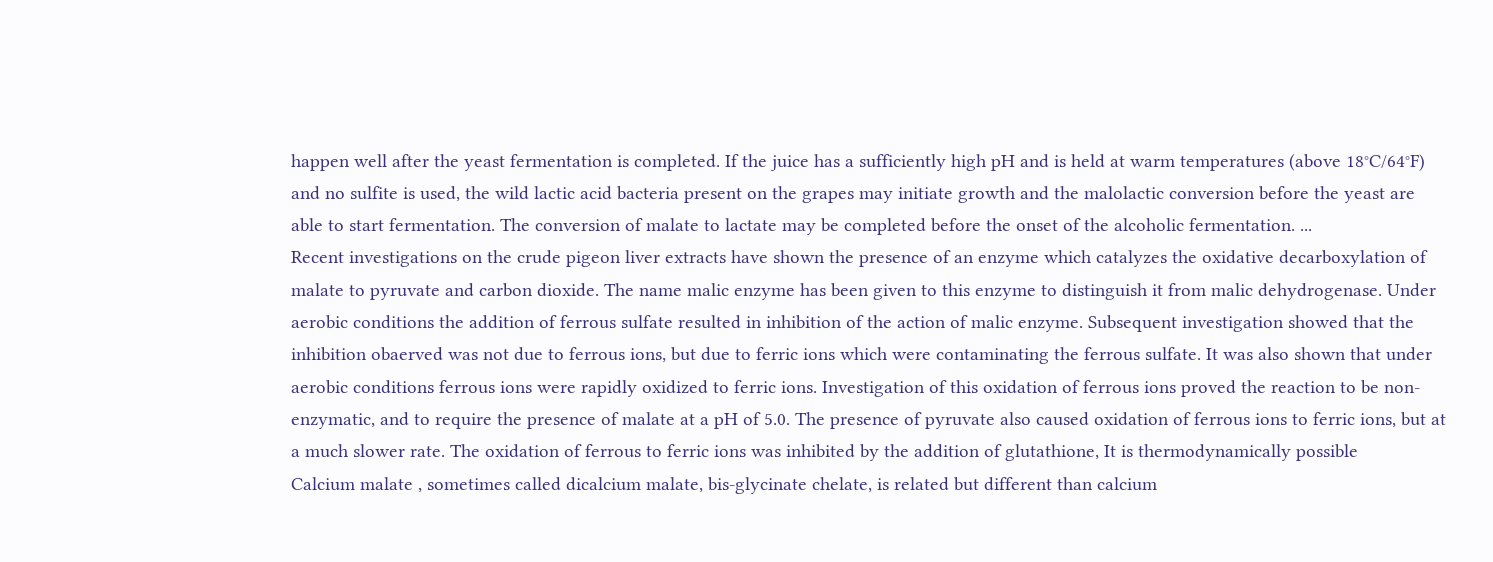happen well after the yeast fermentation is completed. If the juice has a sufficiently high pH and is held at warm temperatures (above 18°C/64°F) and no sulfite is used, the wild lactic acid bacteria present on the grapes may initiate growth and the malolactic conversion before the yeast are able to start fermentation. The conversion of malate to lactate may be completed before the onset of the alcoholic fermentation. ...
Recent investigations on the crude pigeon liver extracts have shown the presence of an enzyme which catalyzes the oxidative decarboxylation of malate to pyruvate and carbon dioxide. The name malic enzyme has been given to this enzyme to distinguish it from malic dehydrogenase. Under aerobic conditions the addition of ferrous sulfate resulted in inhibition of the action of malic enzyme. Subsequent investigation showed that the inhibition obaerved was not due to ferrous ions, but due to ferric ions which were contaminating the ferrous sulfate. It was also shown that under aerobic conditions ferrous ions were rapidly oxidized to ferric ions. Investigation of this oxidation of ferrous ions proved the reaction to be non-enzymatic, and to require the presence of malate at a pH of 5.0. The presence of pyruvate also caused oxidation of ferrous ions to ferric ions, but at a much slower rate. The oxidation of ferrous to ferric ions was inhibited by the addition of glutathione, It is thermodynamically possible
Calcium malate , sometimes called dicalcium malate, bis-glycinate chelate, is related but different than calcium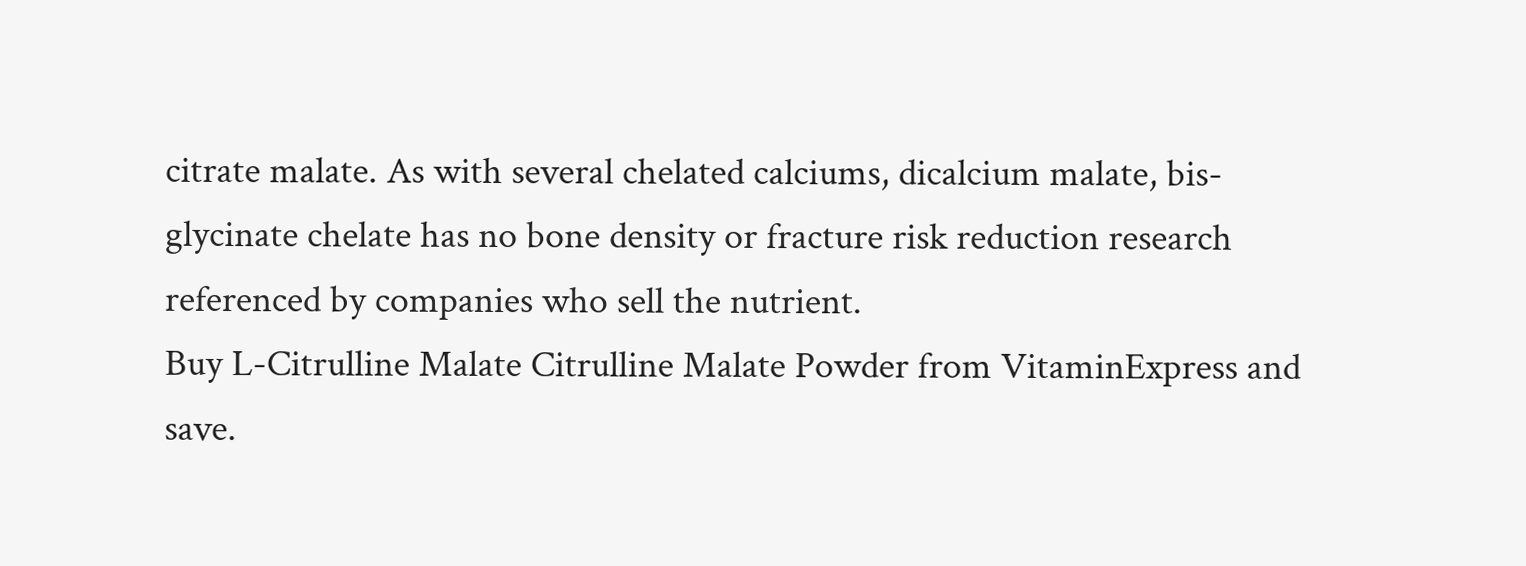citrate malate. As with several chelated calciums, dicalcium malate, bis-glycinate chelate has no bone density or fracture risk reduction research referenced by companies who sell the nutrient.
Buy L-Citrulline Malate Citrulline Malate Powder from VitaminExpress and save.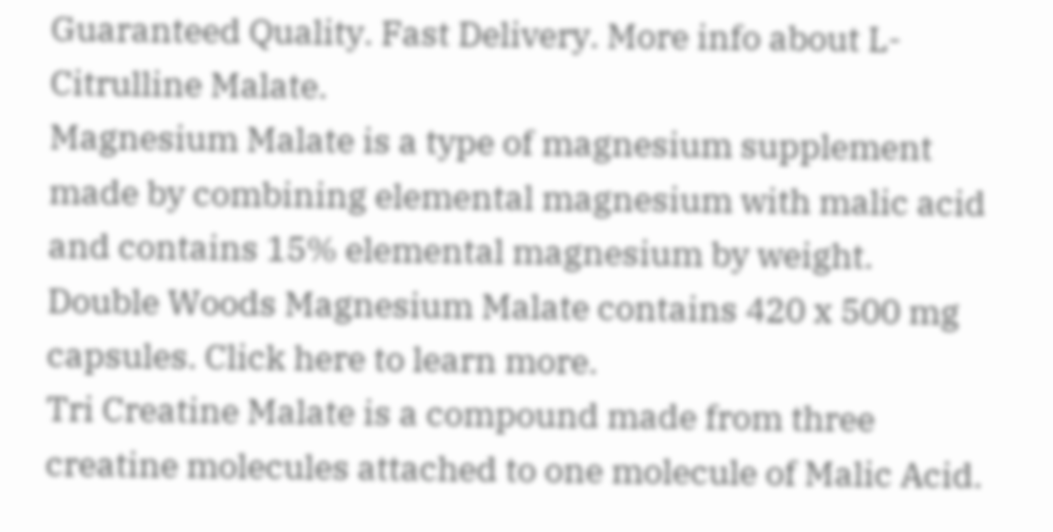Guaranteed Quality. Fast Delivery. More info about L-Citrulline Malate.
Magnesium Malate is a type of magnesium supplement made by combining elemental magnesium with malic acid and contains 15% elemental magnesium by weight. Double Woods Magnesium Malate contains 420 x 500 mg capsules. Click here to learn more.
Tri Creatine Malate is a compound made from three creatine molecules attached to one molecule of Malic Acid.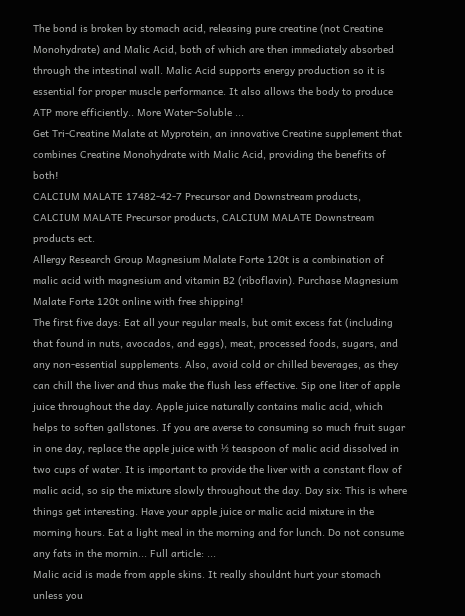The bond is broken by stomach acid, releasing pure creatine (not Creatine Monohydrate) and Malic Acid, both of which are then immediately absorbed through the intestinal wall. Malic Acid supports energy production so it is essential for proper muscle performance. It also allows the body to produce ATP more efficiently.. More Water-Soluble ...
Get Tri-Creatine Malate at Myprotein, an innovative Creatine supplement that combines Creatine Monohydrate with Malic Acid, providing the benefits of both!
CALCIUM MALATE 17482-42-7 Precursor and Downstream products, CALCIUM MALATE Precursor products, CALCIUM MALATE Downstream products ect.
Allergy Research Group Magnesium Malate Forte 120t is a combination of malic acid with magnesium and vitamin B2 (riboflavin). Purchase Magnesium Malate Forte 120t online with free shipping!
The first five days: Eat all your regular meals, but omit excess fat (including that found in nuts, avocados, and eggs), meat, processed foods, sugars, and any non-essential supplements. Also, avoid cold or chilled beverages, as they can chill the liver and thus make the flush less effective. Sip one liter of apple juice throughout the day. Apple juice naturally contains malic acid, which helps to soften gallstones. If you are averse to consuming so much fruit sugar in one day, replace the apple juice with ½ teaspoon of malic acid dissolved in two cups of water. It is important to provide the liver with a constant flow of malic acid, so sip the mixture slowly throughout the day. Day six: This is where things get interesting. Have your apple juice or malic acid mixture in the morning hours. Eat a light meal in the morning and for lunch. Do not consume any fats in the mornin... Full article: ...
Malic acid is made from apple skins. It really shouldnt hurt your stomach unless you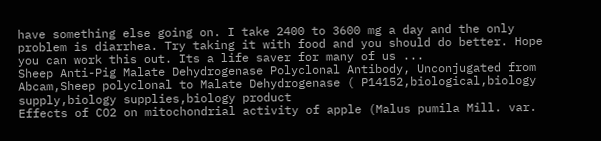have something else going on. I take 2400 to 3600 mg a day and the only problem is diarrhea. Try taking it with food and you should do better. Hope you can work this out. Its a life saver for many of us ...
Sheep Anti-Pig Malate Dehydrogenase Polyclonal Antibody, Unconjugated from Abcam,Sheep polyclonal to Malate Dehydrogenase ( P14152,biological,biology supply,biology supplies,biology product
Effects of CO2 on mitochondrial activity of apple (Malus pumila Mill. var.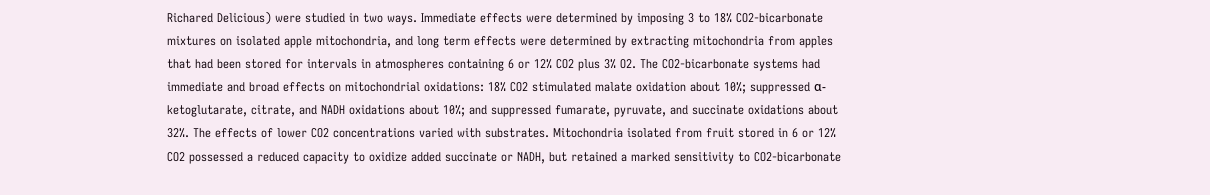Richared Delicious) were studied in two ways. Immediate effects were determined by imposing 3 to 18% CO2-bicarbonate mixtures on isolated apple mitochondria, and long term effects were determined by extracting mitochondria from apples that had been stored for intervals in atmospheres containing 6 or 12% CO2 plus 3% O2. The CO2-bicarbonate systems had immediate and broad effects on mitochondrial oxidations: 18% CO2 stimulated malate oxidation about 10%; suppressed α-ketoglutarate, citrate, and NADH oxidations about 10%; and suppressed fumarate, pyruvate, and succinate oxidations about 32%. The effects of lower CO2 concentrations varied with substrates. Mitochondria isolated from fruit stored in 6 or 12% CO2 possessed a reduced capacity to oxidize added succinate or NADH, but retained a marked sensitivity to CO2-bicarbonate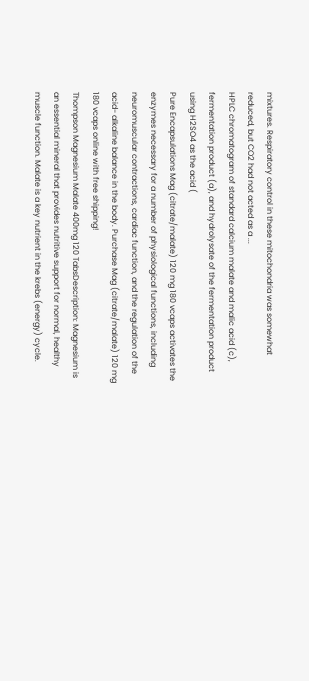mixtures. Respiratory control in these mitochondria was somewhat reduced, but CO2 had not acted as a ...
HPLC chromatogram of standard calcium malate and malic acid (c), fermentation product (a), and hydrolysate of the fermentation product using H2SO4 as the acid (
Pure Encapsulations Mag (citrate/malate) 120 mg 180 vcaps activates the enzymes necessary for a number of physiological functions, including neuromuscular contractions, cardiac function, and the regulation of the acid- alkaline balance in the body. Purchase Mag (citrate/malate) 120 mg 180 vcaps online with free shipping!
Thompson Magnesium Malate 400mg 120 TabsDescription: Magnesium is an essential mineral that provides nutritive support for normal, healthy muscle function. Malate is a key nutrient in the krebs (energy) cycle.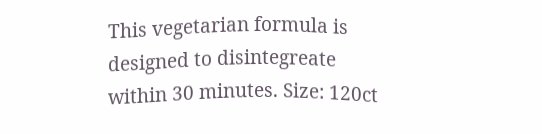This vegetarian formula is designed to disintegreate within 30 minutes. Size: 120ct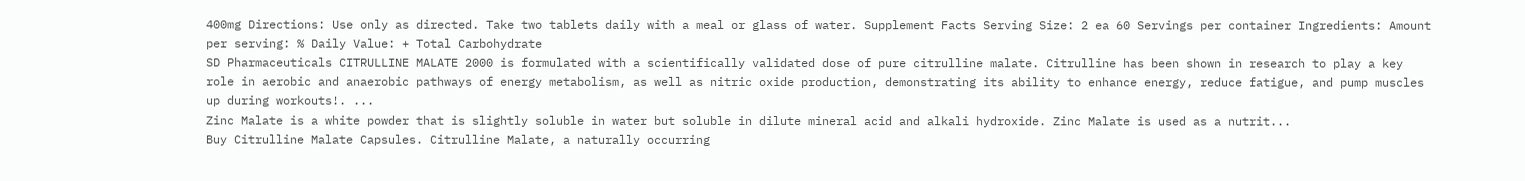400mg Directions: Use only as directed. Take two tablets daily with a meal or glass of water. Supplement Facts Serving Size: 2 ea 60 Servings per container Ingredients: Amount per serving: % Daily Value: + Total Carbohydrate
SD Pharmaceuticals CITRULLINE MALATE 2000 is formulated with a scientifically validated dose of pure citrulline malate. Citrulline has been shown in research to play a key role in aerobic and anaerobic pathways of energy metabolism, as well as nitric oxide production, demonstrating its ability to enhance energy, reduce fatigue, and pump muscles up during workouts!. ...
Zinc Malate is a white powder that is slightly soluble in water but soluble in dilute mineral acid and alkali hydroxide. Zinc Malate is used as a nutrit...
Buy Citrulline Malate Capsules. Citrulline Malate, a naturally occurring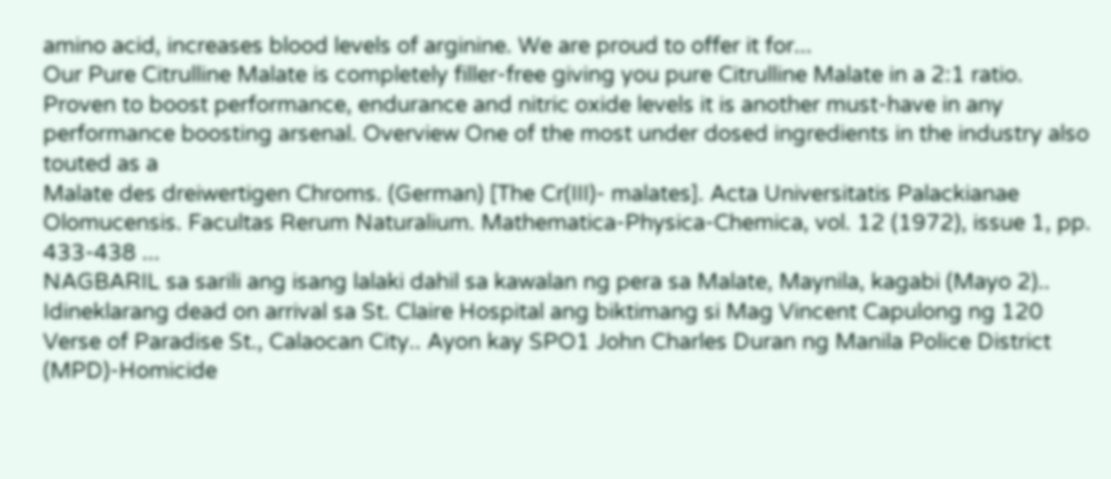amino acid, increases blood levels of arginine. We are proud to offer it for...
Our Pure Citrulline Malate is completely filler-free giving you pure Citrulline Malate in a 2:1 ratio. Proven to boost performance, endurance and nitric oxide levels it is another must-have in any performance boosting arsenal. Overview One of the most under dosed ingredients in the industry also touted as a
Malate des dreiwertigen Chroms. (German) [The Cr(III)- malates]. Acta Universitatis Palackianae Olomucensis. Facultas Rerum Naturalium. Mathematica-Physica-Chemica, vol. 12 (1972), issue 1, pp. 433-438 ...
NAGBARIL sa sarili ang isang lalaki dahil sa kawalan ng pera sa Malate, Maynila, kagabi (Mayo 2).. Idineklarang dead on arrival sa St. Claire Hospital ang biktimang si Mag Vincent Capulong ng 120 Verse of Paradise St., Calaocan City.. Ayon kay SPO1 John Charles Duran ng Manila Police District (MPD)-Homicide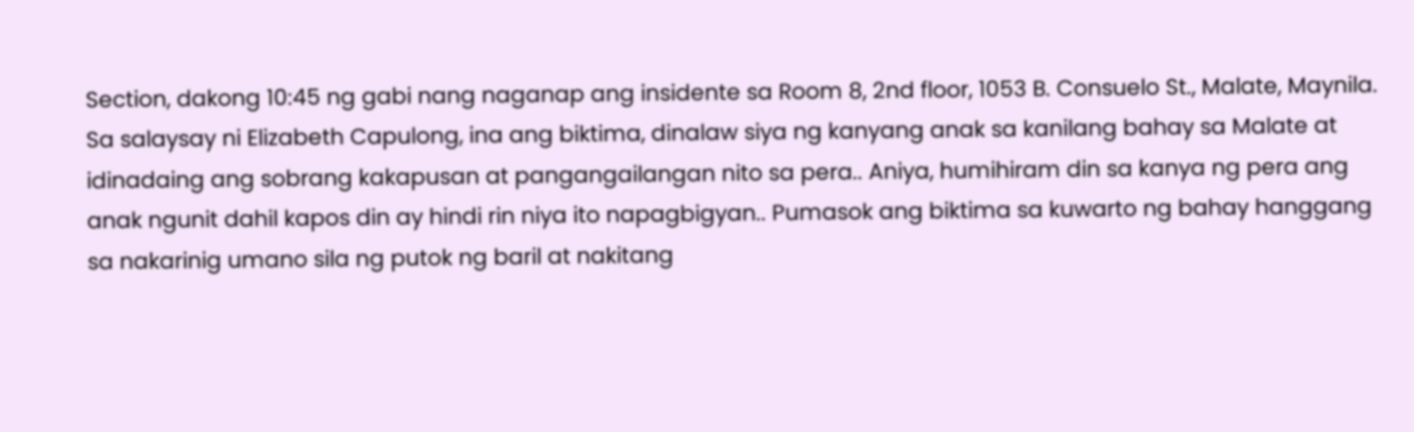Section, dakong 10:45 ng gabi nang naganap ang insidente sa Room 8, 2nd floor, 1053 B. Consuelo St., Malate, Maynila. Sa salaysay ni Elizabeth Capulong, ina ang biktima, dinalaw siya ng kanyang anak sa kanilang bahay sa Malate at idinadaing ang sobrang kakapusan at pangangailangan nito sa pera.. Aniya, humihiram din sa kanya ng pera ang anak ngunit dahil kapos din ay hindi rin niya ito napagbigyan.. Pumasok ang biktima sa kuwarto ng bahay hanggang sa nakarinig umano sila ng putok ng baril at nakitang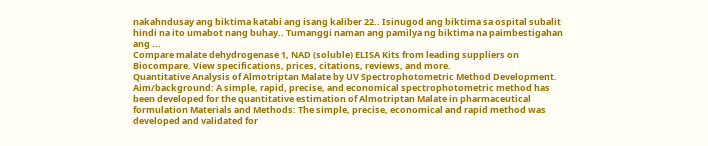nakahndusay ang biktima katabi ang isang kaliber 22.. Isinugod ang biktima sa ospital subalit hindi na ito umabot nang buhay.. Tumanggi naman ang pamilya ng biktima na paimbestigahan ang ...
Compare malate dehydrogenase 1, NAD (soluble) ELISA Kits from leading suppliers on Biocompare. View specifications, prices, citations, reviews, and more.
Quantitative Analysis of Almotriptan Malate by UV Spectrophotometric Method Development. Aim/background: A simple, rapid, precise, and economical spectrophotometric method has been developed for the quantitative estimation of Almotriptan Malate in pharmaceutical formulation Materials and Methods: The simple, precise, economical and rapid method was developed and validated for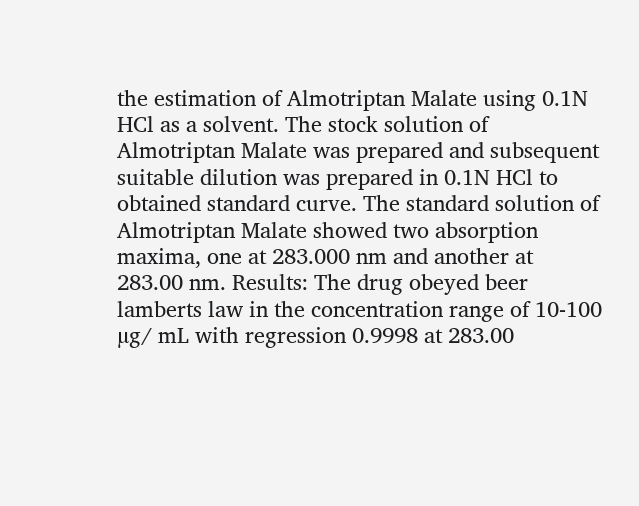the estimation of Almotriptan Malate using 0.1N HCl as a solvent. The stock solution of Almotriptan Malate was prepared and subsequent suitable dilution was prepared in 0.1N HCl to obtained standard curve. The standard solution of Almotriptan Malate showed two absorption maxima, one at 283.000 nm and another at 283.00 nm. Results: The drug obeyed beer lamberts law in the concentration range of 10-100 µg/ mL with regression 0.9998 at 283.00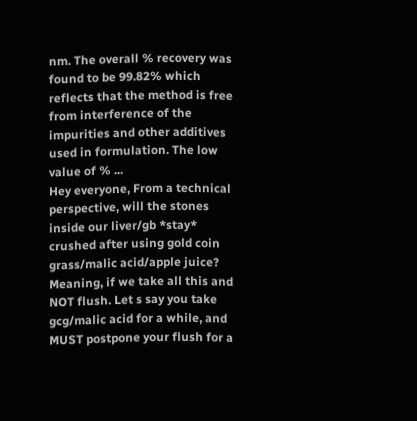nm. The overall % recovery was found to be 99.82% which reflects that the method is free from interference of the impurities and other additives used in formulation. The low value of % ...
Hey everyone, From a technical perspective, will the stones inside our liver/gb *stay* crushed after using gold coin grass/malic acid/apple juice? Meaning, if we take all this and NOT flush. Let s say you take gcg/malic acid for a while, and MUST postpone your flush for a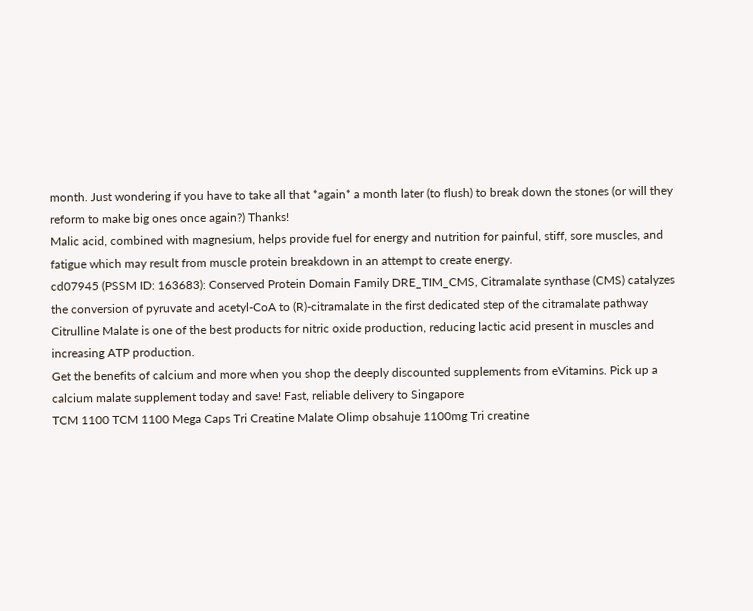month. Just wondering if you have to take all that *again* a month later (to flush) to break down the stones (or will they reform to make big ones once again?) Thanks!
Malic acid, combined with magnesium, helps provide fuel for energy and nutrition for painful, stiff, sore muscles, and fatigue which may result from muscle protein breakdown in an attempt to create energy.
cd07945 (PSSM ID: 163683): Conserved Protein Domain Family DRE_TIM_CMS, Citramalate synthase (CMS) catalyzes the conversion of pyruvate and acetyl-CoA to (R)-citramalate in the first dedicated step of the citramalate pathway
Citrulline Malate is one of the best products for nitric oxide production, reducing lactic acid present in muscles and increasing ATP production.
Get the benefits of calcium and more when you shop the deeply discounted supplements from eVitamins. Pick up a calcium malate supplement today and save! Fast, reliable delivery to Singapore
TCM 1100 TCM 1100 Mega Caps Tri Creatine Malate Olimp obsahuje 1100mg Tri creatine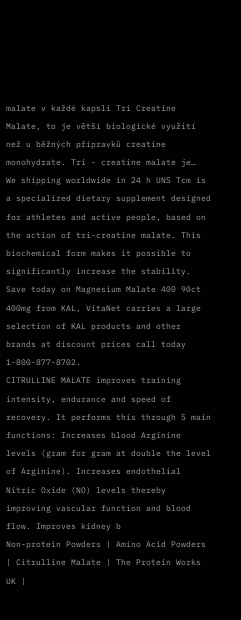malate v každé kapsli Tri Creatine Malate, to je větší biologické využití než u běžných přípravků creatine monohydrate. Tri - creatine malate je…
We shipping worldwide in 24 h UNS Tcm is a specialized dietary supplement designed for athletes and active people, based on the action of tri-creatine malate. This biochemical form makes it possible to significantly increase the stability.
Save today on Magnesium Malate 400 90ct 400mg from KAL, VitaNet carries a large selection of KAL products and other brands at discount prices call today 1-800-877-8702.
CITRULLINE MALATE improves training intensity, endurance and speed of recovery. It performs this through 5 main functions: Increases blood Arginine levels (gram for gram at double the level of Arginine). Increases endothelial Nitric Oxide (NO) levels thereby improving vascular function and blood flow. Improves kidney b
Non-protein Powders | Amino Acid Powders | Citrulline Malate | The Protein Works UK |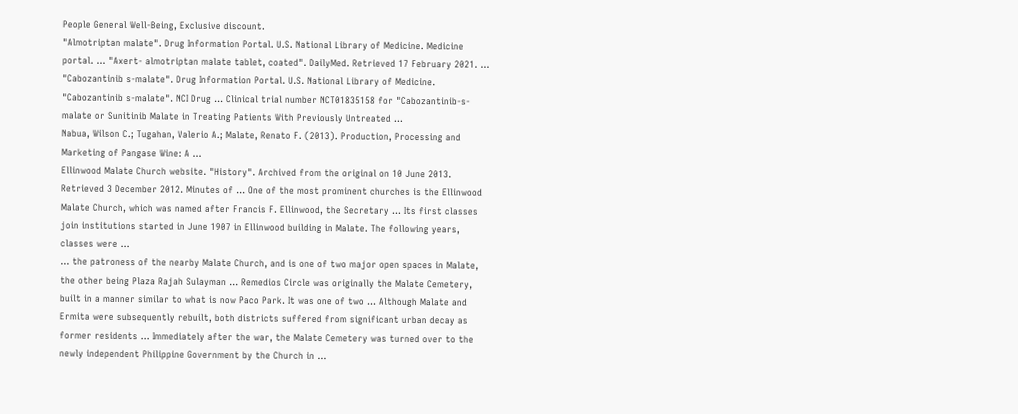People General Well-Being, Exclusive discount.
"Almotriptan malate". Drug Information Portal. U.S. National Library of Medicine. Medicine portal. ... "Axert- almotriptan malate tablet, coated". DailyMed. Retrieved 17 February 2021. ...
"Cabozantinib s-malate". Drug Information Portal. U.S. National Library of Medicine. "Cabozantinib s-malate". NCI Drug ... Clinical trial number NCT01835158 for "Cabozantinib-s-malate or Sunitinib Malate in Treating Patients With Previously Untreated ...
Nabua, Wilson C.; Tugahan, Valerio A.; Malate, Renato F. (2013). Production, Processing and Marketing of Pangase Wine: A ...
Ellinwood Malate Church website. "History". Archived from the original on 10 June 2013. Retrieved 3 December 2012. Minutes of ... One of the most prominent churches is the Ellinwood Malate Church, which was named after Francis F. Ellinwood, the Secretary ... Its first classes join institutions started in June 1907 in Ellinwood building in Malate. The following years, classes were ...
... the patroness of the nearby Malate Church, and is one of two major open spaces in Malate, the other being Plaza Rajah Sulayman ... Remedios Circle was originally the Malate Cemetery, built in a manner similar to what is now Paco Park. It was one of two ... Although Malate and Ermita were subsequently rebuilt, both districts suffered from significant urban decay as former residents ... Immediately after the war, the Malate Cemetery was turned over to the newly independent Philippine Government by the Church in ...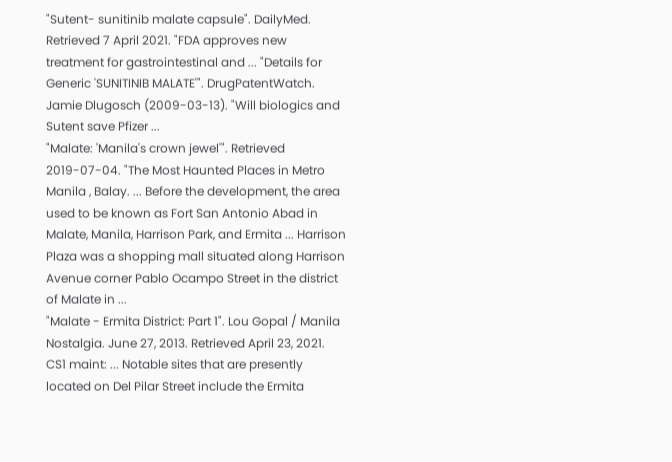"Sutent- sunitinib malate capsule". DailyMed. Retrieved 7 April 2021. "FDA approves new treatment for gastrointestinal and ... "Details for Generic 'SUNITINIB MALATE'". DrugPatentWatch. Jamie Dlugosch (2009-03-13). "Will biologics and Sutent save Pfizer ...
"Malate: 'Manila's crown jewel'". Retrieved 2019-07-04. "The Most Haunted Places in Metro Manila , Balay. ... Before the development, the area used to be known as Fort San Antonio Abad in Malate, Manila, Harrison Park, and Ermita ... Harrison Plaza was a shopping mall situated along Harrison Avenue corner Pablo Ocampo Street in the district of Malate in ...
"Malate - Ermita District: Part 1". Lou Gopal / Manila Nostalgia. June 27, 2013. Retrieved April 23, 2021. CS1 maint: ... Notable sites that are presently located on Del Pilar Street include the Ermita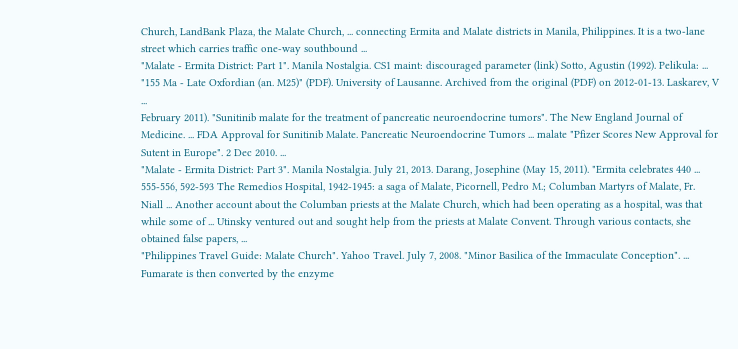Church, LandBank Plaza, the Malate Church, ... connecting Ermita and Malate districts in Manila, Philippines. It is a two-lane street which carries traffic one-way southbound ...
"Malate - Ermita District: Part 1". Manila Nostalgia. CS1 maint: discouraged parameter (link) Sotto, Agustin (1992). Pelikula: ...
"155 Ma - Late Oxfordian (an. M25)" (PDF). University of Lausanne. Archived from the original (PDF) on 2012-01-13. Laskarev, V ...
February 2011). "Sunitinib malate for the treatment of pancreatic neuroendocrine tumors". The New England Journal of Medicine. ... FDA Approval for Sunitinib Malate. Pancreatic Neuroendocrine Tumors ... malate "Pfizer Scores New Approval for Sutent in Europe". 2 Dec 2010. ...
"Malate - Ermita District: Part 3". Manila Nostalgia. July 21, 2013. Darang, Josephine (May 15, 2011). "Ermita celebrates 440 ...
555-556, 592-593 The Remedios Hospital, 1942-1945: a saga of Malate, Picornell, Pedro M.; Columban Martyrs of Malate, Fr. Niall ... Another account about the Columban priests at the Malate Church, which had been operating as a hospital, was that while some of ... Utinsky ventured out and sought help from the priests at Malate Convent. Through various contacts, she obtained false papers, ...
"Philippines Travel Guide: Malate Church". Yahoo Travel. July 7, 2008. "Minor Basilica of the Immaculate Conception". ...
Fumarate is then converted by the enzyme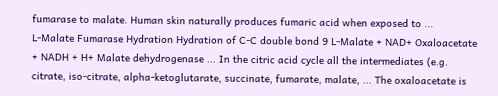fumarase to malate. Human skin naturally produces fumaric acid when exposed to ...
L-Malate Fumarase Hydration Hydration of C-C double bond 9 L-Malate + NAD+ Oxaloacetate + NADH + H+ Malate dehydrogenase ... In the citric acid cycle all the intermediates (e.g. citrate, iso-citrate, alpha-ketoglutarate, succinate, fumarate, malate, ... The oxaloacetate is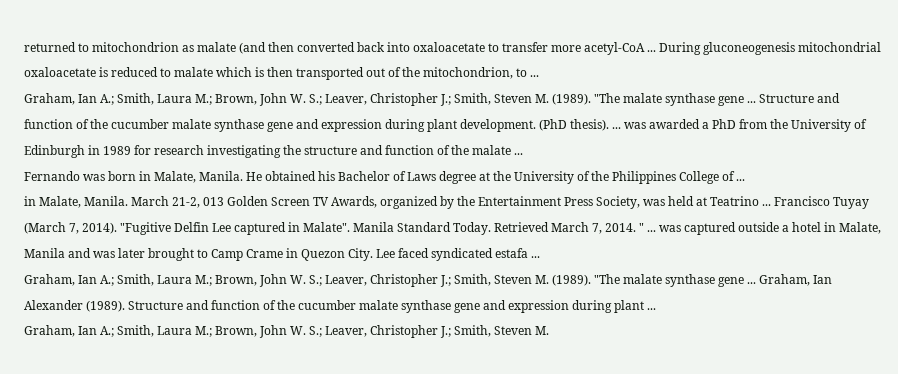returned to mitochondrion as malate (and then converted back into oxaloacetate to transfer more acetyl-CoA ... During gluconeogenesis mitochondrial oxaloacetate is reduced to malate which is then transported out of the mitochondrion, to ...
Graham, Ian A.; Smith, Laura M.; Brown, John W. S.; Leaver, Christopher J.; Smith, Steven M. (1989). "The malate synthase gene ... Structure and function of the cucumber malate synthase gene and expression during plant development. (PhD thesis). ... was awarded a PhD from the University of Edinburgh in 1989 for research investigating the structure and function of the malate ...
Fernando was born in Malate, Manila. He obtained his Bachelor of Laws degree at the University of the Philippines College of ...
in Malate, Manila. March 21-2, 013 Golden Screen TV Awards, organized by the Entertainment Press Society, was held at Teatrino ... Francisco Tuyay (March 7, 2014). "Fugitive Delfin Lee captured in Malate". Manila Standard Today. Retrieved March 7, 2014. " ... was captured outside a hotel in Malate, Manila and was later brought to Camp Crame in Quezon City. Lee faced syndicated estafa ...
Graham, Ian A.; Smith, Laura M.; Brown, John W. S.; Leaver, Christopher J.; Smith, Steven M. (1989). "The malate synthase gene ... Graham, Ian Alexander (1989). Structure and function of the cucumber malate synthase gene and expression during plant ...
Graham, Ian A.; Smith, Laura M.; Brown, John W. S.; Leaver, Christopher J.; Smith, Steven M.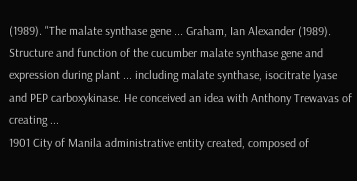(1989). "The malate synthase gene ... Graham, Ian Alexander (1989). Structure and function of the cucumber malate synthase gene and expression during plant ... including malate synthase, isocitrate lyase and PEP carboxykinase. He conceived an idea with Anthony Trewavas of creating ...
1901 City of Manila administrative entity created, composed of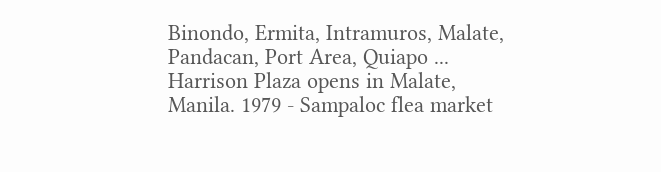Binondo, Ermita, Intramuros, Malate, Pandacan, Port Area, Quiapo ... Harrison Plaza opens in Malate, Manila. 1979 - Sampaloc flea market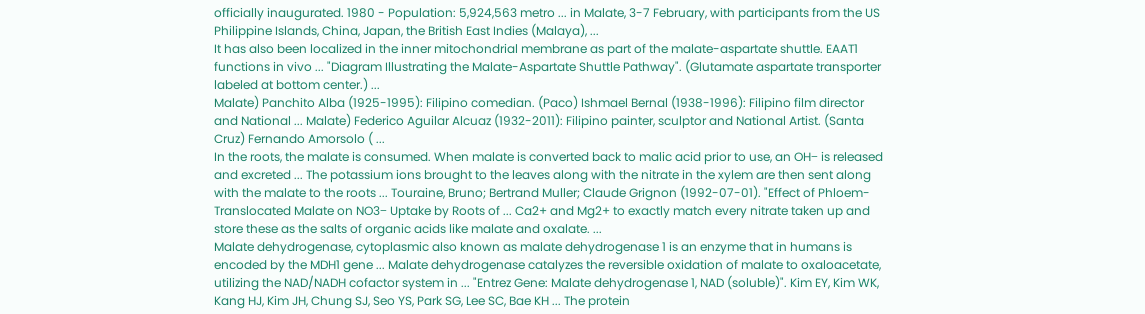officially inaugurated. 1980 - Population: 5,924,563 metro ... in Malate, 3-7 February, with participants from the US Philippine Islands, China, Japan, the British East Indies (Malaya), ...
It has also been localized in the inner mitochondrial membrane as part of the malate-aspartate shuttle. EAAT1 functions in vivo ... "Diagram Illustrating the Malate-Aspartate Shuttle Pathway". (Glutamate aspartate transporter labeled at bottom center.) ...
Malate) Panchito Alba (1925-1995): Filipino comedian. (Paco) Ishmael Bernal (1938-1996): Filipino film director and National ... Malate) Federico Aguilar Alcuaz (1932-2011): Filipino painter, sculptor and National Artist. (Santa Cruz) Fernando Amorsolo ( ...
In the roots, the malate is consumed. When malate is converted back to malic acid prior to use, an OH− is released and excreted ... The potassium ions brought to the leaves along with the nitrate in the xylem are then sent along with the malate to the roots ... Touraine, Bruno; Bertrand Muller; Claude Grignon (1992-07-01). "Effect of Phloem-Translocated Malate on NO3− Uptake by Roots of ... Ca2+ and Mg2+ to exactly match every nitrate taken up and store these as the salts of organic acids like malate and oxalate. ...
Malate dehydrogenase, cytoplasmic also known as malate dehydrogenase 1 is an enzyme that in humans is encoded by the MDH1 gene ... Malate dehydrogenase catalyzes the reversible oxidation of malate to oxaloacetate, utilizing the NAD/NADH cofactor system in ... "Entrez Gene: Malate dehydrogenase 1, NAD (soluble)". Kim EY, Kim WK, Kang HJ, Kim JH, Chung SJ, Seo YS, Park SG, Lee SC, Bae KH ... The protein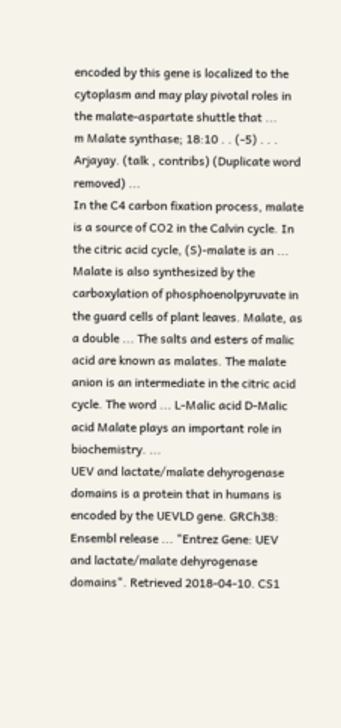encoded by this gene is localized to the cytoplasm and may play pivotal roles in the malate-aspartate shuttle that ...
m Malate synthase; 18:10 . . (-5) . . . Arjayay. (talk , contribs) (Duplicate word removed) ...
In the C4 carbon fixation process, malate is a source of CO2 in the Calvin cycle. In the citric acid cycle, (S)-malate is an ... Malate is also synthesized by the carboxylation of phosphoenolpyruvate in the guard cells of plant leaves. Malate, as a double ... The salts and esters of malic acid are known as malates. The malate anion is an intermediate in the citric acid cycle. The word ... L-Malic acid D-Malic acid Malate plays an important role in biochemistry. ...
UEV and lactate/malate dehyrogenase domains is a protein that in humans is encoded by the UEVLD gene. GRCh38: Ensembl release ... "Entrez Gene: UEV and lactate/malate dehyrogenase domains". Retrieved 2018-04-10. CS1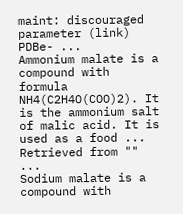maint: discouraged parameter (link) PDBe- ...
Ammonium malate is a compound with formula NH4(C2H4O(COO)2). It is the ammonium salt of malic acid. It is used as a food ... Retrieved from "" ...
Sodium malate is a compound with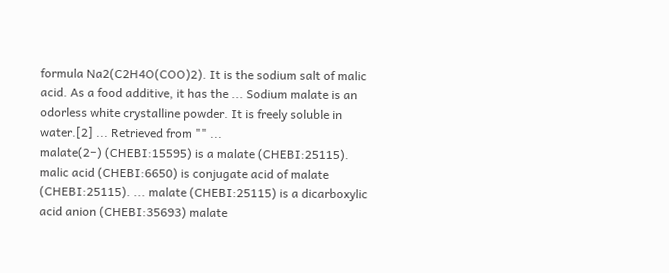formula Na2(C2H4O(COO)2). It is the sodium salt of malic acid. As a food additive, it has the ... Sodium malate is an odorless white crystalline powder. It is freely soluble in water.[2] ... Retrieved from "" ...
malate(2−) (CHEBI:15595) is a malate (CHEBI:25115). malic acid (CHEBI:6650) is conjugate acid of malate (CHEBI:25115). ... malate (CHEBI:25115) is a dicarboxylic acid anion (CHEBI:35693) malate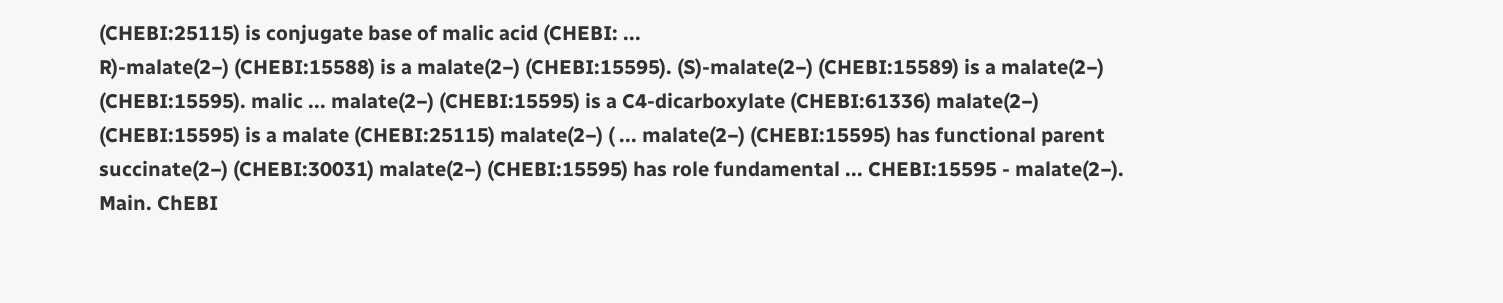(CHEBI:25115) is conjugate base of malic acid (CHEBI: ...
R)-malate(2−) (CHEBI:15588) is a malate(2−) (CHEBI:15595). (S)-malate(2−) (CHEBI:15589) is a malate(2−) (CHEBI:15595). malic ... malate(2−) (CHEBI:15595) is a C4-dicarboxylate (CHEBI:61336) malate(2−) (CHEBI:15595) is a malate (CHEBI:25115) malate(2−) ( ... malate(2−) (CHEBI:15595) has functional parent succinate(2−) (CHEBI:30031) malate(2−) (CHEBI:15595) has role fundamental ... CHEBI:15595 - malate(2−). Main. ChEBI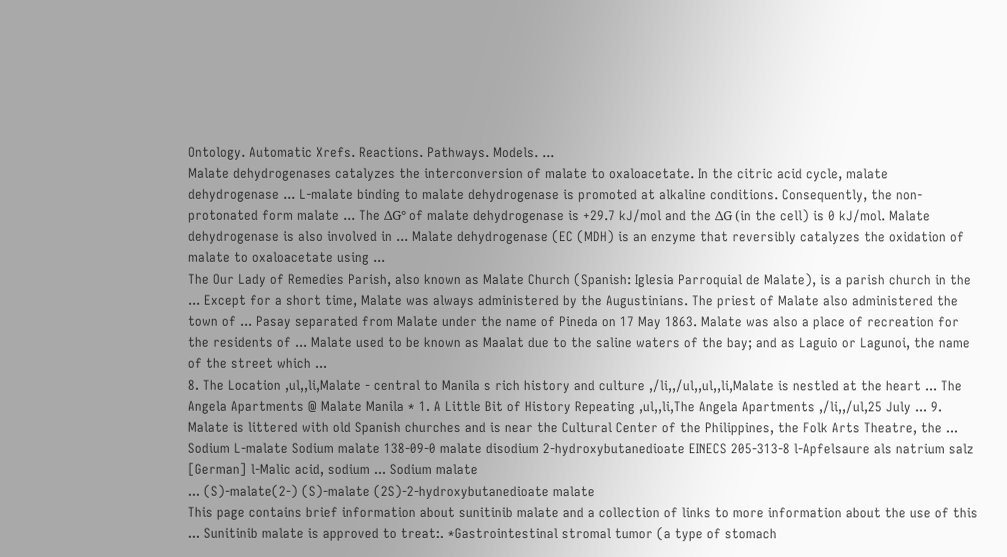Ontology. Automatic Xrefs. Reactions. Pathways. Models. ...
Malate dehydrogenases catalyzes the interconversion of malate to oxaloacetate. In the citric acid cycle, malate dehydrogenase ... L-malate binding to malate dehydrogenase is promoted at alkaline conditions. Consequently, the non-protonated form malate ... The ΔG° of malate dehydrogenase is +29.7 kJ/mol and the ΔG (in the cell) is 0 kJ/mol. Malate dehydrogenase is also involved in ... Malate dehydrogenase (EC (MDH) is an enzyme that reversibly catalyzes the oxidation of malate to oxaloacetate using ...
The Our Lady of Remedies Parish, also known as Malate Church (Spanish: Iglesia Parroquial de Malate), is a parish church in the ... Except for a short time, Malate was always administered by the Augustinians. The priest of Malate also administered the town of ... Pasay separated from Malate under the name of Pineda on 17 May 1863. Malate was also a place of recreation for the residents of ... Malate used to be known as Maalat due to the saline waters of the bay; and as Laguio or Lagunoi, the name of the street which ...
8. The Location ,ul,,li,Malate - central to Manila s rich history and culture ,/li,,/ul,,ul,,li,Malate is nestled at the heart ... The Angela Apartments @ Malate Manila * 1. A Little Bit of History Repeating ,ul,,li,The Angela Apartments ,/li,,/ul,25 July ... 9. Malate is littered with old Spanish churches and is near the Cultural Center of the Philippines, the Folk Arts Theatre, the ...
Sodium L-malate Sodium malate 138-09-0 malate disodium 2-hydroxybutanedioate EINECS 205-313-8 l-Apfelsaure als natrium salz [German] l-Malic acid, sodium ... Sodium malate
... (S)-malate(2-) (S)-malate (2S)-2-hydroxybutanedioate malate
This page contains brief information about sunitinib malate and a collection of links to more information about the use of this ... Sunitinib malate is approved to treat:. *Gastrointestinal stromal tumor (a type of stomach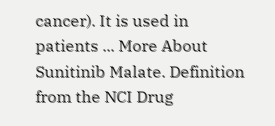cancer). It is used in patients ... More About Sunitinib Malate. Definition from the NCI Drug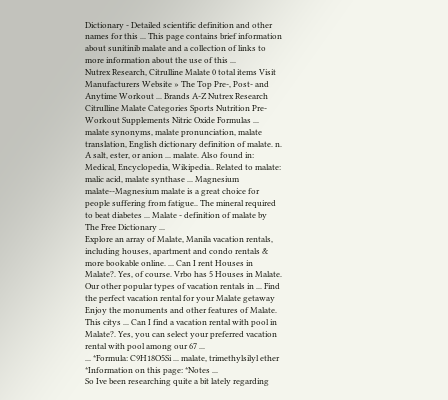Dictionary - Detailed scientific definition and other names for this ... This page contains brief information about sunitinib malate and a collection of links to more information about the use of this ...
Nutrex Research, Citrulline Malate 0 total items Visit Manufacturers Website » The Top Pre-, Post- and Anytime Workout ... Brands A-Z Nutrex Research Citrulline Malate Categories Sports Nutrition Pre-Workout Supplements Nitric Oxide Formulas ...
malate synonyms, malate pronunciation, malate translation, English dictionary definition of malate. n. A salt, ester, or anion ... malate. Also found in: Medical, Encyclopedia, Wikipedia.. Related to malate: malic acid, malate synthase ... Magnesium malate--Magnesium malate is a great choice for people suffering from fatigue.. The mineral required to beat diabetes ... Malate - definition of malate by The Free Dictionary ...
Explore an array of Malate, Manila vacation rentals, including houses, apartment and condo rentals & more bookable online. ... Can I rent Houses in Malate?. Yes, of course. Vrbo has 5 Houses in Malate. Our other popular types of vacation rentals in ... Find the perfect vacation rental for your Malate getaway Enjoy the monuments and other features of Malate. This citys ... Can I find a vacation rental with pool in Malate?. Yes, you can select your preferred vacation rental with pool among our 67 ...
... *Formula: C9H18O5Si ... malate, trimethylsilyl ether *Information on this page: *Notes ...
So Ive been researching quite a bit lately regarding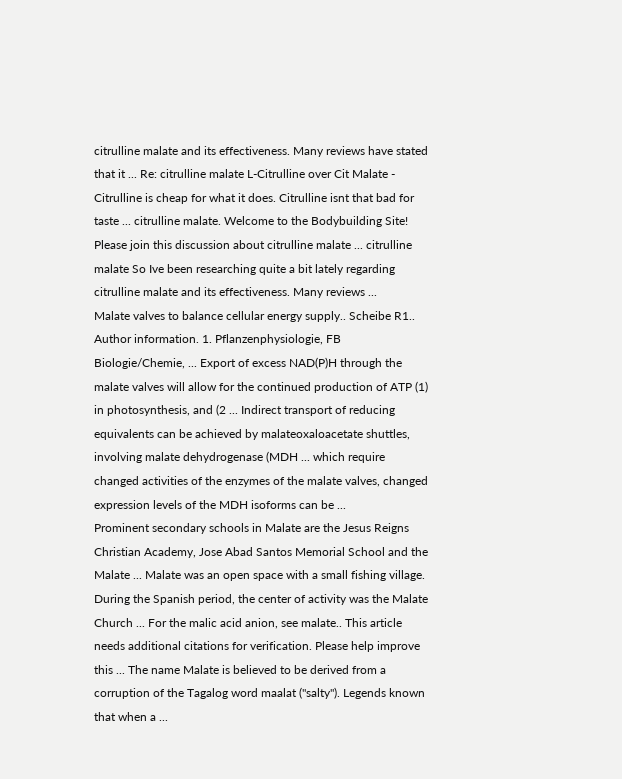citrulline malate and its effectiveness. Many reviews have stated that it ... Re: citrulline malate L-Citrulline over Cit Malate - Citrulline is cheap for what it does. Citrulline isnt that bad for taste ... citrulline malate. Welcome to the Bodybuilding Site! Please join this discussion about citrulline malate ... citrulline malate So Ive been researching quite a bit lately regarding citrulline malate and its effectiveness. Many reviews ...
Malate valves to balance cellular energy supply.. Scheibe R1.. Author information. 1. Pflanzenphysiologie, FB Biologie/Chemie, ... Export of excess NAD(P)H through the malate valves will allow for the continued production of ATP (1) in photosynthesis, and (2 ... Indirect transport of reducing equivalents can be achieved by malateoxaloacetate shuttles, involving malate dehydrogenase (MDH ... which require changed activities of the enzymes of the malate valves, changed expression levels of the MDH isoforms can be ...
Prominent secondary schools in Malate are the Jesus Reigns Christian Academy, Jose Abad Santos Memorial School and the Malate ... Malate was an open space with a small fishing village. During the Spanish period, the center of activity was the Malate Church ... For the malic acid anion, see malate.. This article needs additional citations for verification. Please help improve this ... The name Malate is believed to be derived from a corruption of the Tagalog word maalat ("salty"). Legends known that when a ...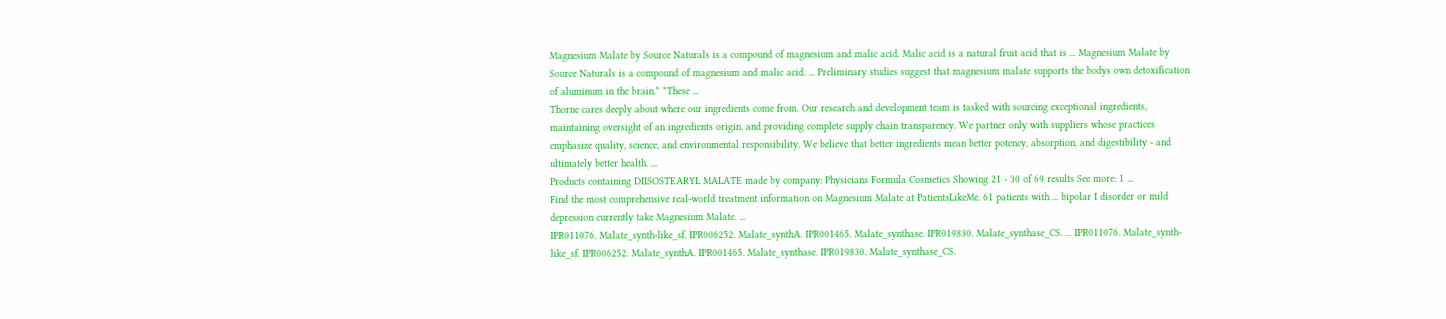Magnesium Malate by Source Naturals is a compound of magnesium and malic acid. Malic acid is a natural fruit acid that is ... Magnesium Malate by Source Naturals is a compound of magnesium and malic acid. ... Preliminary studies suggest that magnesium malate supports the bodys own detoxification of aluminum in the brain.* *These ...
Thorne cares deeply about where our ingredients come from. Our research and development team is tasked with sourcing exceptional ingredients, maintaining oversight of an ingredients origin, and providing complete supply chain transparency. We partner only with suppliers whose practices emphasize quality, science, and environmental responsibility. We believe that better ingredients mean better potency, absorption, and digestibility - and ultimately better health. ...
Products containing DIISOSTEARYL MALATE made by company: Physicians Formula Cosmetics Showing 21 - 30 of 69 results See more: 1 ...
Find the most comprehensive real-world treatment information on Magnesium Malate at PatientsLikeMe. 61 patients with ... bipolar I disorder or mild depression currently take Magnesium Malate. ...
IPR011076. Malate_synth-like_sf. IPR006252. Malate_synthA. IPR001465. Malate_synthase. IPR019830. Malate_synthase_CS. ... IPR011076. Malate_synth-like_sf. IPR006252. Malate_synthA. IPR001465. Malate_synthase. IPR019830. Malate_synthase_CS.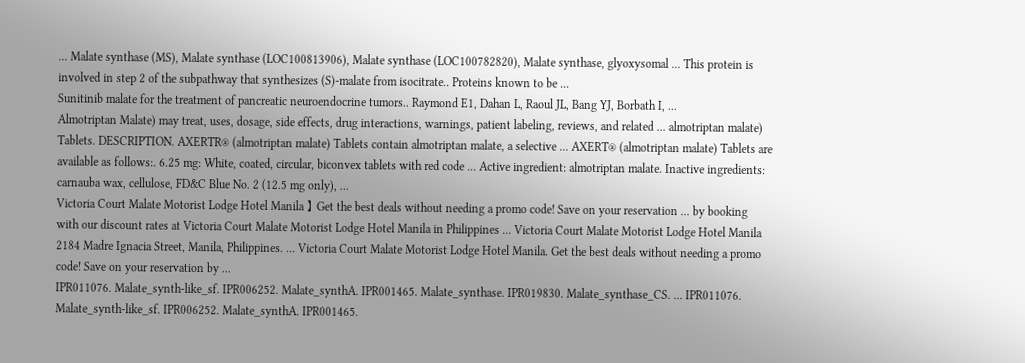... Malate synthase (MS), Malate synthase (LOC100813906), Malate synthase (LOC100782820), Malate synthase, glyoxysomal ... This protein is involved in step 2 of the subpathway that synthesizes (S)-malate from isocitrate.. Proteins known to be ...
Sunitinib malate for the treatment of pancreatic neuroendocrine tumors.. Raymond E1, Dahan L, Raoul JL, Bang YJ, Borbath I, ...
Almotriptan Malate) may treat, uses, dosage, side effects, drug interactions, warnings, patient labeling, reviews, and related ... almotriptan malate) Tablets. DESCRIPTION. AXERTR® (almotriptan malate) Tablets contain almotriptan malate, a selective ... AXERT® (almotriptan malate) Tablets are available as follows:. 6.25 mg: White, coated, circular, biconvex tablets with red code ... Active ingredient: almotriptan malate. Inactive ingredients: carnauba wax, cellulose, FD&C Blue No. 2 (12.5 mg only), ...
Victoria Court Malate Motorist Lodge Hotel Manila 】 Get the best deals without needing a promo code! Save on your reservation ... by booking with our discount rates at Victoria Court Malate Motorist Lodge Hotel Manila in Philippines ... Victoria Court Malate Motorist Lodge Hotel Manila 2184 Madre Ignacia Street, Manila, Philippines. ... Victoria Court Malate Motorist Lodge Hotel Manila. Get the best deals without needing a promo code! Save on your reservation by ...
IPR011076. Malate_synth-like_sf. IPR006252. Malate_synthA. IPR001465. Malate_synthase. IPR019830. Malate_synthase_CS. ... IPR011076. Malate_synth-like_sf. IPR006252. Malate_synthA. IPR001465.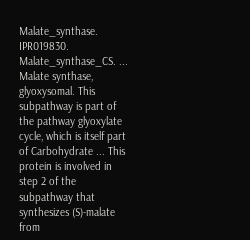Malate_synthase. IPR019830. Malate_synthase_CS. ... Malate synthase, glyoxysomal. This subpathway is part of the pathway glyoxylate cycle, which is itself part of Carbohydrate ... This protein is involved in step 2 of the subpathway that synthesizes (S)-malate from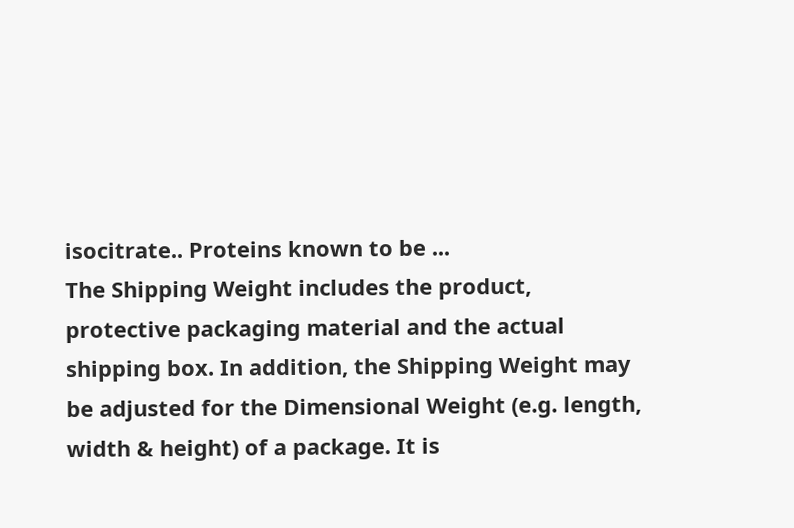isocitrate.. Proteins known to be ...
The Shipping Weight includes the product, protective packaging material and the actual shipping box. In addition, the Shipping Weight may be adjusted for the Dimensional Weight (e.g. length, width & height) of a package. It is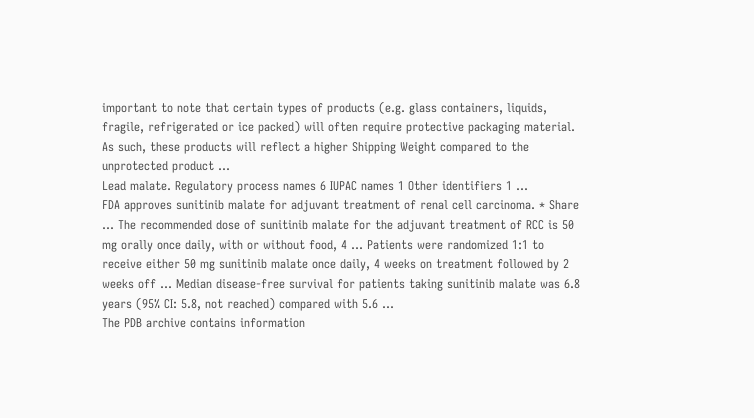important to note that certain types of products (e.g. glass containers, liquids, fragile, refrigerated or ice packed) will often require protective packaging material. As such, these products will reflect a higher Shipping Weight compared to the unprotected product ...
Lead malate. Regulatory process names 6 IUPAC names 1 Other identifiers 1 ...
FDA approves sunitinib malate for adjuvant treatment of renal cell carcinoma. * Share ... The recommended dose of sunitinib malate for the adjuvant treatment of RCC is 50 mg orally once daily, with or without food, 4 ... Patients were randomized 1:1 to receive either 50 mg sunitinib malate once daily, 4 weeks on treatment followed by 2 weeks off ... Median disease-free survival for patients taking sunitinib malate was 6.8 years (95% CI: 5.8, not reached) compared with 5.6 ...
The PDB archive contains information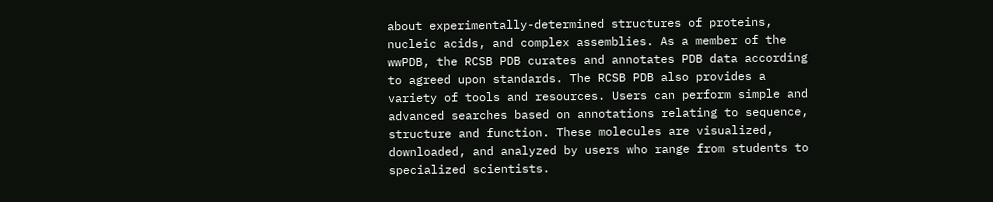about experimentally-determined structures of proteins, nucleic acids, and complex assemblies. As a member of the wwPDB, the RCSB PDB curates and annotates PDB data according to agreed upon standards. The RCSB PDB also provides a variety of tools and resources. Users can perform simple and advanced searches based on annotations relating to sequence, structure and function. These molecules are visualized, downloaded, and analyzed by users who range from students to specialized scientists.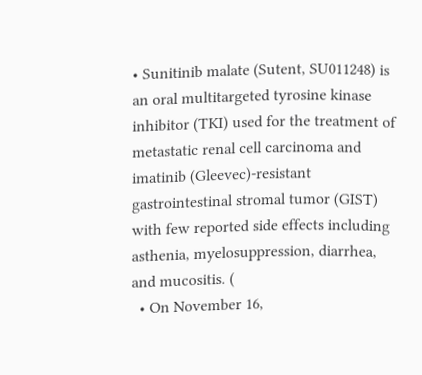• Sunitinib malate (Sutent, SU011248) is an oral multitargeted tyrosine kinase inhibitor (TKI) used for the treatment of metastatic renal cell carcinoma and imatinib (Gleevec)-resistant gastrointestinal stromal tumor (GIST) with few reported side effects including asthenia, myelosuppression, diarrhea, and mucositis. (
  • On November 16,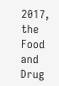2017, the Food and Drug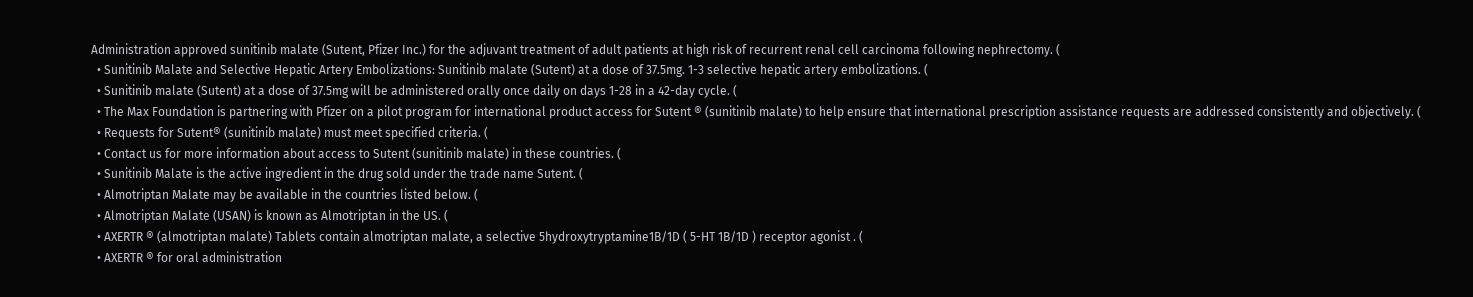Administration approved sunitinib malate (Sutent, Pfizer Inc.) for the adjuvant treatment of adult patients at high risk of recurrent renal cell carcinoma following nephrectomy. (
  • Sunitinib Malate and Selective Hepatic Artery Embolizations: Sunitinib malate (Sutent) at a dose of 37.5mg. 1-3 selective hepatic artery embolizations. (
  • Sunitinib malate (Sutent) at a dose of 37.5mg will be administered orally once daily on days 1-28 in a 42-day cycle. (
  • The Max Foundation is partnering with Pfizer on a pilot program for international product access for Sutent ® (sunitinib malate) to help ensure that international prescription assistance requests are addressed consistently and objectively. (
  • Requests for Sutent® (sunitinib malate) must meet specified criteria. (
  • Contact us for more information about access to Sutent (sunitinib malate) in these countries. (
  • Sunitinib Malate is the active ingredient in the drug sold under the trade name Sutent. (
  • Almotriptan Malate may be available in the countries listed below. (
  • Almotriptan Malate (USAN) is known as Almotriptan in the US. (
  • AXERTR ® (almotriptan malate) Tablets contain almotriptan malate, a selective 5hydroxytryptamine1B/1D ( 5-HT 1B/1D ) receptor agonist . (
  • AXERTR ® for oral administration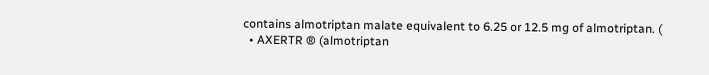contains almotriptan malate equivalent to 6.25 or 12.5 mg of almotriptan. (
  • AXERTR ® (almotriptan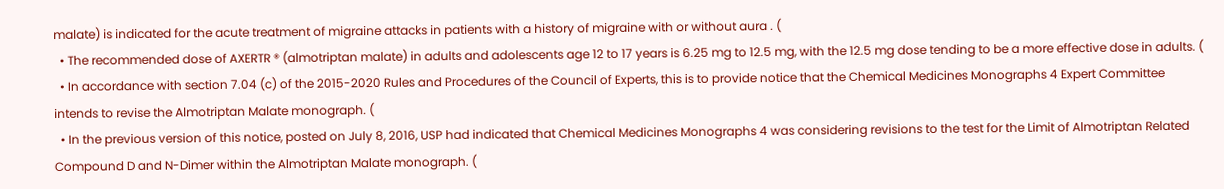malate) is indicated for the acute treatment of migraine attacks in patients with a history of migraine with or without aura . (
  • The recommended dose of AXERTR ® (almotriptan malate) in adults and adolescents age 12 to 17 years is 6.25 mg to 12.5 mg, with the 12.5 mg dose tending to be a more effective dose in adults. (
  • In accordance with section 7.04 (c) of the 2015-2020 Rules and Procedures of the Council of Experts, this is to provide notice that the Chemical Medicines Monographs 4 Expert Committee intends to revise the Almotriptan Malate monograph. (
  • In the previous version of this notice, posted on July 8, 2016, USP had indicated that Chemical Medicines Monographs 4 was considering revisions to the test for the Limit of Almotriptan Related Compound D and N-Dimer within the Almotriptan Malate monograph. (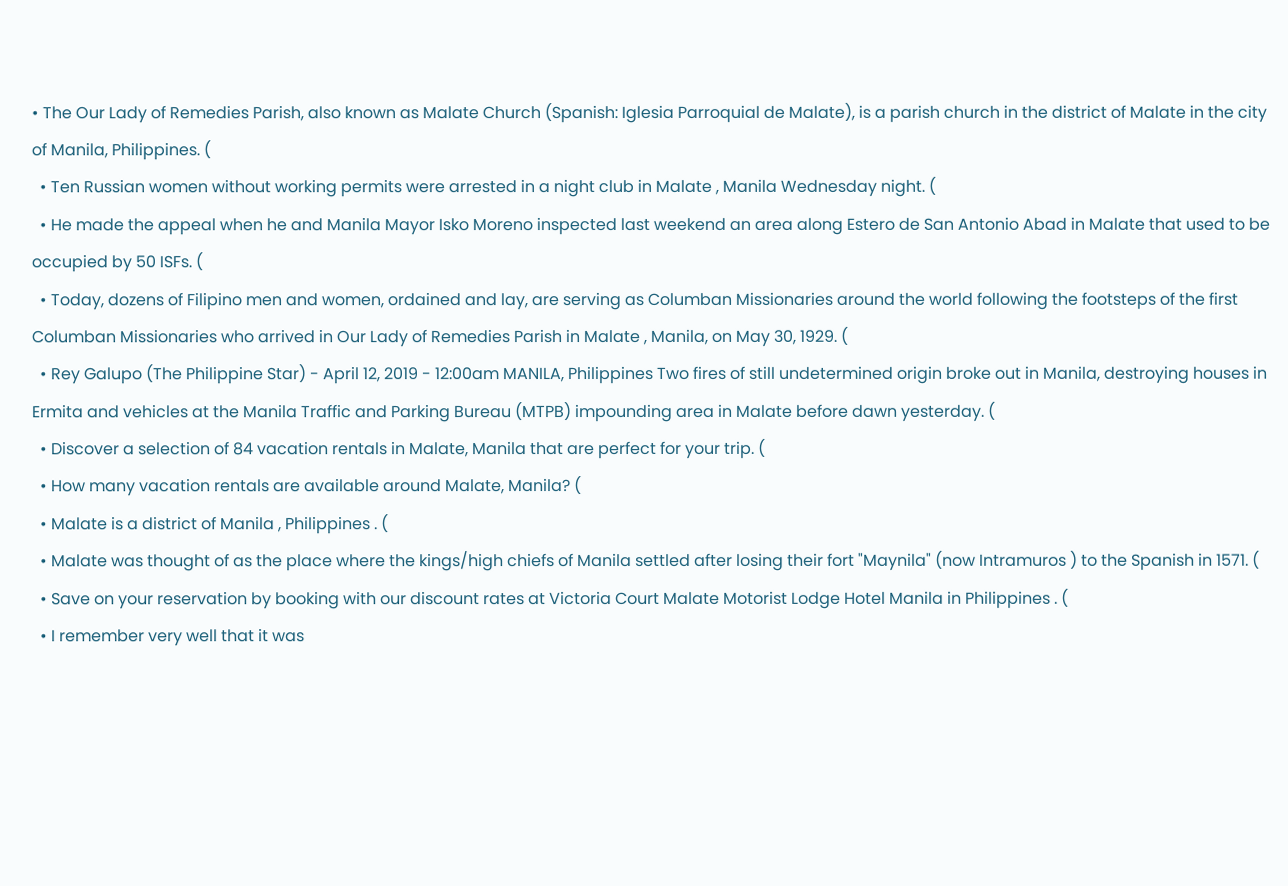• The Our Lady of Remedies Parish, also known as Malate Church (Spanish: Iglesia Parroquial de Malate), is a parish church in the district of Malate in the city of Manila, Philippines. (
  • Ten Russian women without working permits were arrested in a night club in Malate , Manila Wednesday night. (
  • He made the appeal when he and Manila Mayor Isko Moreno inspected last weekend an area along Estero de San Antonio Abad in Malate that used to be occupied by 50 ISFs. (
  • Today, dozens of Filipino men and women, ordained and lay, are serving as Columban Missionaries around the world following the footsteps of the first Columban Missionaries who arrived in Our Lady of Remedies Parish in Malate , Manila, on May 30, 1929. (
  • Rey Galupo (The Philippine Star) - April 12, 2019 - 12:00am MANILA, Philippines Two fires of still undetermined origin broke out in Manila, destroying houses in Ermita and vehicles at the Manila Traffic and Parking Bureau (MTPB) impounding area in Malate before dawn yesterday. (
  • Discover a selection of 84 vacation rentals in Malate, Manila that are perfect for your trip. (
  • How many vacation rentals are available around Malate, Manila? (
  • Malate is a district of Manila , Philippines . (
  • Malate was thought of as the place where the kings/high chiefs of Manila settled after losing their fort "Maynila" (now Intramuros ) to the Spanish in 1571. (
  • Save on your reservation by booking with our discount rates at Victoria Court Malate Motorist Lodge Hotel Manila in Philippines . (
  • I remember very well that it was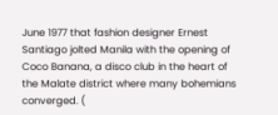June 1977 that fashion designer Ernest Santiago jolted Manila with the opening of Coco Banana, a disco club in the heart of the Malate district where many bohemians converged. (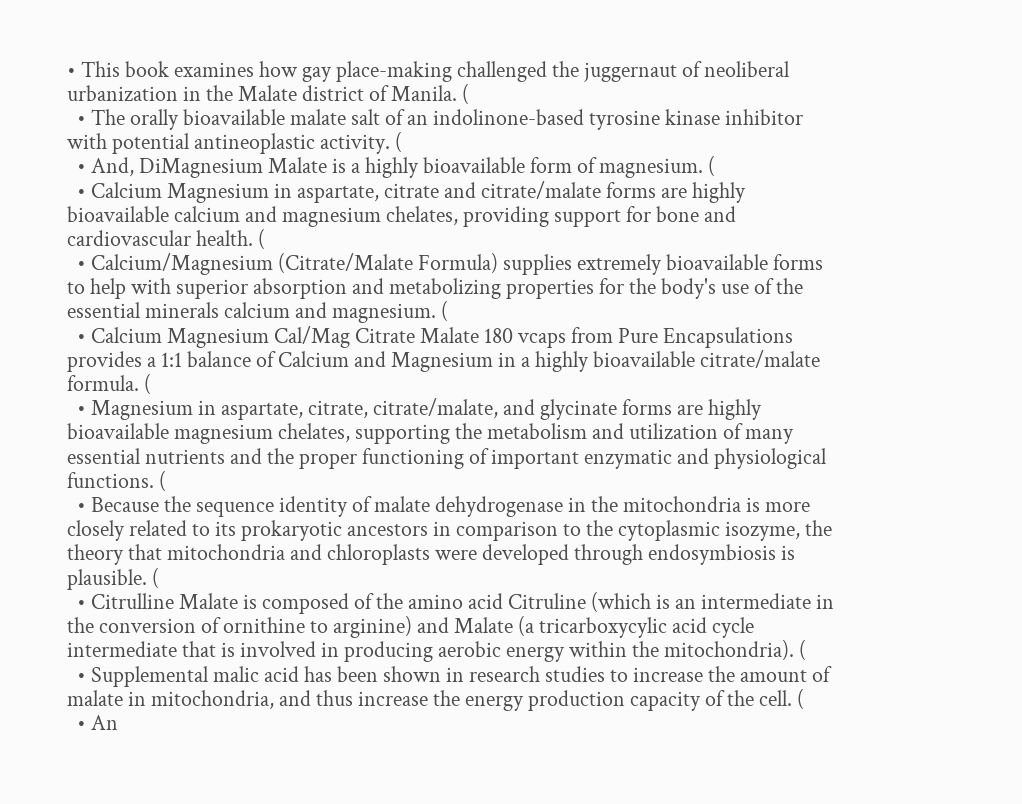• This book examines how gay place-making challenged the juggernaut of neoliberal urbanization in the Malate district of Manila. (
  • The orally bioavailable malate salt of an indolinone-based tyrosine kinase inhibitor with potential antineoplastic activity. (
  • And, DiMagnesium Malate is a highly bioavailable form of magnesium. (
  • Calcium Magnesium in aspartate, citrate and citrate/malate forms are highly bioavailable calcium and magnesium chelates, providing support for bone and cardiovascular health. (
  • Calcium/Magnesium (Citrate/Malate Formula) supplies extremely bioavailable forms to help with superior absorption and metabolizing properties for the body's use of the essential minerals calcium and magnesium. (
  • Calcium Magnesium Cal/Mag Citrate Malate 180 vcaps from Pure Encapsulations provides a 1:1 balance of Calcium and Magnesium in a highly bioavailable citrate/malate formula. (
  • Magnesium in aspartate, citrate, citrate/malate, and glycinate forms are highly bioavailable magnesium chelates, supporting the metabolism and utilization of many essential nutrients and the proper functioning of important enzymatic and physiological functions. (
  • Because the sequence identity of malate dehydrogenase in the mitochondria is more closely related to its prokaryotic ancestors in comparison to the cytoplasmic isozyme, the theory that mitochondria and chloroplasts were developed through endosymbiosis is plausible. (
  • Citrulline Malate is composed of the amino acid Citruline (which is an intermediate in the conversion of ornithine to arginine) and Malate (a tricarboxycylic acid cycle intermediate that is involved in producing aerobic energy within the mitochondria). (
  • Supplemental malic acid has been shown in research studies to increase the amount of malate in mitochondria, and thus increase the energy production capacity of the cell. (
  • An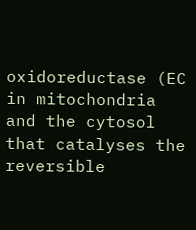oxidoreductase (EC in mitochondria and the cytosol that catalyses the reversible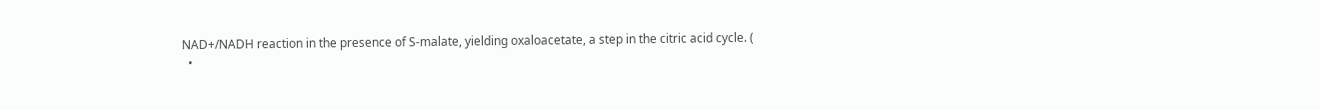NAD+/NADH reaction in the presence of S-malate, yielding oxaloacetate, a step in the citric acid cycle. (
  •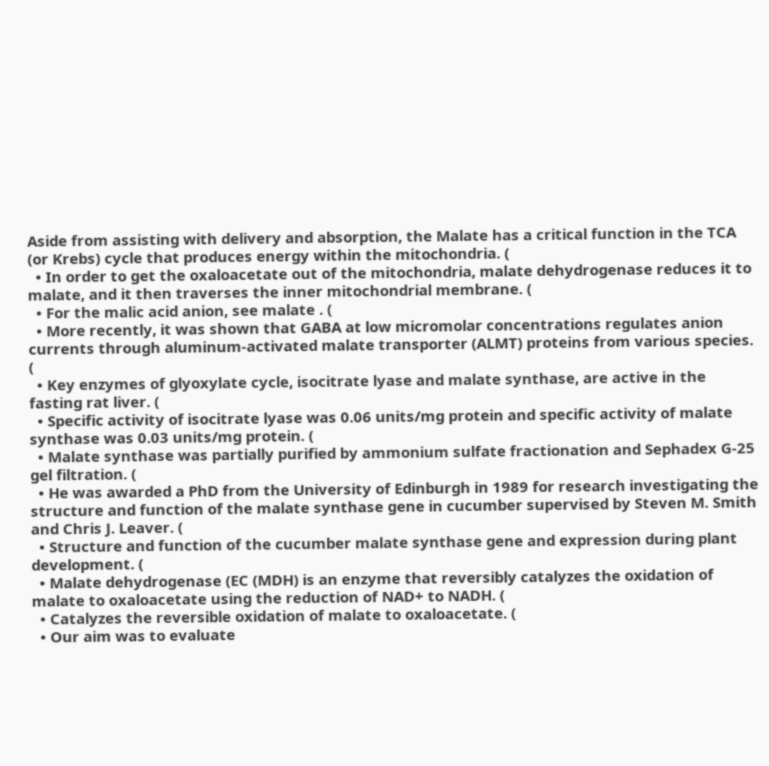Aside from assisting with delivery and absorption, the Malate has a critical function in the TCA (or Krebs) cycle that produces energy within the mitochondria. (
  • In order to get the oxaloacetate out of the mitochondria, malate dehydrogenase reduces it to malate, and it then traverses the inner mitochondrial membrane. (
  • For the malic acid anion, see malate . (
  • More recently, it was shown that GABA at low micromolar concentrations regulates anion currents through aluminum-activated malate transporter (ALMT) proteins from various species. (
  • Key enzymes of glyoxylate cycle, isocitrate lyase and malate synthase, are active in the fasting rat liver. (
  • Specific activity of isocitrate lyase was 0.06 units/mg protein and specific activity of malate synthase was 0.03 units/mg protein. (
  • Malate synthase was partially purified by ammonium sulfate fractionation and Sephadex G-25 gel filtration. (
  • He was awarded a PhD from the University of Edinburgh in 1989 for research investigating the structure and function of the malate synthase gene in cucumber supervised by Steven M. Smith and Chris J. Leaver. (
  • Structure and function of the cucumber malate synthase gene and expression during plant development. (
  • Malate dehydrogenase (EC (MDH) is an enzyme that reversibly catalyzes the oxidation of malate to oxaloacetate using the reduction of NAD+ to NADH. (
  • Catalyzes the reversible oxidation of malate to oxaloacetate. (
  • Our aim was to evaluate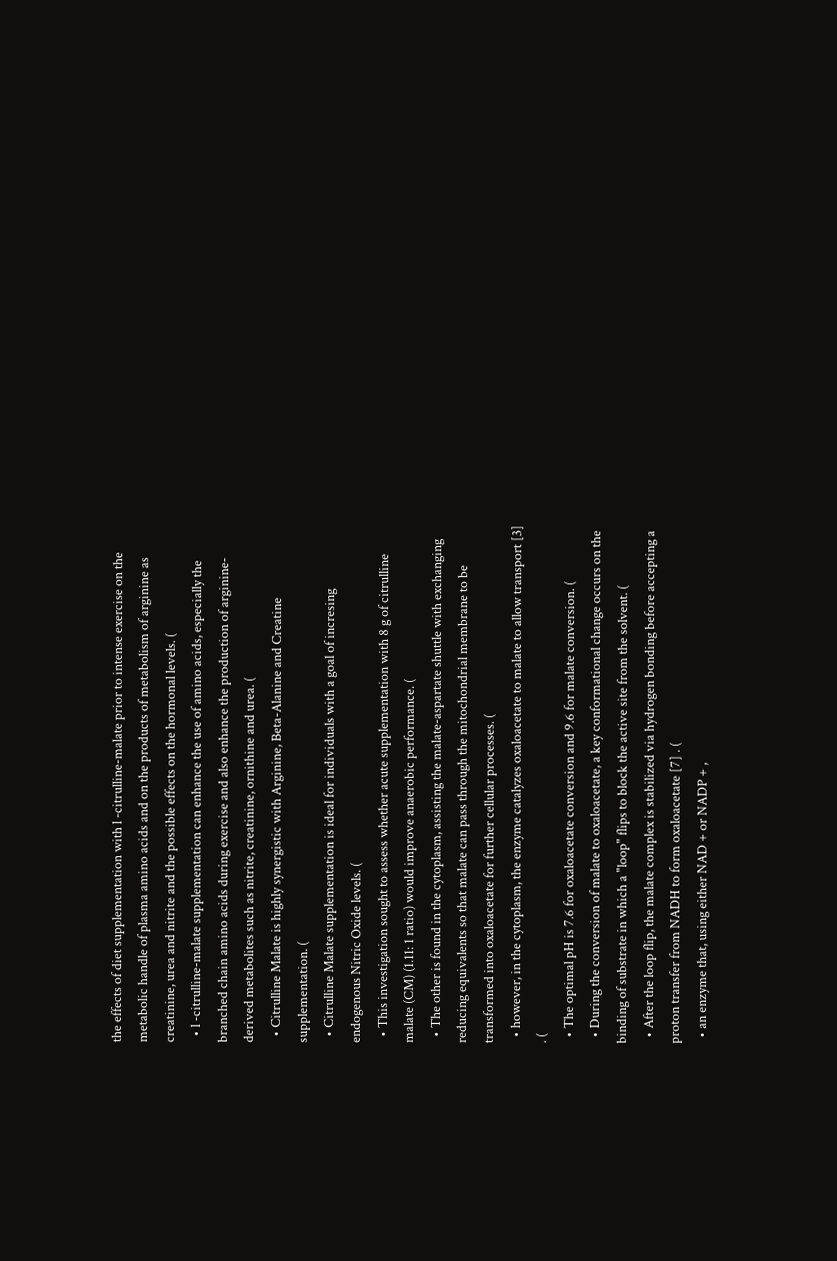the effects of diet supplementation with l -citrulline-malate prior to intense exercise on the metabolic handle of plasma amino acids and on the products of metabolism of arginine as creatinine, urea and nitrite and the possible effects on the hormonal levels. (
  • l -citrulline-malate supplementation can enhance the use of amino acids, especially the branched chain amino acids during exercise and also enhance the production of arginine-derived metabolites such as nitrite, creatinine, ornithine and urea. (
  • Citrulline Malate is highly synergistic with Arginine, Beta-Alanine and Creatine supplementation. (
  • Citrulline Malate supplementation is ideal for individuals with a goal of incresing endogenous Nitric Oxide levels. (
  • This investigation sought to assess whether acute supplementation with 8 g of citrulline malate (CM) (1.11: 1 ratio) would improve anaerobic performance. (
  • The other is found in the cytoplasm, assisting the malate-aspartate shuttle with exchanging reducing equivalents so that malate can pass through the mitochondrial membrane to be transformed into oxaloacetate for further cellular processes. (
  • however, in the cytoplasm, the enzyme catalyzes oxaloacetate to malate to allow transport [3] . (
  • The optimal pH is 7.6 for oxaloacetate conversion and 9.6 for malate conversion. (
  • During the conversion of malate to oxaloacetate, a key conformational change occurs on the binding of substrate in which a "loop" flips to block the active site from the solvent. (
  • After the loop flip, the malate complex is stabilized via hydrogen bonding before accepting a proton transfer from NADH to form oxaloacetate [7] . (
  • an enzyme that, using either NAD + or NADP + ,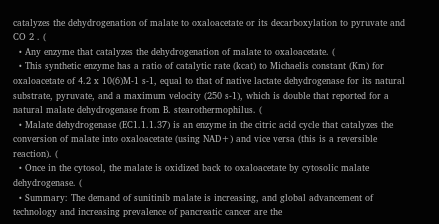catalyzes the dehydrogenation of malate to oxaloacetate or its decarboxylation to pyruvate and CO 2 . (
  • Any enzyme that catalyzes the dehydrogenation of malate to oxaloacetate. (
  • This synthetic enzyme has a ratio of catalytic rate (kcat) to Michaelis constant (Km) for oxaloacetate of 4.2 x 10(6)M-1 s-1, equal to that of native lactate dehydrogenase for its natural substrate, pyruvate, and a maximum velocity (250 s-1), which is double that reported for a natural malate dehydrogenase from B. stearothermophilus. (
  • Malate dehydrogenase (EC1.1.1.37) is an enzyme in the citric acid cycle that catalyzes the conversion of malate into oxaloacetate (using NAD+) and vice versa (this is a reversible reaction). (
  • Once in the cytosol, the malate is oxidized back to oxaloacetate by cytosolic malate dehydrogenase. (
  • Summary: The demand of sunitinib malate is increasing, and global advancement of technology and increasing prevalence of pancreatic cancer are the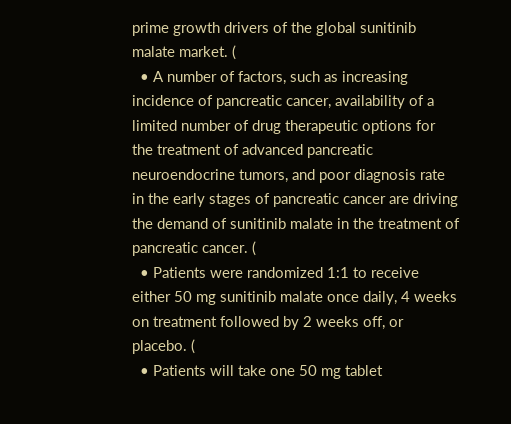prime growth drivers of the global sunitinib malate market. (
  • A number of factors, such as increasing incidence of pancreatic cancer, availability of a limited number of drug therapeutic options for the treatment of advanced pancreatic neuroendocrine tumors, and poor diagnosis rate in the early stages of pancreatic cancer are driving the demand of sunitinib malate in the treatment of pancreatic cancer. (
  • Patients were randomized 1:1 to receive either 50 mg sunitinib malate once daily, 4 weeks on treatment followed by 2 weeks off, or placebo. (
  • Patients will take one 50 mg tablet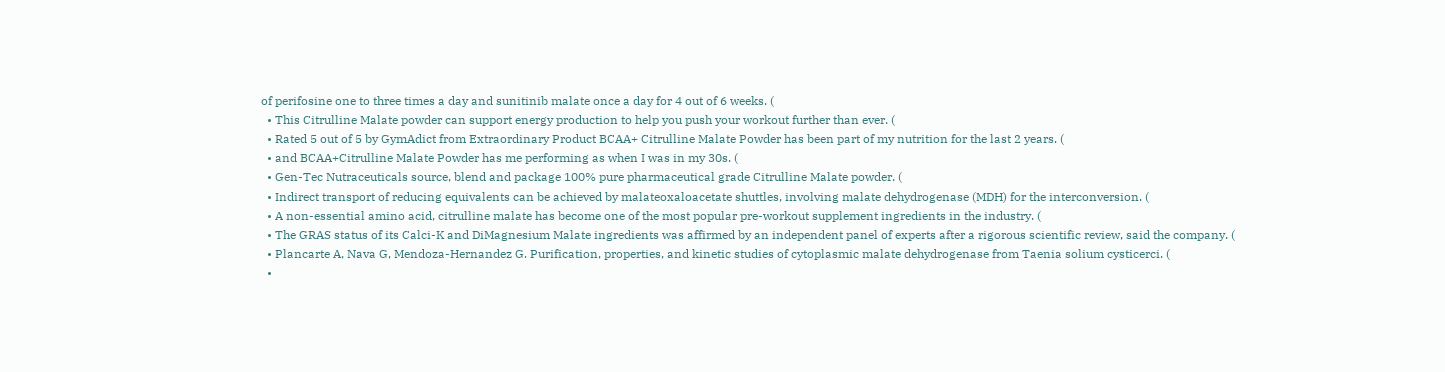of perifosine one to three times a day and sunitinib malate once a day for 4 out of 6 weeks. (
  • This Citrulline Malate powder can support energy production to help you push your workout further than ever. (
  • Rated 5 out of 5 by GymAdict from Extraordinary Product BCAA+ Citrulline Malate Powder has been part of my nutrition for the last 2 years. (
  • and BCAA+Citrulline Malate Powder has me performing as when I was in my 30s. (
  • Gen-Tec Nutraceuticals source, blend and package 100% pure pharmaceutical grade Citrulline Malate powder. (
  • Indirect transport of reducing equivalents can be achieved by malateoxaloacetate shuttles, involving malate dehydrogenase (MDH) for the interconversion. (
  • A non-essential amino acid, citrulline malate has become one of the most popular pre-workout supplement ingredients in the industry. (
  • The GRAS status of its Calci-K and DiMagnesium Malate ingredients was affirmed by an independent panel of experts after a rigorous scientific review, said the company. (
  • Plancarte A, Nava G, Mendoza-Hernandez G. Purification, properties, and kinetic studies of cytoplasmic malate dehydrogenase from Taenia solium cysticerci. (
  •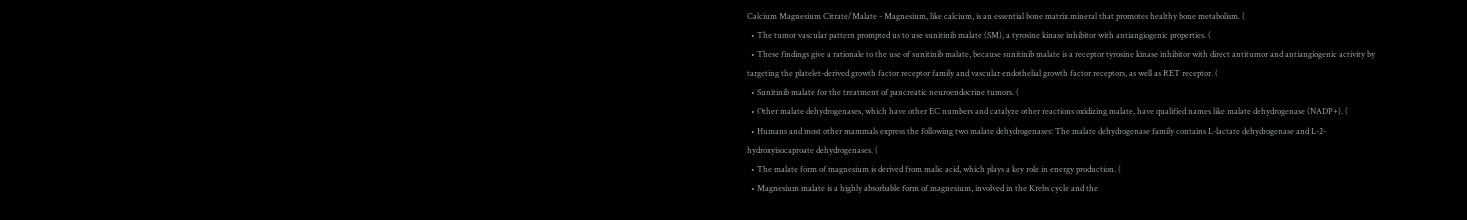Calcium Magnesium Citrate/Malate - Magnesium, like calcium, is an essential bone matrix mineral that promotes healthy bone metabolism. (
  • The tumor vascular pattern prompted us to use sunitinib malate (SM), a tyrosine kinase inhibitor with antiangiogenic properties. (
  • These findings give a rationale to the use of sunitinib malate, because sunitinib malate is a receptor tyrosine kinase inhibitor with direct antitumor and antiangiogenic activity by targeting the platelet-derived growth factor receptor family and vascular endothelial growth factor receptors, as well as RET receptor. (
  • Sunitinib malate for the treatment of pancreatic neuroendocrine tumors. (
  • Other malate dehydrogenases, which have other EC numbers and catalyze other reactions oxidizing malate, have qualified names like malate dehydrogenase (NADP+). (
  • Humans and most other mammals express the following two malate dehydrogenases: The malate dehydrogenase family contains L-lactate dehydrogenase and L-2-hydroxyisocaproate dehydrogenases. (
  • The malate form of magnesium is derived from malic acid, which plays a key role in energy production. (
  • Magnesium malate is a highly absorbable form of magnesium, involved in the Krebs cycle and the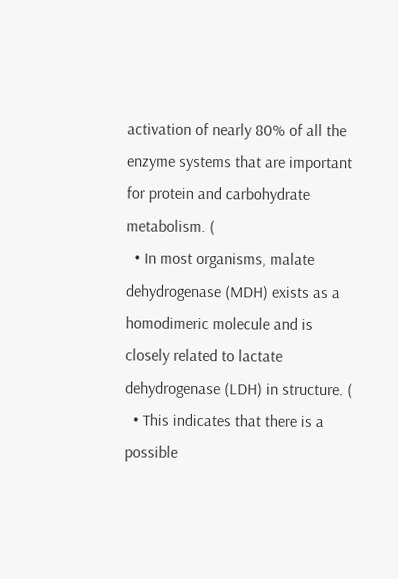activation of nearly 80% of all the enzyme systems that are important for protein and carbohydrate metabolism. (
  • In most organisms, malate dehydrogenase (MDH) exists as a homodimeric molecule and is closely related to lactate dehydrogenase (LDH) in structure. (
  • This indicates that there is a possible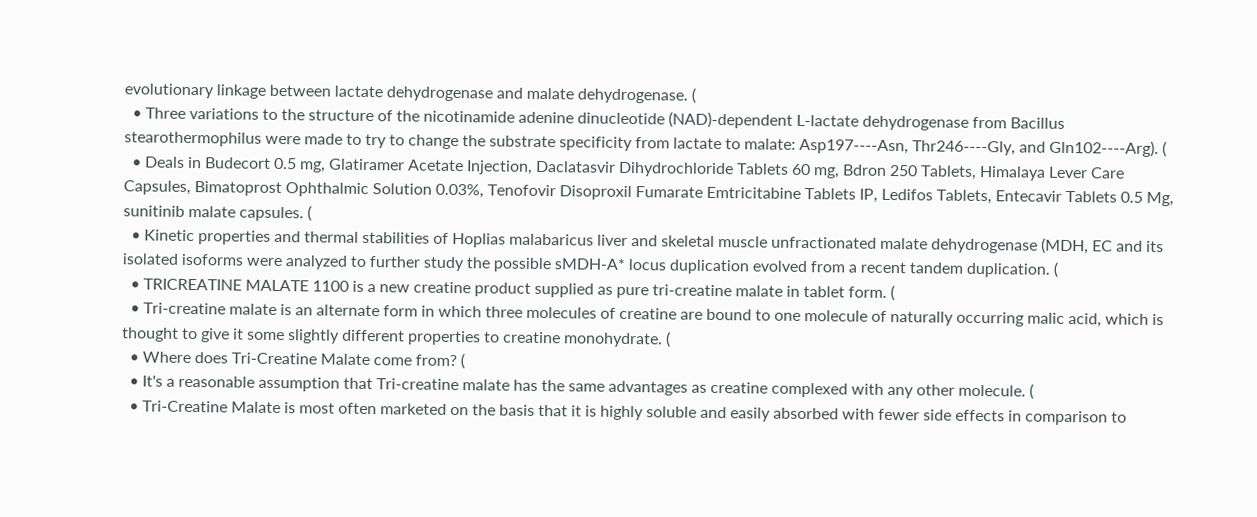evolutionary linkage between lactate dehydrogenase and malate dehydrogenase. (
  • Three variations to the structure of the nicotinamide adenine dinucleotide (NAD)-dependent L-lactate dehydrogenase from Bacillus stearothermophilus were made to try to change the substrate specificity from lactate to malate: Asp197----Asn, Thr246----Gly, and Gln102----Arg). (
  • Deals in Budecort 0.5 mg, Glatiramer Acetate Injection, Daclatasvir Dihydrochloride Tablets 60 mg, Bdron 250 Tablets, Himalaya Lever Care Capsules, Bimatoprost Ophthalmic Solution 0.03%, Tenofovir Disoproxil Fumarate Emtricitabine Tablets IP, Ledifos Tablets, Entecavir Tablets 0.5 Mg, sunitinib malate capsules. (
  • Kinetic properties and thermal stabilities of Hoplias malabaricus liver and skeletal muscle unfractionated malate dehydrogenase (MDH, EC and its isolated isoforms were analyzed to further study the possible sMDH-A* locus duplication evolved from a recent tandem duplication. (
  • TRICREATINE MALATE 1100 is a new creatine product supplied as pure tri-creatine malate in tablet form. (
  • Tri-creatine malate is an alternate form in which three molecules of creatine are bound to one molecule of naturally occurring malic acid, which is thought to give it some slightly different properties to creatine monohydrate. (
  • Where does Tri-Creatine Malate come from? (
  • It's a reasonable assumption that Tri-creatine malate has the same advantages as creatine complexed with any other molecule. (
  • Tri-Creatine Malate is most often marketed on the basis that it is highly soluble and easily absorbed with fewer side effects in comparison to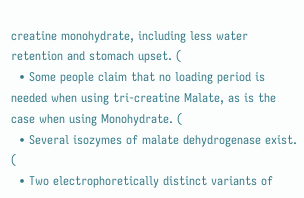creatine monohydrate, including less water retention and stomach upset. (
  • Some people claim that no loading period is needed when using tri-creatine Malate, as is the case when using Monohydrate. (
  • Several isozymes of malate dehydrogenase exist. (
  • Two electrophoretically distinct variants of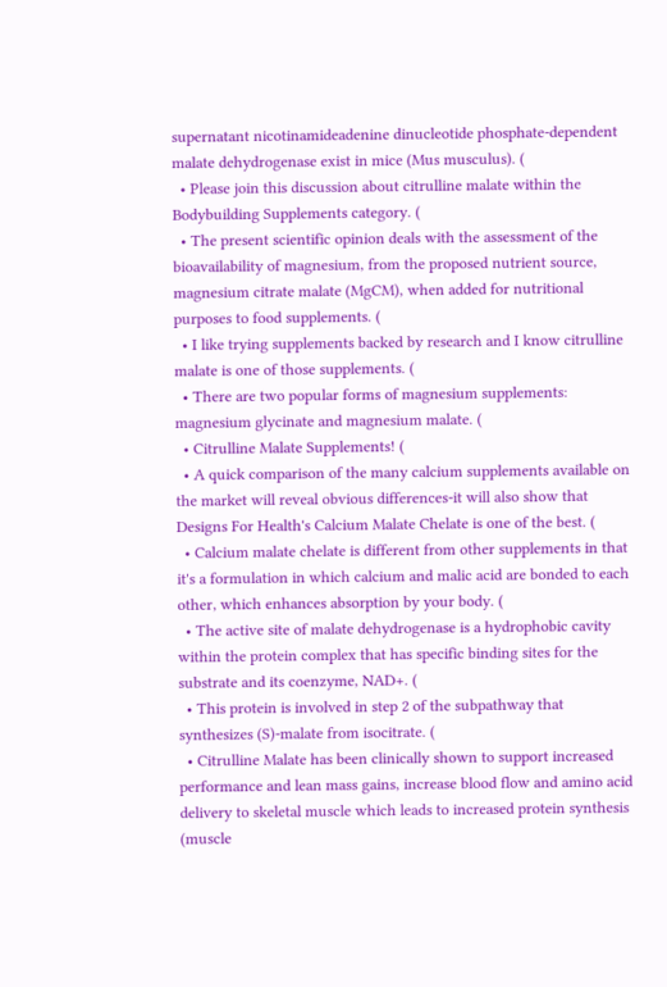supernatant nicotinamideadenine dinucleotide phosphate-dependent malate dehydrogenase exist in mice (Mus musculus). (
  • Please join this discussion about citrulline malate within the Bodybuilding Supplements category. (
  • The present scientific opinion deals with the assessment of the bioavailability of magnesium, from the proposed nutrient source, magnesium citrate malate (MgCM), when added for nutritional purposes to food supplements. (
  • I like trying supplements backed by research and I know citrulline malate is one of those supplements. (
  • There are two popular forms of magnesium supplements: magnesium glycinate and magnesium malate. (
  • Citrulline Malate Supplements! (
  • A quick comparison of the many calcium supplements available on the market will reveal obvious differences-it will also show that Designs For Health's Calcium Malate Chelate is one of the best. (
  • Calcium malate chelate is different from other supplements in that it's a formulation in which calcium and malic acid are bonded to each other‚ which enhances absorption by your body. (
  • The active site of malate dehydrogenase is a hydrophobic cavity within the protein complex that has specific binding sites for the substrate and its coenzyme, NAD+. (
  • This protein is involved in step 2 of the subpathway that synthesizes (S)-malate from isocitrate. (
  • Citrulline Malate has been clinically shown to support increased performance and lean mass gains, increase blood flow and amino acid delivery to skeletal muscle which leads to increased protein synthesis (muscle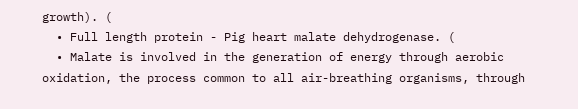growth). (
  • Full length protein - Pig heart malate dehydrogenase. (
  • Malate is involved in the generation of energy through aerobic oxidation, the process common to all air-breathing organisms, through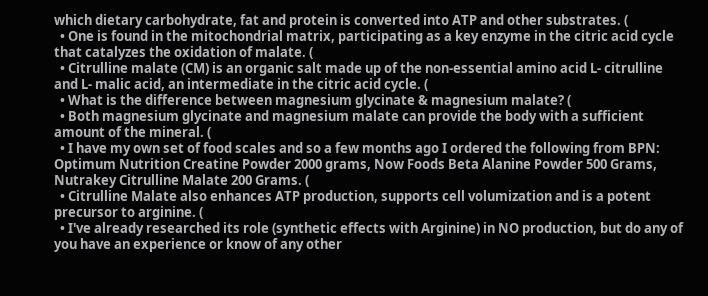which dietary carbohydrate, fat and protein is converted into ATP and other substrates. (
  • One is found in the mitochondrial matrix, participating as a key enzyme in the citric acid cycle that catalyzes the oxidation of malate. (
  • Citrulline malate (CM) is an organic salt made up of the non-essential amino acid L- citrulline and L- malic acid, an intermediate in the citric acid cycle. (
  • What is the difference between magnesium glycinate & magnesium malate? (
  • Both magnesium glycinate and magnesium malate can provide the body with a sufficient amount of the mineral. (
  • I have my own set of food scales and so a few months ago I ordered the following from BPN: Optimum Nutrition Creatine Powder 2000 grams, Now Foods Beta Alanine Powder 500 Grams, Nutrakey Citrulline Malate 200 Grams. (
  • Citrulline Malate also enhances ATP production, supports cell volumization and is a potent precursor to arginine. (
  • I've already researched its role (synthetic effects with Arginine) in NO production, but do any of you have an experience or know of any other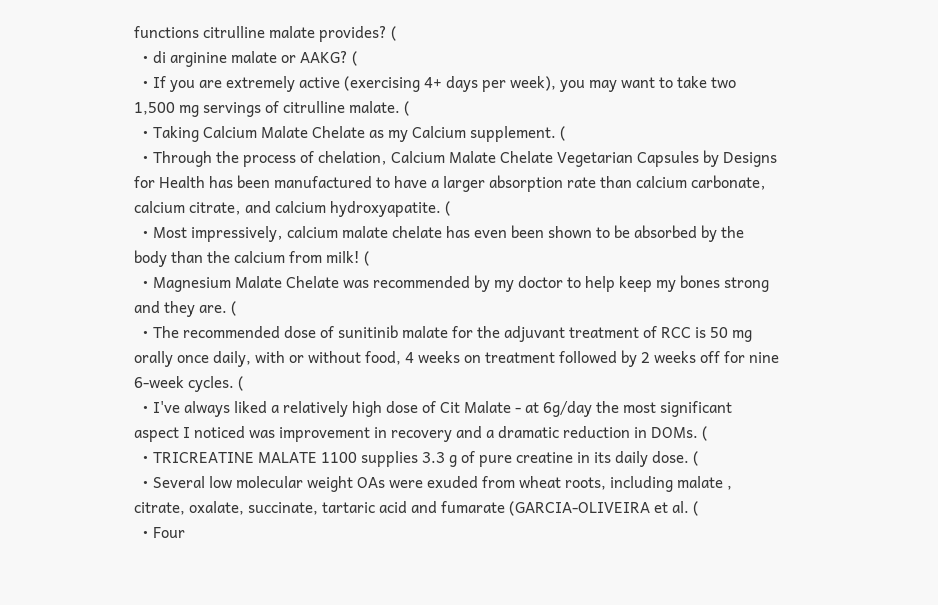functions citrulline malate provides? (
  • di arginine malate or AAKG? (
  • If you are extremely active (exercising 4+ days per week), you may want to take two 1,500 mg servings of citrulline malate. (
  • Taking Calcium Malate Chelate as my Calcium supplement. (
  • Through the process of chelation‚ Calcium Malate Chelate Vegetarian Capsules by Designs for Health has been manufactured to have a larger absorption rate than calcium carbonate‚ calcium citrate‚ and calcium hydroxyapatite. (
  • Most impressively‚ calcium malate chelate has even been shown to be absorbed by the body than the calcium from milk! (
  • Magnesium Malate Chelate was recommended by my doctor to help keep my bones strong and they are. (
  • The recommended dose of sunitinib malate for the adjuvant treatment of RCC is 50 mg orally once daily, with or without food, 4 weeks on treatment followed by 2 weeks off for nine 6-week cycles. (
  • I've always liked a relatively high dose of Cit Malate - at 6g/day the most significant aspect I noticed was improvement in recovery and a dramatic reduction in DOMs. (
  • TRICREATINE MALATE 1100 supplies 3.3 g of pure creatine in its daily dose. (
  • Several low molecular weight OAs were exuded from wheat roots, including malate , citrate, oxalate, succinate, tartaric acid and fumarate (GARCIA-OLIVEIRA et al. (
  • Four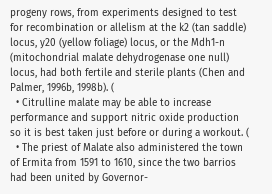progeny rows, from experiments designed to test for recombination or allelism at the k2 (tan saddle) locus, y20 (yellow foliage) locus, or the Mdh1-n (mitochondrial malate dehydrogenase one null) locus, had both fertile and sterile plants (Chen and Palmer, 1996b, 1998b). (
  • Citrulline malate may be able to increase performance and support nitric oxide production so it is best taken just before or during a workout. (
  • The priest of Malate also administered the town of Ermita from 1591 to 1610, since the two barrios had been united by Governor-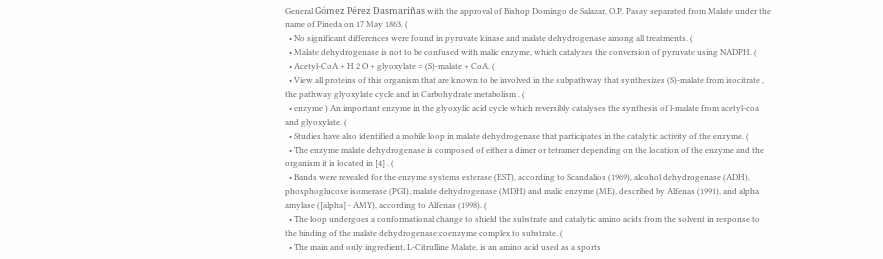General Gómez Pérez Dasmariñas with the approval of Bishop Domingo de Salazar, O.P. Pasay separated from Malate under the name of Pineda on 17 May 1863. (
  • No significant differences were found in pyruvate kinase and malate dehydrogenase among all treatments. (
  • Malate dehydrogenase is not to be confused with malic enzyme, which catalyzes the conversion of pyruvate using NADPH. (
  • Acetyl-CoA + H 2 O + glyoxylate = (S)-malate + CoA. (
  • View all proteins of this organism that are known to be involved in the subpathway that synthesizes (S)-malate from isocitrate , the pathway glyoxylate cycle and in Carbohydrate metabolism . (
  • enzyme ) An important enzyme in the glyoxylic acid cycle which reversibly catalyses the synthesis of l-malate from acetyl-coa and glyoxylate. (
  • Studies have also identified a mobile loop in malate dehydrogenase that participates in the catalytic activity of the enzyme. (
  • The enzyme malate dehydrogenase is composed of either a dimer or tetramer depending on the location of the enzyme and the organism it is located in [4] . (
  • Bands were revealed for the enzyme systems esterase (EST), according to Scandalios (1969), alcohol dehydrogenase (ADH), phosphoglucose isomerase (PGI), malate dehydrogenase (MDH) and malic enzyme (ME), described by Alfenas (1991), and alpha amylase ([alpha] - AMY), according to Alfenas (1998). (
  • The loop undergoes a conformational change to shield the substrate and catalytic amino acids from the solvent in response to the binding of the malate dehydrogenase:coenzyme complex to substrate. (
  • The main and only ingredient, L-Citrulline Malate, is an amino acid used as a sports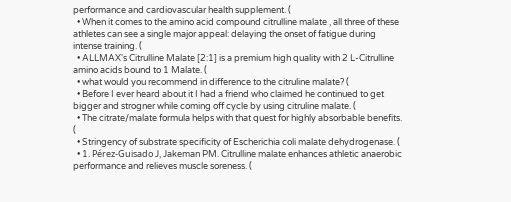performance and cardiovascular health supplement. (
  • When it comes to the amino acid compound citrulline malate , all three of these athletes can see a single major appeal: delaying the onset of fatigue during intense training. (
  • ALLMAX's Citrulline Malate [2:1] is a premium high quality with 2 L-Citrulline amino acids bound to 1 Malate. (
  • what would you recommend in difference to the citruline malate? (
  • Before I ever heard about it I had a friend who claimed he continued to get bigger and strogner while coming off cycle by using citruline malate. (
  • The citrate/malate formula helps with that quest for highly absorbable benefits. (
  • Stringency of substrate specificity of Escherichia coli malate dehydrogenase. (
  • 1. Pérez-Guisado J, Jakeman PM. Citrulline malate enhances athletic anaerobic performance and relieves muscle soreness. (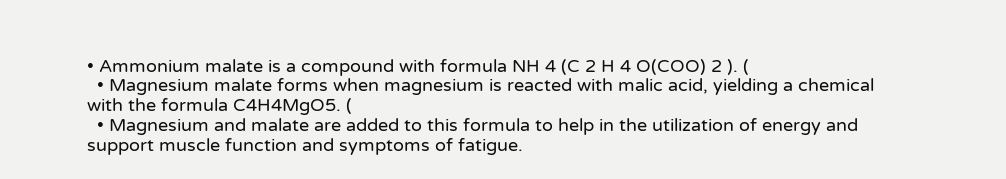• Ammonium malate is a compound with formula NH 4 (C 2 H 4 O(COO) 2 ). (
  • Magnesium malate forms when magnesium is reacted with malic acid, yielding a chemical with the formula C4H4MgO5. (
  • Magnesium and malate are added to this formula to help in the utilization of energy and support muscle function and symptoms of fatigue.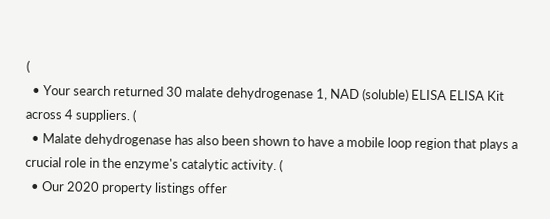(
  • Your search returned 30 malate dehydrogenase 1, NAD (soluble) ELISA ELISA Kit across 4 suppliers. (
  • Malate dehydrogenase has also been shown to have a mobile loop region that plays a crucial role in the enzyme's catalytic activity. (
  • Our 2020 property listings offer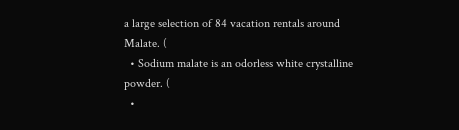a large selection of 84 vacation rentals around Malate. (
  • Sodium malate is an odorless white crystalline powder. (
  •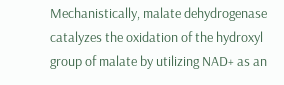Mechanistically, malate dehydrogenase catalyzes the oxidation of the hydroxyl group of malate by utilizing NAD+ as an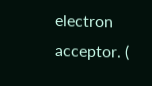electron acceptor. (